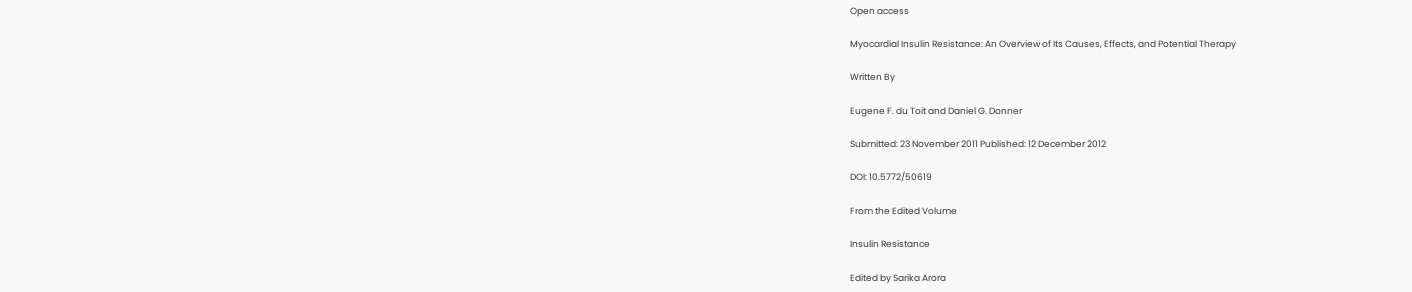Open access

Myocardial Insulin Resistance: An Overview of Its Causes, Effects, and Potential Therapy

Written By

Eugene F. du Toit and Daniel G. Donner

Submitted: 23 November 2011 Published: 12 December 2012

DOI: 10.5772/50619

From the Edited Volume

Insulin Resistance

Edited by Sarika Arora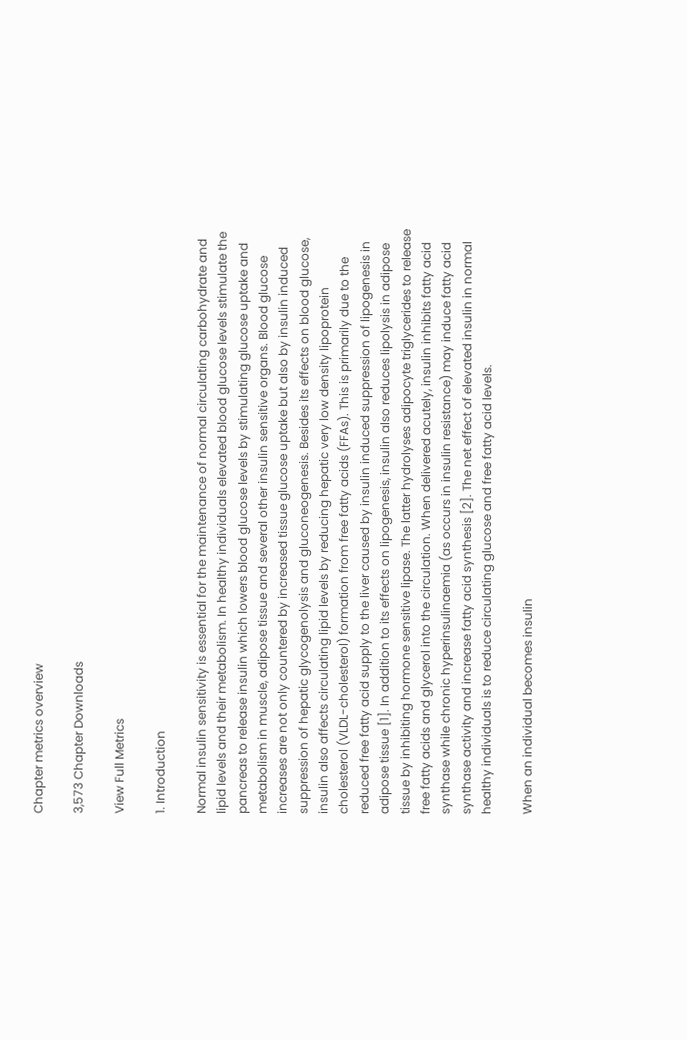Chapter metrics overview

3,573 Chapter Downloads

View Full Metrics

1. Introduction

Normal insulin sensitivity is essential for the maintenance of normal circulating carbohydrate and lipid levels and their metabolism. In healthy individuals elevated blood glucose levels stimulate the pancreas to release insulin which lowers blood glucose levels by stimulating glucose uptake and metabolism in muscle, adipose tissue and several other insulin sensitive organs. Blood glucose increases are not only countered by increased tissue glucose uptake but also by insulin induced suppression of hepatic glycogenolysis and gluconeogenesis. Besides its effects on blood glucose, insulin also affects circulating lipid levels by reducing hepatic very low density lipoprotein cholesterol (VLDL-cholesterol) formation from free fatty acids (FFAs). This is primarily due to the reduced free fatty acid supply to the liver caused by insulin induced suppression of lipogenesis in adipose tissue [1]. In addition to its effects on lipogenesis, insulin also reduces lipolysis in adipose tissue by inhibiting hormone sensitive lipase. The latter hydrolyses adipocyte triglycerides to release free fatty acids and glycerol into the circulation. When delivered acutely, insulin inhibits fatty acid synthase while chronic hyperinsulinaemia (as occurs in insulin resistance) may induce fatty acid synthase activity and increase fatty acid synthesis [2]. The net effect of elevated insulin in normal healthy individuals is to reduce circulating glucose and free fatty acid levels.

When an individual becomes insulin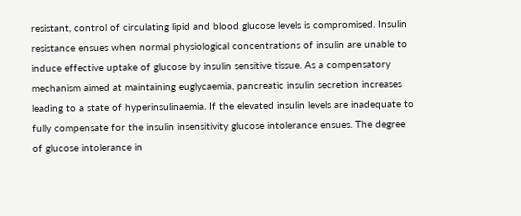resistant, control of circulating lipid and blood glucose levels is compromised. Insulin resistance ensues when normal physiological concentrations of insulin are unable to induce effective uptake of glucose by insulin sensitive tissue. As a compensatory mechanism aimed at maintaining euglycaemia, pancreatic insulin secretion increases leading to a state of hyperinsulinaemia. If the elevated insulin levels are inadequate to fully compensate for the insulin insensitivity glucose intolerance ensues. The degree of glucose intolerance in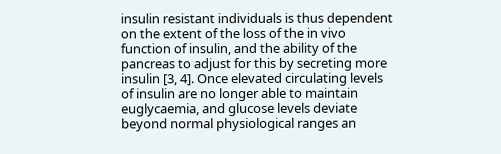insulin resistant individuals is thus dependent on the extent of the loss of the in vivo function of insulin, and the ability of the pancreas to adjust for this by secreting more insulin [3, 4]. Once elevated circulating levels of insulin are no longer able to maintain euglycaemia, and glucose levels deviate beyond normal physiological ranges an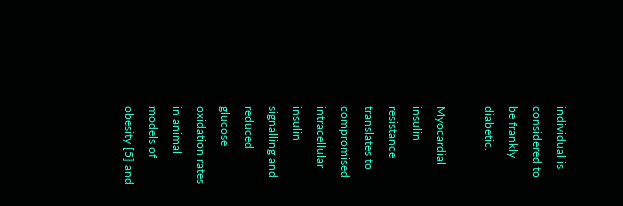individual is considered to be frankly diabetic.

Myocardial insulin resistance translates to compromised intracellular insulin signalling and reduced glucose oxidation rates in animal models of obesity [5] and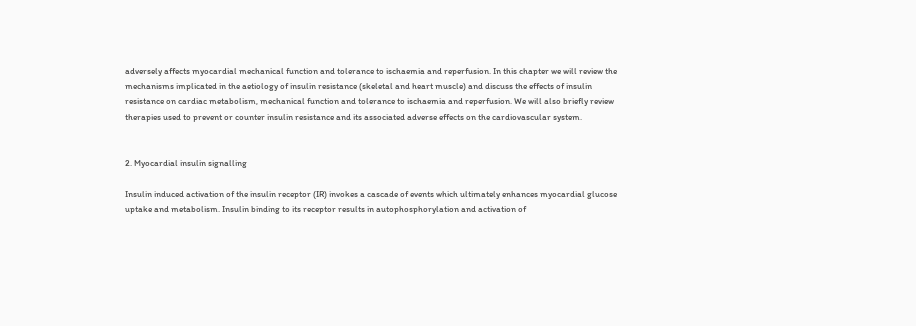adversely affects myocardial mechanical function and tolerance to ischaemia and reperfusion. In this chapter we will review the mechanisms implicated in the aetiology of insulin resistance (skeletal and heart muscle) and discuss the effects of insulin resistance on cardiac metabolism, mechanical function and tolerance to ischaemia and reperfusion. We will also briefly review therapies used to prevent or counter insulin resistance and its associated adverse effects on the cardiovascular system.


2. Myocardial insulin signalling

Insulin induced activation of the insulin receptor (IR) invokes a cascade of events which ultimately enhances myocardial glucose uptake and metabolism. Insulin binding to its receptor results in autophosphorylation and activation of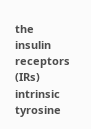the insulin receptors (IRs) intrinsic tyrosine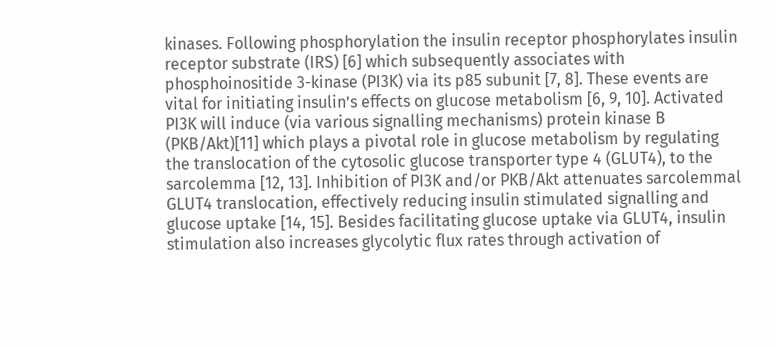kinases. Following phosphorylation the insulin receptor phosphorylates insulin receptor substrate (IRS) [6] which subsequently associates with phosphoinositide 3-kinase (PI3K) via its p85 subunit [7, 8]. These events are vital for initiating insulin’s effects on glucose metabolism [6, 9, 10]. Activated PI3K will induce (via various signalling mechanisms) protein kinase B (PKB/Akt)[11] which plays a pivotal role in glucose metabolism by regulating the translocation of the cytosolic glucose transporter type 4 (GLUT4), to the sarcolemma [12, 13]. Inhibition of PI3K and/or PKB/Akt attenuates sarcolemmal GLUT4 translocation, effectively reducing insulin stimulated signalling and glucose uptake [14, 15]. Besides facilitating glucose uptake via GLUT4, insulin stimulation also increases glycolytic flux rates through activation of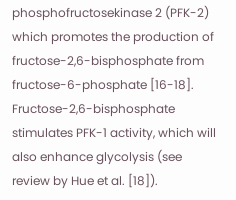phosphofructosekinase 2 (PFK-2) which promotes the production of fructose-2,6-bisphosphate from fructose-6-phosphate [16-18]. Fructose-2,6-bisphosphate stimulates PFK-1 activity, which will also enhance glycolysis (see review by Hue et al. [18]).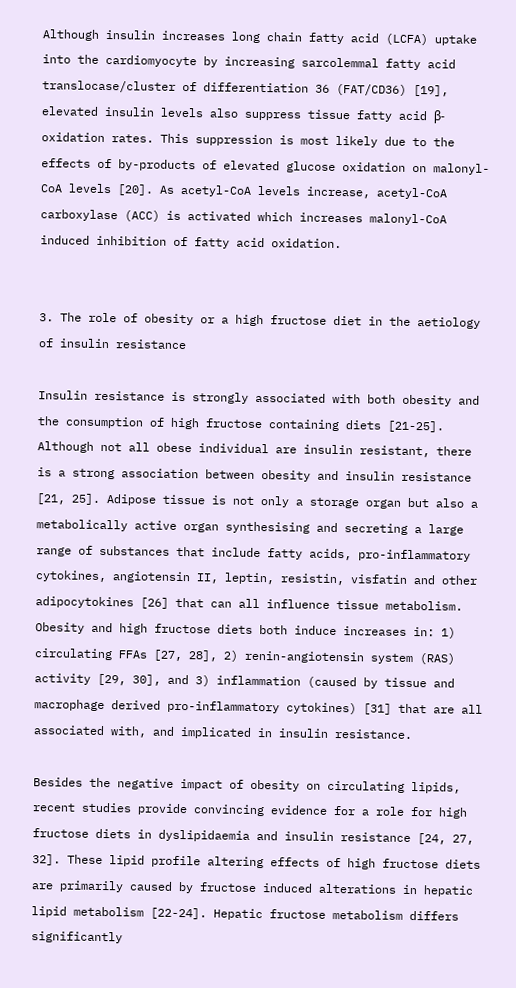Although insulin increases long chain fatty acid (LCFA) uptake into the cardiomyocyte by increasing sarcolemmal fatty acid translocase/cluster of differentiation 36 (FAT/CD36) [19], elevated insulin levels also suppress tissue fatty acid β-oxidation rates. This suppression is most likely due to the effects of by-products of elevated glucose oxidation on malonyl-CoA levels [20]. As acetyl-CoA levels increase, acetyl-CoA carboxylase (ACC) is activated which increases malonyl-CoA induced inhibition of fatty acid oxidation.


3. The role of obesity or a high fructose diet in the aetiology of insulin resistance

Insulin resistance is strongly associated with both obesity and the consumption of high fructose containing diets [21-25]. Although not all obese individual are insulin resistant, there is a strong association between obesity and insulin resistance [21, 25]. Adipose tissue is not only a storage organ but also a metabolically active organ synthesising and secreting a large range of substances that include fatty acids, pro-inflammatory cytokines, angiotensin II, leptin, resistin, visfatin and other adipocytokines [26] that can all influence tissue metabolism. Obesity and high fructose diets both induce increases in: 1) circulating FFAs [27, 28], 2) renin-angiotensin system (RAS) activity [29, 30], and 3) inflammation (caused by tissue and macrophage derived pro-inflammatory cytokines) [31] that are all associated with, and implicated in insulin resistance.

Besides the negative impact of obesity on circulating lipids, recent studies provide convincing evidence for a role for high fructose diets in dyslipidaemia and insulin resistance [24, 27, 32]. These lipid profile altering effects of high fructose diets are primarily caused by fructose induced alterations in hepatic lipid metabolism [22-24]. Hepatic fructose metabolism differs significantly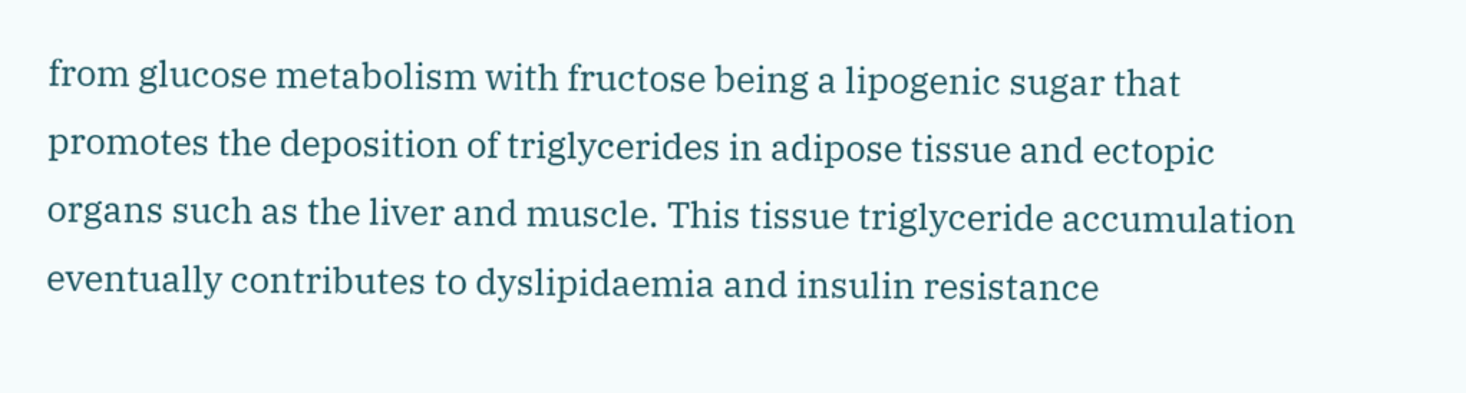from glucose metabolism with fructose being a lipogenic sugar that promotes the deposition of triglycerides in adipose tissue and ectopic organs such as the liver and muscle. This tissue triglyceride accumulation eventually contributes to dyslipidaemia and insulin resistance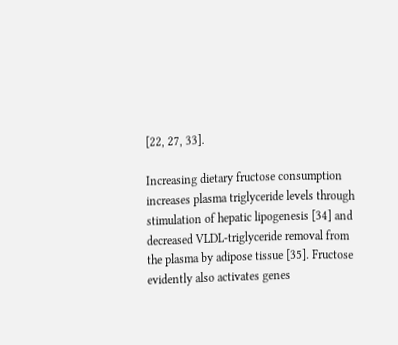[22, 27, 33].

Increasing dietary fructose consumption increases plasma triglyceride levels through stimulation of hepatic lipogenesis [34] and decreased VLDL-triglyceride removal from the plasma by adipose tissue [35]. Fructose evidently also activates genes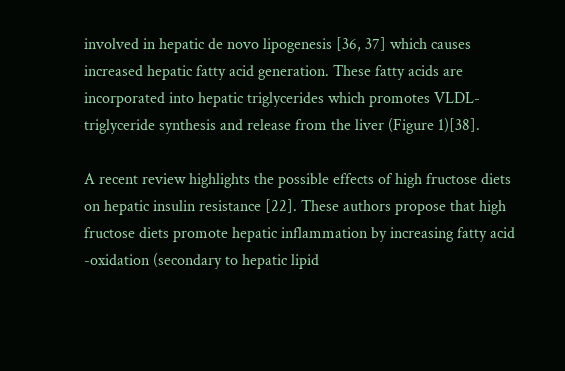involved in hepatic de novo lipogenesis [36, 37] which causes increased hepatic fatty acid generation. These fatty acids are incorporated into hepatic triglycerides which promotes VLDL-triglyceride synthesis and release from the liver (Figure 1)[38].

A recent review highlights the possible effects of high fructose diets on hepatic insulin resistance [22]. These authors propose that high fructose diets promote hepatic inflammation by increasing fatty acid -oxidation (secondary to hepatic lipid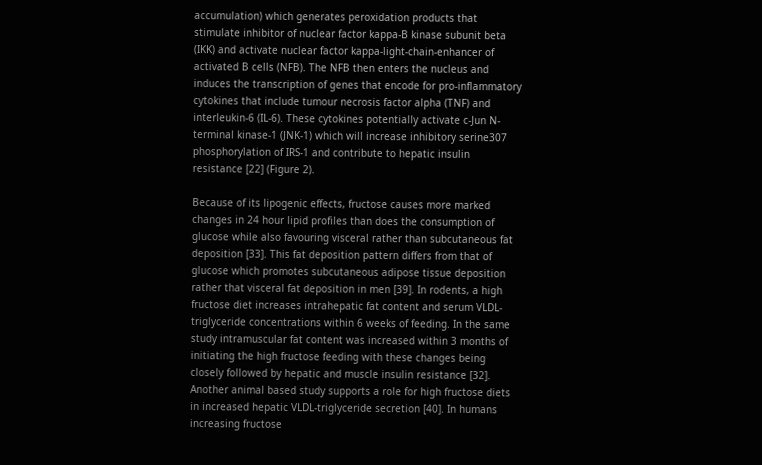accumulation) which generates peroxidation products that stimulate inhibitor of nuclear factor kappa-B kinase subunit beta (IKK) and activate nuclear factor kappa-light-chain-enhancer of activated B cells (NFB). The NFB then enters the nucleus and induces the transcription of genes that encode for pro-inflammatory cytokines that include tumour necrosis factor alpha (TNF) and interleukin-6 (IL-6). These cytokines potentially activate c-Jun N-terminal kinase-1 (JNK-1) which will increase inhibitory serine307 phosphorylation of IRS-1 and contribute to hepatic insulin resistance [22] (Figure 2).

Because of its lipogenic effects, fructose causes more marked changes in 24 hour lipid profiles than does the consumption of glucose while also favouring visceral rather than subcutaneous fat deposition [33]. This fat deposition pattern differs from that of glucose which promotes subcutaneous adipose tissue deposition rather that visceral fat deposition in men [39]. In rodents, a high fructose diet increases intrahepatic fat content and serum VLDL-triglyceride concentrations within 6 weeks of feeding. In the same study intramuscular fat content was increased within 3 months of initiating the high fructose feeding with these changes being closely followed by hepatic and muscle insulin resistance [32]. Another animal based study supports a role for high fructose diets in increased hepatic VLDL-triglyceride secretion [40]. In humans increasing fructose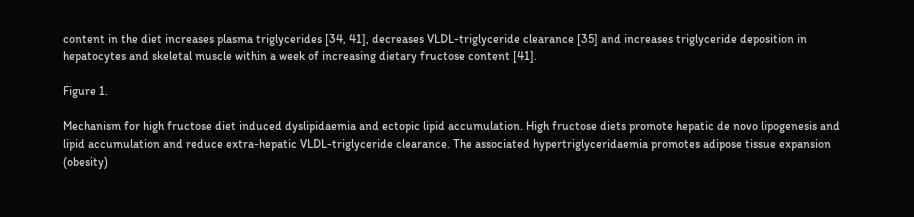content in the diet increases plasma triglycerides [34, 41], decreases VLDL-triglyceride clearance [35] and increases triglyceride deposition in hepatocytes and skeletal muscle within a week of increasing dietary fructose content [41].

Figure 1.

Mechanism for high fructose diet induced dyslipidaemia and ectopic lipid accumulation. High fructose diets promote hepatic de novo lipogenesis and lipid accumulation and reduce extra-hepatic VLDL-triglyceride clearance. The associated hypertriglyceridaemia promotes adipose tissue expansion (obesity)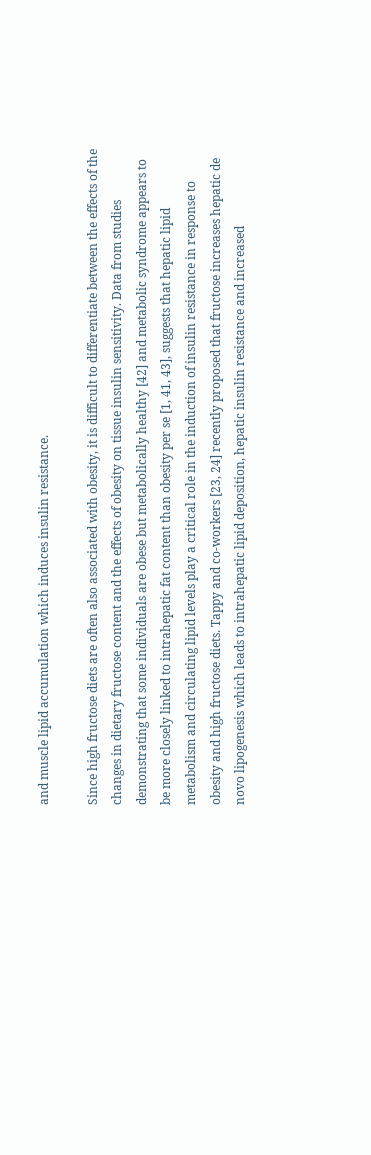and muscle lipid accumulation which induces insulin resistance.

Since high fructose diets are often also associated with obesity, it is difficult to differentiate between the effects of the changes in dietary fructose content and the effects of obesity on tissue insulin sensitivity. Data from studies demonstrating that some individuals are obese but metabolically healthy [42] and metabolic syndrome appears to be more closely linked to intrahepatic fat content than obesity per se [1, 41, 43], suggests that hepatic lipid metabolism and circulating lipid levels play a critical role in the induction of insulin resistance in response to obesity and high fructose diets. Tappy and co-workers [23, 24] recently proposed that fructose increases hepatic de novo lipogenesis which leads to intrahepatic lipid deposition, hepatic insulin resistance and increased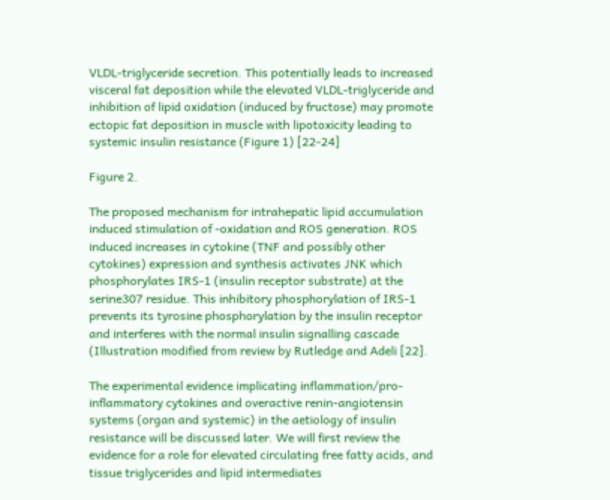VLDL-triglyceride secretion. This potentially leads to increased visceral fat deposition while the elevated VLDL-triglyceride and inhibition of lipid oxidation (induced by fructose) may promote ectopic fat deposition in muscle with lipotoxicity leading to systemic insulin resistance (Figure 1) [22-24]

Figure 2.

The proposed mechanism for intrahepatic lipid accumulation induced stimulation of -oxidation and ROS generation. ROS induced increases in cytokine (TNF and possibly other cytokines) expression and synthesis activates JNK which phosphorylates IRS-1 (insulin receptor substrate) at the serine307 residue. This inhibitory phosphorylation of IRS-1 prevents its tyrosine phosphorylation by the insulin receptor and interferes with the normal insulin signalling cascade (Illustration modified from review by Rutledge and Adeli [22].

The experimental evidence implicating inflammation/pro-inflammatory cytokines and overactive renin-angiotensin systems (organ and systemic) in the aetiology of insulin resistance will be discussed later. We will first review the evidence for a role for elevated circulating free fatty acids, and tissue triglycerides and lipid intermediates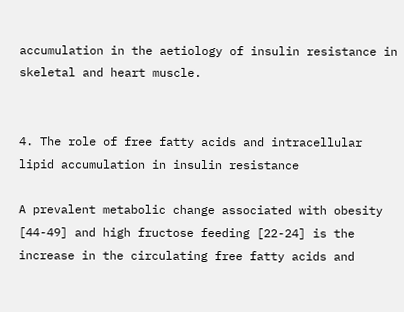accumulation in the aetiology of insulin resistance in skeletal and heart muscle.


4. The role of free fatty acids and intracellular lipid accumulation in insulin resistance

A prevalent metabolic change associated with obesity [44-49] and high fructose feeding [22-24] is the increase in the circulating free fatty acids and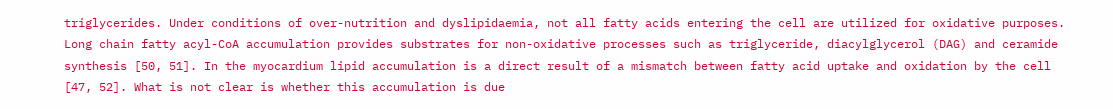triglycerides. Under conditions of over-nutrition and dyslipidaemia, not all fatty acids entering the cell are utilized for oxidative purposes. Long chain fatty acyl-CoA accumulation provides substrates for non-oxidative processes such as triglyceride, diacylglycerol (DAG) and ceramide synthesis [50, 51]. In the myocardium lipid accumulation is a direct result of a mismatch between fatty acid uptake and oxidation by the cell [47, 52]. What is not clear is whether this accumulation is due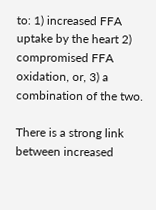to: 1) increased FFA uptake by the heart 2) compromised FFA oxidation, or, 3) a combination of the two.

There is a strong link between increased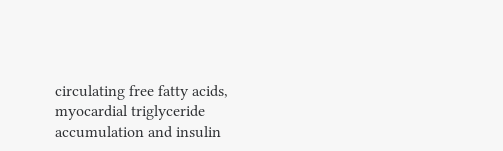circulating free fatty acids, myocardial triglyceride accumulation and insulin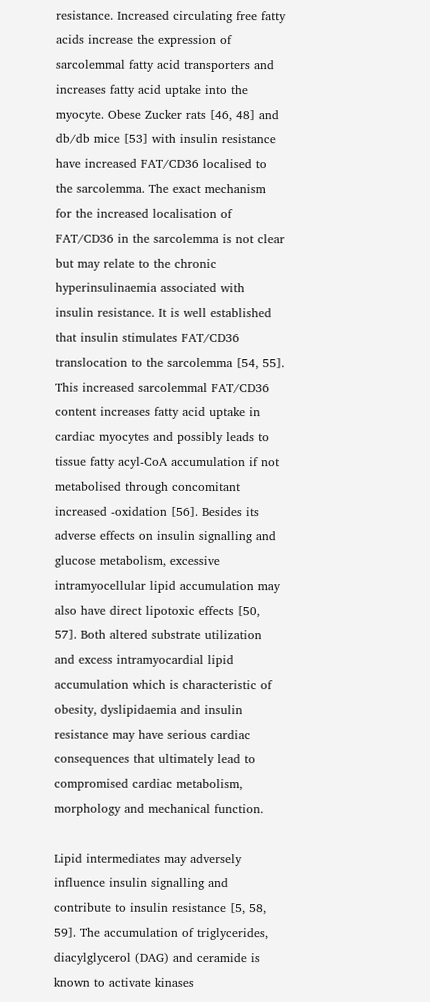resistance. Increased circulating free fatty acids increase the expression of sarcolemmal fatty acid transporters and increases fatty acid uptake into the myocyte. Obese Zucker rats [46, 48] and db/db mice [53] with insulin resistance have increased FAT/CD36 localised to the sarcolemma. The exact mechanism for the increased localisation of FAT/CD36 in the sarcolemma is not clear but may relate to the chronic hyperinsulinaemia associated with insulin resistance. It is well established that insulin stimulates FAT/CD36 translocation to the sarcolemma [54, 55]. This increased sarcolemmal FAT/CD36 content increases fatty acid uptake in cardiac myocytes and possibly leads to tissue fatty acyl-CoA accumulation if not metabolised through concomitant increased -oxidation [56]. Besides its adverse effects on insulin signalling and glucose metabolism, excessive intramyocellular lipid accumulation may also have direct lipotoxic effects [50, 57]. Both altered substrate utilization and excess intramyocardial lipid accumulation which is characteristic of obesity, dyslipidaemia and insulin resistance may have serious cardiac consequences that ultimately lead to compromised cardiac metabolism, morphology and mechanical function.

Lipid intermediates may adversely influence insulin signalling and contribute to insulin resistance [5, 58, 59]. The accumulation of triglycerides, diacylglycerol (DAG) and ceramide is known to activate kinases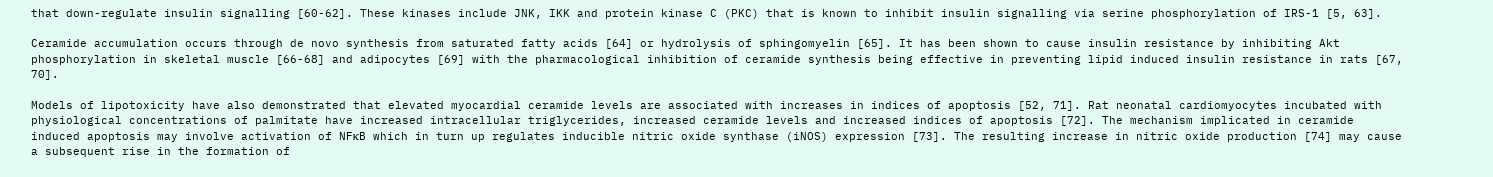that down-regulate insulin signalling [60-62]. These kinases include JNK, IKK and protein kinase C (PKC) that is known to inhibit insulin signalling via serine phosphorylation of IRS-1 [5, 63].

Ceramide accumulation occurs through de novo synthesis from saturated fatty acids [64] or hydrolysis of sphingomyelin [65]. It has been shown to cause insulin resistance by inhibiting Akt phosphorylation in skeletal muscle [66-68] and adipocytes [69] with the pharmacological inhibition of ceramide synthesis being effective in preventing lipid induced insulin resistance in rats [67, 70].

Models of lipotoxicity have also demonstrated that elevated myocardial ceramide levels are associated with increases in indices of apoptosis [52, 71]. Rat neonatal cardiomyocytes incubated with physiological concentrations of palmitate have increased intracellular triglycerides, increased ceramide levels and increased indices of apoptosis [72]. The mechanism implicated in ceramide induced apoptosis may involve activation of NFκB which in turn up regulates inducible nitric oxide synthase (iNOS) expression [73]. The resulting increase in nitric oxide production [74] may cause a subsequent rise in the formation of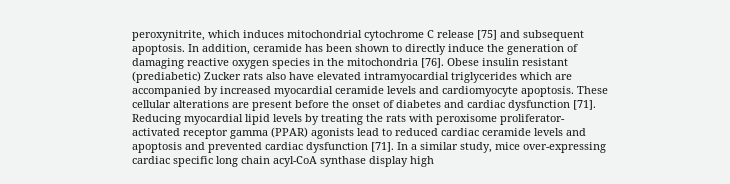peroxynitrite, which induces mitochondrial cytochrome C release [75] and subsequent apoptosis. In addition, ceramide has been shown to directly induce the generation of damaging reactive oxygen species in the mitochondria [76]. Obese insulin resistant (prediabetic) Zucker rats also have elevated intramyocardial triglycerides which are accompanied by increased myocardial ceramide levels and cardiomyocyte apoptosis. These cellular alterations are present before the onset of diabetes and cardiac dysfunction [71]. Reducing myocardial lipid levels by treating the rats with peroxisome proliferator-activated receptor gamma (PPAR) agonists lead to reduced cardiac ceramide levels and apoptosis and prevented cardiac dysfunction [71]. In a similar study, mice over-expressing cardiac specific long chain acyl-CoA synthase display high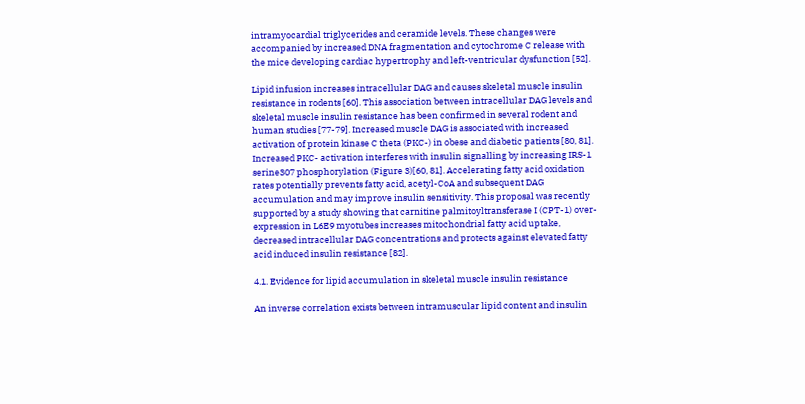intramyocardial triglycerides and ceramide levels. These changes were accompanied by increased DNA fragmentation and cytochrome C release with the mice developing cardiac hypertrophy and left-ventricular dysfunction [52].

Lipid infusion increases intracellular DAG and causes skeletal muscle insulin resistance in rodents [60]. This association between intracellular DAG levels and skeletal muscle insulin resistance has been confirmed in several rodent and human studies [77-79]. Increased muscle DAG is associated with increased activation of protein kinase C theta (PKC-) in obese and diabetic patients [80, 81]. Increased PKC- activation interferes with insulin signalling by increasing IRS-1 serine307 phosphorylation (Figure 3)[60, 81]. Accelerating fatty acid oxidation rates potentially prevents fatty acid, acetyl-CoA and subsequent DAG accumulation and may improve insulin sensitivity. This proposal was recently supported by a study showing that carnitine palmitoyltransferase I (CPT-1) over-expression in L6E9 myotubes increases mitochondrial fatty acid uptake, decreased intracellular DAG concentrations and protects against elevated fatty acid induced insulin resistance [82].

4.1. Evidence for lipid accumulation in skeletal muscle insulin resistance

An inverse correlation exists between intramuscular lipid content and insulin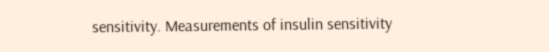sensitivity. Measurements of insulin sensitivity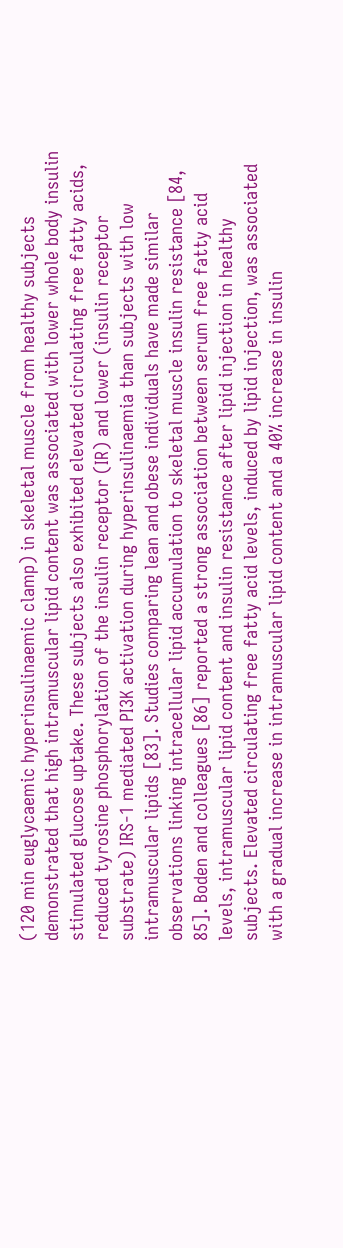(120 min euglycaemic hyperinsulinaemic clamp) in skeletal muscle from healthy subjects demonstrated that high intramuscular lipid content was associated with lower whole body insulin stimulated glucose uptake. These subjects also exhibited elevated circulating free fatty acids, reduced tyrosine phosphorylation of the insulin receptor (IR) and lower (insulin receptor substrate) IRS-1 mediated PI3K activation during hyperinsulinaemia than subjects with low intramuscular lipids [83]. Studies comparing lean and obese individuals have made similar observations linking intracellular lipid accumulation to skeletal muscle insulin resistance [84, 85]. Boden and colleagues [86] reported a strong association between serum free fatty acid levels, intramuscular lipid content and insulin resistance after lipid injection in healthy subjects. Elevated circulating free fatty acid levels, induced by lipid injection, was associated with a gradual increase in intramuscular lipid content and a 40% increase in insulin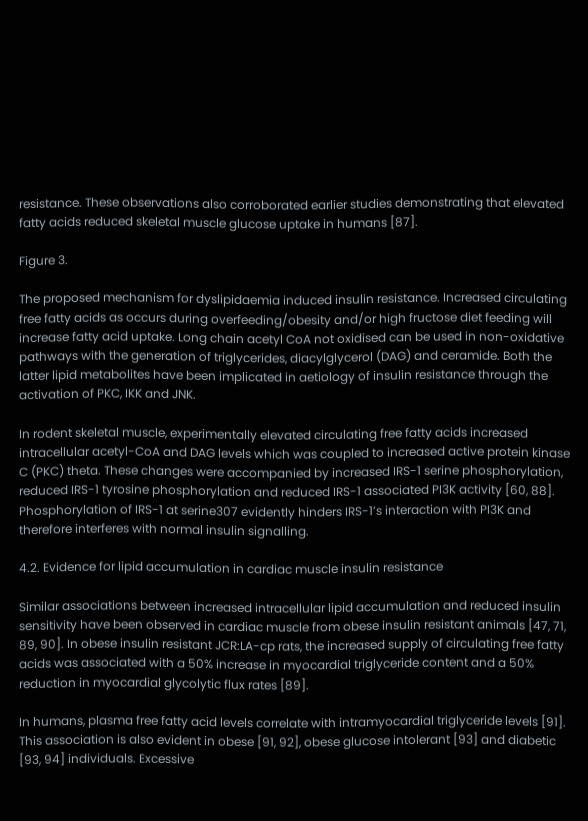resistance. These observations also corroborated earlier studies demonstrating that elevated fatty acids reduced skeletal muscle glucose uptake in humans [87].

Figure 3.

The proposed mechanism for dyslipidaemia induced insulin resistance. Increased circulating free fatty acids as occurs during overfeeding/obesity and/or high fructose diet feeding will increase fatty acid uptake. Long chain acetyl CoA not oxidised can be used in non-oxidative pathways with the generation of triglycerides, diacylglycerol (DAG) and ceramide. Both the latter lipid metabolites have been implicated in aetiology of insulin resistance through the activation of PKC, IKK and JNK.

In rodent skeletal muscle, experimentally elevated circulating free fatty acids increased intracellular acetyl-CoA and DAG levels which was coupled to increased active protein kinase C (PKC) theta. These changes were accompanied by increased IRS-1 serine phosphorylation, reduced IRS-1 tyrosine phosphorylation and reduced IRS-1 associated PI3K activity [60, 88]. Phosphorylation of IRS-1 at serine307 evidently hinders IRS-1’s interaction with PI3K and therefore interferes with normal insulin signalling.

4.2. Evidence for lipid accumulation in cardiac muscle insulin resistance

Similar associations between increased intracellular lipid accumulation and reduced insulin sensitivity have been observed in cardiac muscle from obese insulin resistant animals [47, 71, 89, 90]. In obese insulin resistant JCR:LA-cp rats, the increased supply of circulating free fatty acids was associated with a 50% increase in myocardial triglyceride content and a 50% reduction in myocardial glycolytic flux rates [89].

In humans, plasma free fatty acid levels correlate with intramyocardial triglyceride levels [91]. This association is also evident in obese [91, 92], obese glucose intolerant [93] and diabetic [93, 94] individuals. Excessive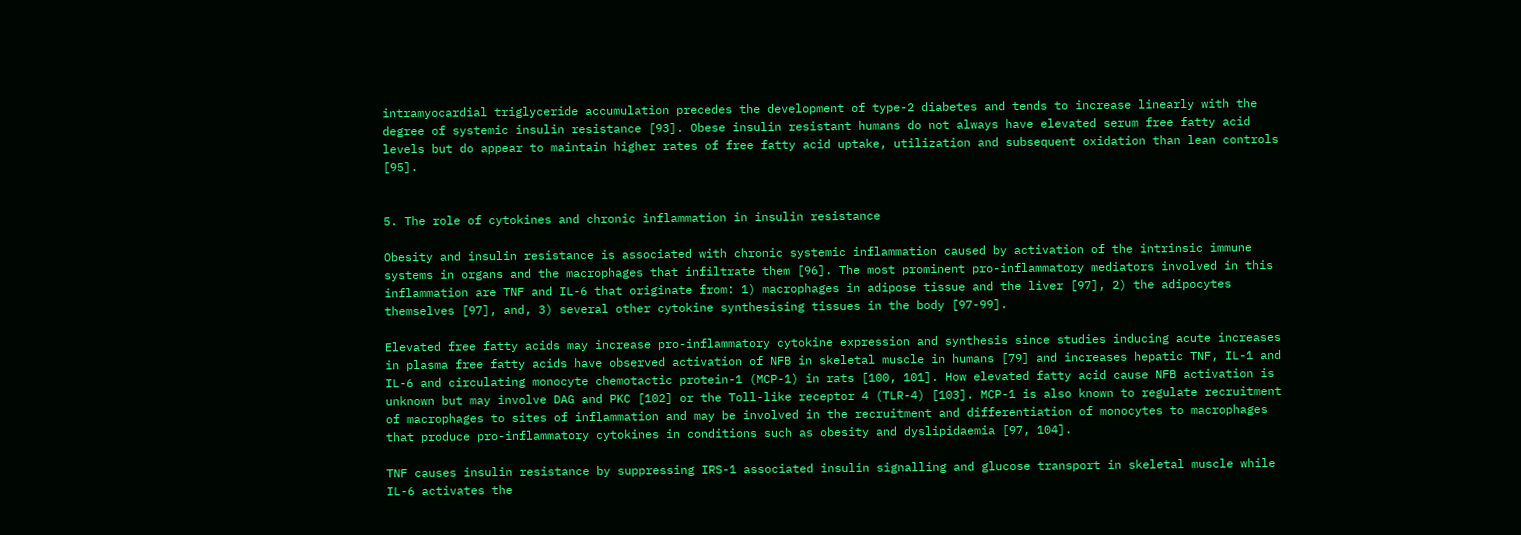intramyocardial triglyceride accumulation precedes the development of type-2 diabetes and tends to increase linearly with the degree of systemic insulin resistance [93]. Obese insulin resistant humans do not always have elevated serum free fatty acid levels but do appear to maintain higher rates of free fatty acid uptake, utilization and subsequent oxidation than lean controls [95].


5. The role of cytokines and chronic inflammation in insulin resistance

Obesity and insulin resistance is associated with chronic systemic inflammation caused by activation of the intrinsic immune systems in organs and the macrophages that infiltrate them [96]. The most prominent pro-inflammatory mediators involved in this inflammation are TNF and IL-6 that originate from: 1) macrophages in adipose tissue and the liver [97], 2) the adipocytes themselves [97], and, 3) several other cytokine synthesising tissues in the body [97-99].

Elevated free fatty acids may increase pro-inflammatory cytokine expression and synthesis since studies inducing acute increases in plasma free fatty acids have observed activation of NFB in skeletal muscle in humans [79] and increases hepatic TNF, IL-1 and IL-6 and circulating monocyte chemotactic protein-1 (MCP-1) in rats [100, 101]. How elevated fatty acid cause NFB activation is unknown but may involve DAG and PKC [102] or the Toll-like receptor 4 (TLR-4) [103]. MCP-1 is also known to regulate recruitment of macrophages to sites of inflammation and may be involved in the recruitment and differentiation of monocytes to macrophages that produce pro-inflammatory cytokines in conditions such as obesity and dyslipidaemia [97, 104].

TNF causes insulin resistance by suppressing IRS-1 associated insulin signalling and glucose transport in skeletal muscle while IL-6 activates the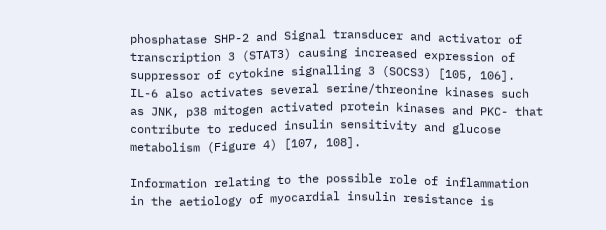phosphatase SHP-2 and Signal transducer and activator of transcription 3 (STAT3) causing increased expression of suppressor of cytokine signalling 3 (SOCS3) [105, 106]. IL-6 also activates several serine/threonine kinases such as JNK, p38 mitogen activated protein kinases and PKC- that contribute to reduced insulin sensitivity and glucose metabolism (Figure 4) [107, 108].

Information relating to the possible role of inflammation in the aetiology of myocardial insulin resistance is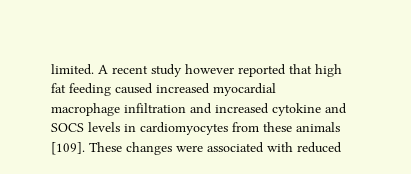limited. A recent study however reported that high fat feeding caused increased myocardial macrophage infiltration and increased cytokine and SOCS levels in cardiomyocytes from these animals [109]. These changes were associated with reduced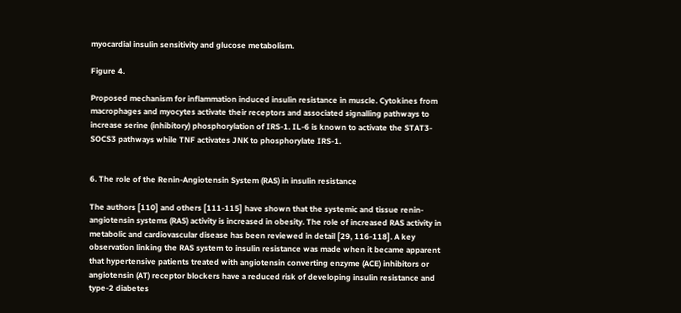myocardial insulin sensitivity and glucose metabolism.

Figure 4.

Proposed mechanism for inflammation induced insulin resistance in muscle. Cytokines from macrophages and myocytes activate their receptors and associated signalling pathways to increase serine (inhibitory) phosphorylation of IRS-1. IL-6 is known to activate the STAT3-SOCS3 pathways while TNF activates JNK to phosphorylate IRS-1.


6. The role of the Renin-Angiotensin System (RAS) in insulin resistance

The authors [110] and others [111-115] have shown that the systemic and tissue renin-angiotensin systems (RAS) activity is increased in obesity. The role of increased RAS activity in metabolic and cardiovascular disease has been reviewed in detail [29, 116-118]. A key observation linking the RAS system to insulin resistance was made when it became apparent that hypertensive patients treated with angiotensin converting enzyme (ACE) inhibitors or angiotensin (AT) receptor blockers have a reduced risk of developing insulin resistance and type-2 diabetes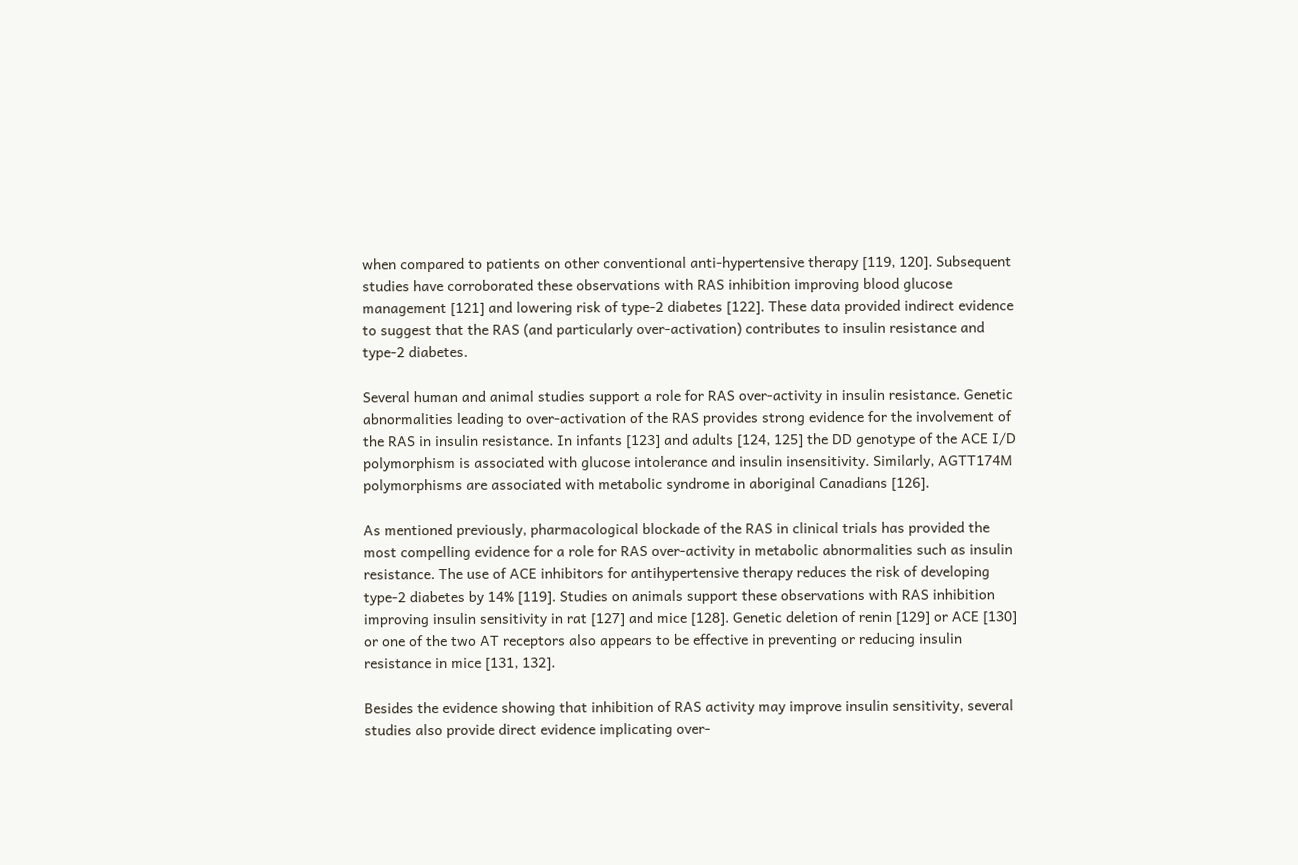when compared to patients on other conventional anti-hypertensive therapy [119, 120]. Subsequent studies have corroborated these observations with RAS inhibition improving blood glucose management [121] and lowering risk of type-2 diabetes [122]. These data provided indirect evidence to suggest that the RAS (and particularly over-activation) contributes to insulin resistance and type-2 diabetes.

Several human and animal studies support a role for RAS over-activity in insulin resistance. Genetic abnormalities leading to over-activation of the RAS provides strong evidence for the involvement of the RAS in insulin resistance. In infants [123] and adults [124, 125] the DD genotype of the ACE I/D polymorphism is associated with glucose intolerance and insulin insensitivity. Similarly, AGTT174M polymorphisms are associated with metabolic syndrome in aboriginal Canadians [126].

As mentioned previously, pharmacological blockade of the RAS in clinical trials has provided the most compelling evidence for a role for RAS over-activity in metabolic abnormalities such as insulin resistance. The use of ACE inhibitors for antihypertensive therapy reduces the risk of developing type-2 diabetes by 14% [119]. Studies on animals support these observations with RAS inhibition improving insulin sensitivity in rat [127] and mice [128]. Genetic deletion of renin [129] or ACE [130] or one of the two AT receptors also appears to be effective in preventing or reducing insulin resistance in mice [131, 132].

Besides the evidence showing that inhibition of RAS activity may improve insulin sensitivity, several studies also provide direct evidence implicating over-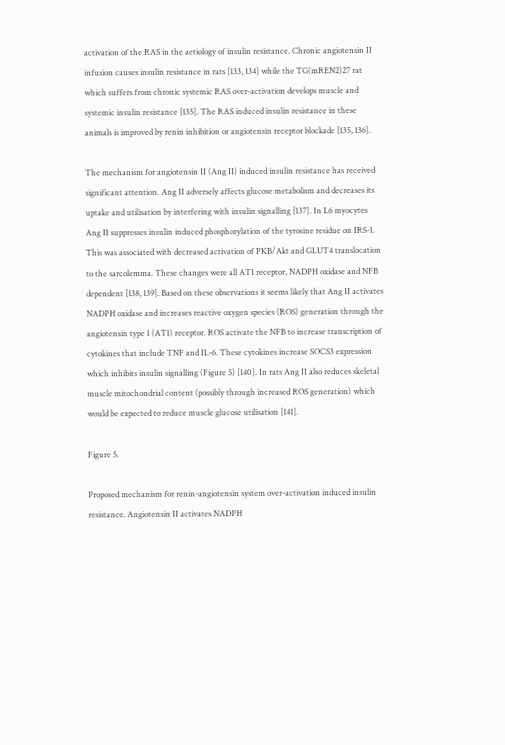activation of the RAS in the aetiology of insulin resistance. Chronic angiotensin II infusion causes insulin resistance in rats [133, 134] while the TG(mREN2)27 rat which suffers from chronic systemic RAS over-activation develops muscle and systemic insulin resistance [135]. The RAS induced insulin resistance in these animals is improved by renin inhibition or angiotensin receptor blockade [135, 136].

The mechanism for angiotensin II (Ang II) induced insulin resistance has received significant attention. Ang II adversely affects glucose metabolism and decreases its uptake and utilisation by interfering with insulin signalling [137]. In L6 myocytes Ang II suppresses insulin induced phosphorylation of the tyrosine residue on IRS-1. This was associated with decreased activation of PKB/Akt and GLUT4 translocation to the sarcolemma. These changes were all AT1 receptor, NADPH oxidase and NFB dependent [138, 139]. Based on these observations it seems likely that Ang II activates NADPH oxidase and increases reactive oxygen species (ROS) generation through the angiotensin type 1 (AT1) receptor. ROS activate the NFB to increase transcription of cytokines that include TNF and IL-6. These cytokines increase SOCS3 expression which inhibits insulin signalling (Figure 5) [140]. In rats Ang II also reduces skeletal muscle mitochondrial content (possibly through increased ROS generation) which would be expected to reduce muscle glucose utilisation [141].

Figure 5.

Proposed mechanism for renin-angiotensin system over-activation induced insulin resistance. Angiotensin II activates NADPH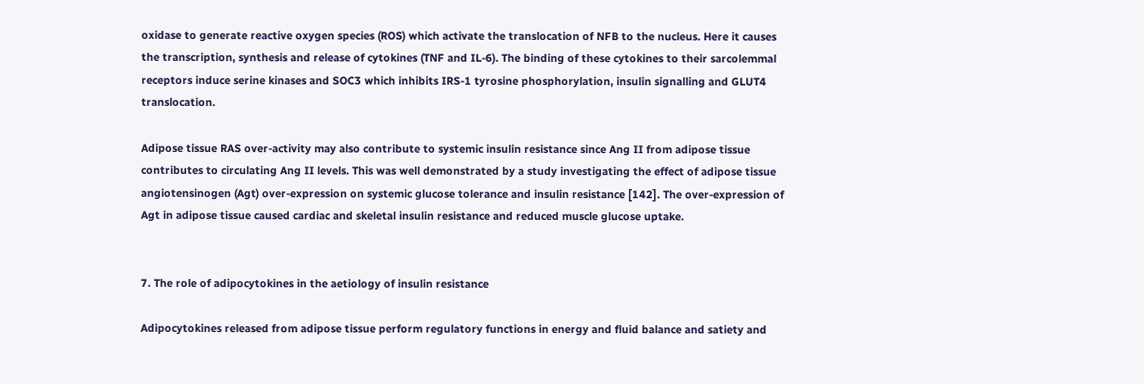oxidase to generate reactive oxygen species (ROS) which activate the translocation of NFB to the nucleus. Here it causes the transcription, synthesis and release of cytokines (TNF and IL-6). The binding of these cytokines to their sarcolemmal receptors induce serine kinases and SOC3 which inhibits IRS-1 tyrosine phosphorylation, insulin signalling and GLUT4 translocation.

Adipose tissue RAS over-activity may also contribute to systemic insulin resistance since Ang II from adipose tissue contributes to circulating Ang II levels. This was well demonstrated by a study investigating the effect of adipose tissue angiotensinogen (Agt) over-expression on systemic glucose tolerance and insulin resistance [142]. The over-expression of Agt in adipose tissue caused cardiac and skeletal insulin resistance and reduced muscle glucose uptake.


7. The role of adipocytokines in the aetiology of insulin resistance

Adipocytokines released from adipose tissue perform regulatory functions in energy and fluid balance and satiety and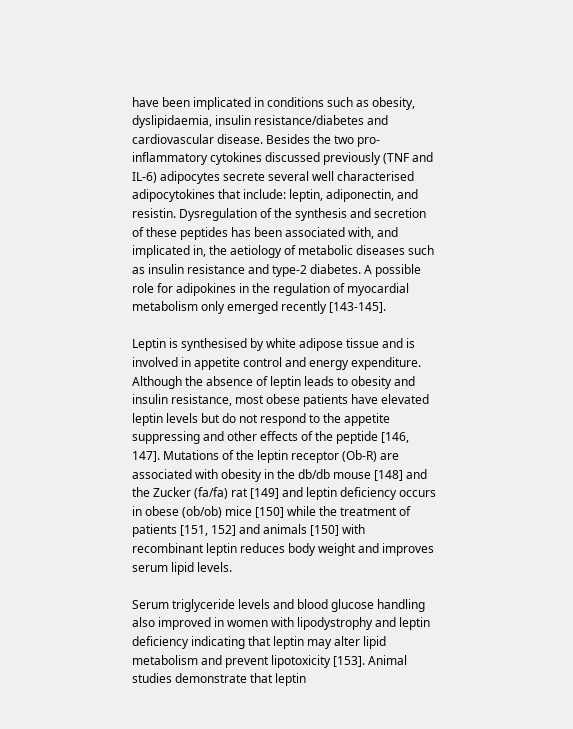have been implicated in conditions such as obesity, dyslipidaemia, insulin resistance/diabetes and cardiovascular disease. Besides the two pro-inflammatory cytokines discussed previously (TNF and IL-6) adipocytes secrete several well characterised adipocytokines that include: leptin, adiponectin, and resistin. Dysregulation of the synthesis and secretion of these peptides has been associated with, and implicated in, the aetiology of metabolic diseases such as insulin resistance and type-2 diabetes. A possible role for adipokines in the regulation of myocardial metabolism only emerged recently [143-145].

Leptin is synthesised by white adipose tissue and is involved in appetite control and energy expenditure. Although the absence of leptin leads to obesity and insulin resistance, most obese patients have elevated leptin levels but do not respond to the appetite suppressing and other effects of the peptide [146, 147]. Mutations of the leptin receptor (Ob-R) are associated with obesity in the db/db mouse [148] and the Zucker (fa/fa) rat [149] and leptin deficiency occurs in obese (ob/ob) mice [150] while the treatment of patients [151, 152] and animals [150] with recombinant leptin reduces body weight and improves serum lipid levels.

Serum triglyceride levels and blood glucose handling also improved in women with lipodystrophy and leptin deficiency indicating that leptin may alter lipid metabolism and prevent lipotoxicity [153]. Animal studies demonstrate that leptin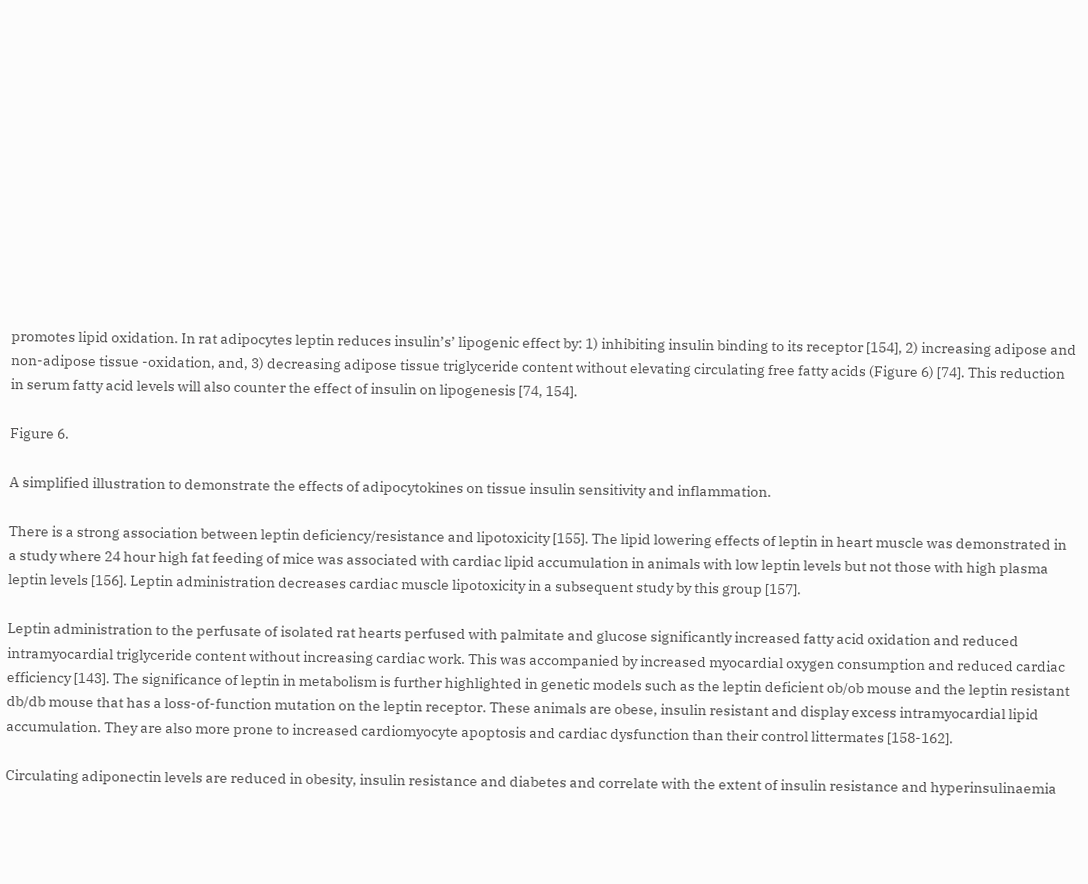promotes lipid oxidation. In rat adipocytes leptin reduces insulin’s’ lipogenic effect by: 1) inhibiting insulin binding to its receptor [154], 2) increasing adipose and non-adipose tissue -oxidation, and, 3) decreasing adipose tissue triglyceride content without elevating circulating free fatty acids (Figure 6) [74]. This reduction in serum fatty acid levels will also counter the effect of insulin on lipogenesis [74, 154].

Figure 6.

A simplified illustration to demonstrate the effects of adipocytokines on tissue insulin sensitivity and inflammation.

There is a strong association between leptin deficiency/resistance and lipotoxicity [155]. The lipid lowering effects of leptin in heart muscle was demonstrated in a study where 24 hour high fat feeding of mice was associated with cardiac lipid accumulation in animals with low leptin levels but not those with high plasma leptin levels [156]. Leptin administration decreases cardiac muscle lipotoxicity in a subsequent study by this group [157].

Leptin administration to the perfusate of isolated rat hearts perfused with palmitate and glucose significantly increased fatty acid oxidation and reduced intramyocardial triglyceride content without increasing cardiac work. This was accompanied by increased myocardial oxygen consumption and reduced cardiac efficiency [143]. The significance of leptin in metabolism is further highlighted in genetic models such as the leptin deficient ob/ob mouse and the leptin resistant db/db mouse that has a loss-of-function mutation on the leptin receptor. These animals are obese, insulin resistant and display excess intramyocardial lipid accumulation. They are also more prone to increased cardiomyocyte apoptosis and cardiac dysfunction than their control littermates [158-162].

Circulating adiponectin levels are reduced in obesity, insulin resistance and diabetes and correlate with the extent of insulin resistance and hyperinsulinaemia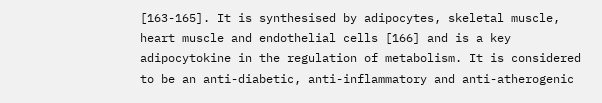[163-165]. It is synthesised by adipocytes, skeletal muscle, heart muscle and endothelial cells [166] and is a key adipocytokine in the regulation of metabolism. It is considered to be an anti-diabetic, anti-inflammatory and anti-atherogenic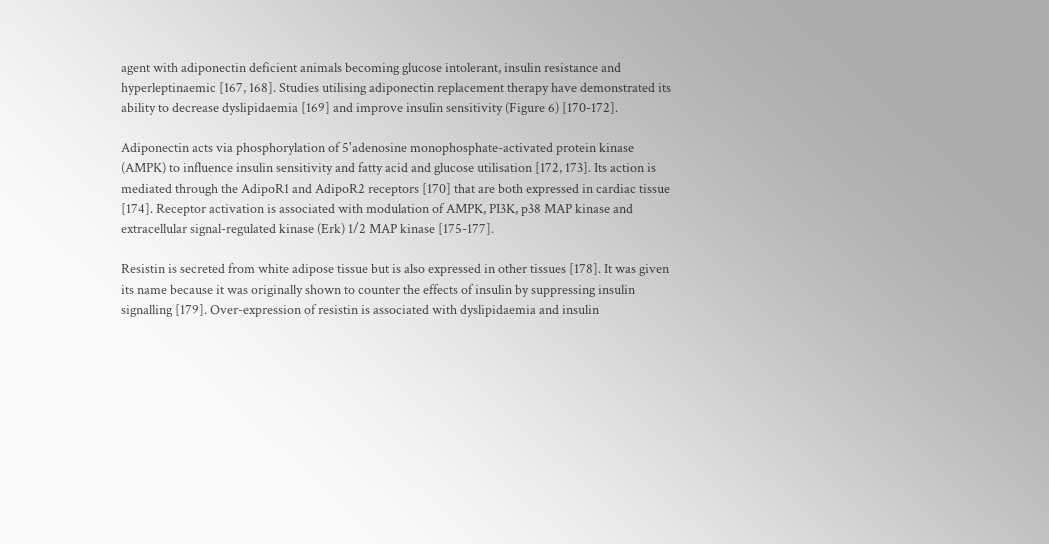agent with adiponectin deficient animals becoming glucose intolerant, insulin resistance and hyperleptinaemic [167, 168]. Studies utilising adiponectin replacement therapy have demonstrated its ability to decrease dyslipidaemia [169] and improve insulin sensitivity (Figure 6) [170-172].

Adiponectin acts via phosphorylation of 5'adenosine monophosphate-activated protein kinase (AMPK) to influence insulin sensitivity and fatty acid and glucose utilisation [172, 173]. Its action is mediated through the AdipoR1 and AdipoR2 receptors [170] that are both expressed in cardiac tissue [174]. Receptor activation is associated with modulation of AMPK, PI3K, p38 MAP kinase and extracellular signal-regulated kinase (Erk) 1/2 MAP kinase [175-177].

Resistin is secreted from white adipose tissue but is also expressed in other tissues [178]. It was given its name because it was originally shown to counter the effects of insulin by suppressing insulin signalling [179]. Over-expression of resistin is associated with dyslipidaemia and insulin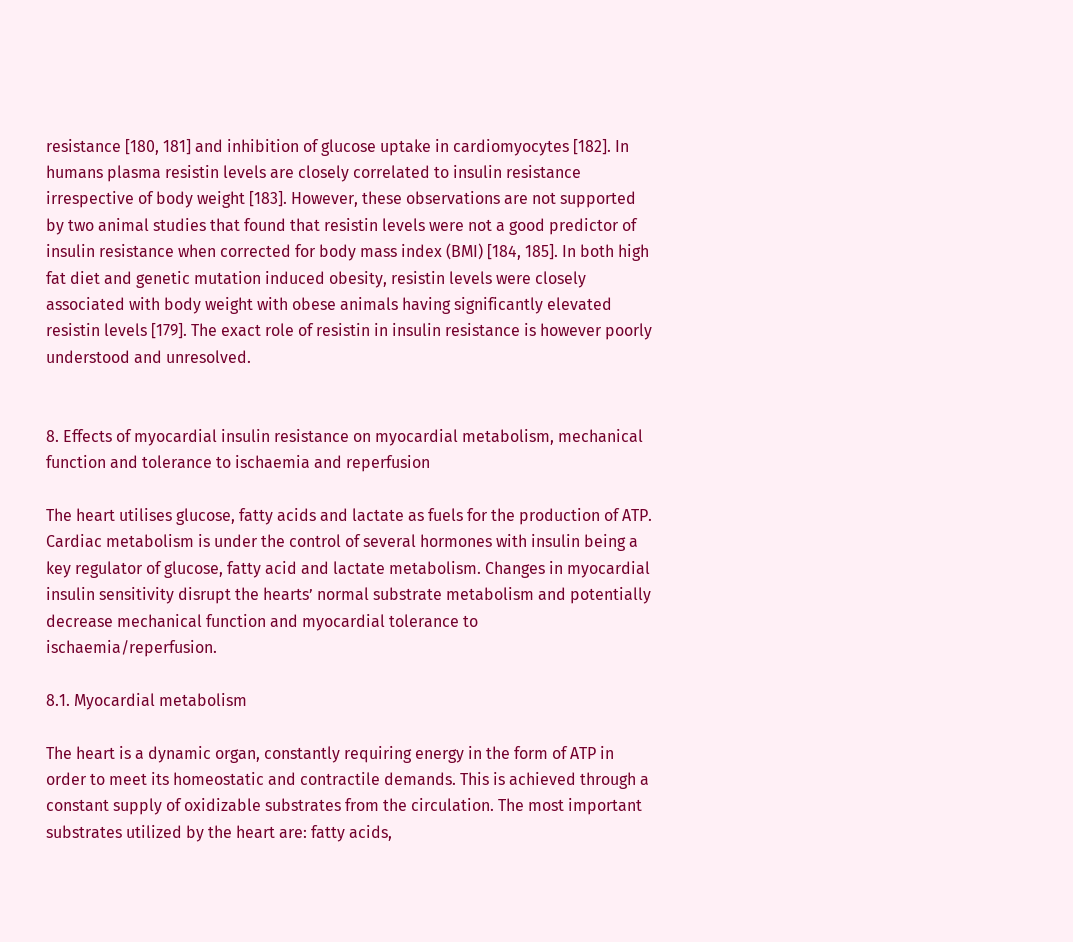resistance [180, 181] and inhibition of glucose uptake in cardiomyocytes [182]. In humans plasma resistin levels are closely correlated to insulin resistance irrespective of body weight [183]. However, these observations are not supported by two animal studies that found that resistin levels were not a good predictor of insulin resistance when corrected for body mass index (BMI) [184, 185]. In both high fat diet and genetic mutation induced obesity, resistin levels were closely associated with body weight with obese animals having significantly elevated resistin levels [179]. The exact role of resistin in insulin resistance is however poorly understood and unresolved.


8. Effects of myocardial insulin resistance on myocardial metabolism, mechanical function and tolerance to ischaemia and reperfusion

The heart utilises glucose, fatty acids and lactate as fuels for the production of ATP. Cardiac metabolism is under the control of several hormones with insulin being a key regulator of glucose, fatty acid and lactate metabolism. Changes in myocardial insulin sensitivity disrupt the hearts’ normal substrate metabolism and potentially decrease mechanical function and myocardial tolerance to ischaemia/reperfusion.

8.1. Myocardial metabolism

The heart is a dynamic organ, constantly requiring energy in the form of ATP in order to meet its homeostatic and contractile demands. This is achieved through a constant supply of oxidizable substrates from the circulation. The most important substrates utilized by the heart are: fatty acids,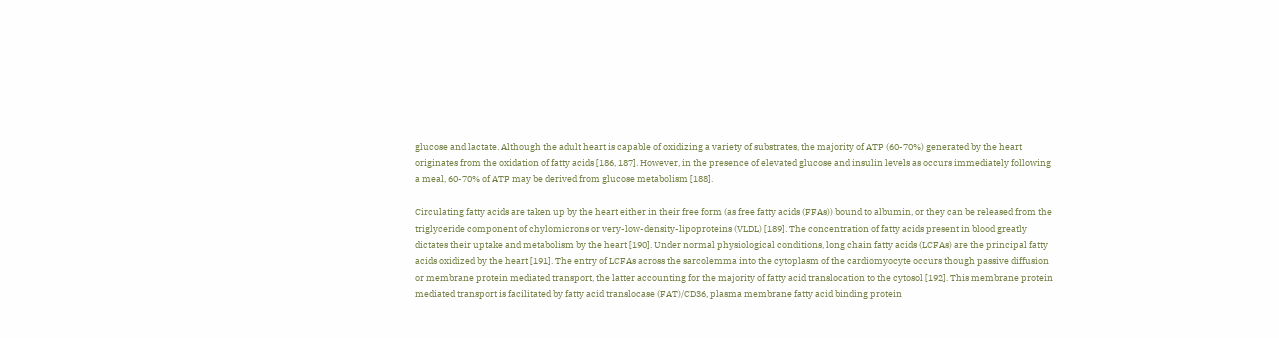glucose and lactate. Although the adult heart is capable of oxidizing a variety of substrates, the majority of ATP (60-70%) generated by the heart originates from the oxidation of fatty acids [186, 187]. However, in the presence of elevated glucose and insulin levels as occurs immediately following a meal, 60-70% of ATP may be derived from glucose metabolism [188].

Circulating fatty acids are taken up by the heart either in their free form (as free fatty acids (FFAs)) bound to albumin, or they can be released from the triglyceride component of chylomicrons or very-low-density-lipoproteins (VLDL) [189]. The concentration of fatty acids present in blood greatly dictates their uptake and metabolism by the heart [190]. Under normal physiological conditions, long chain fatty acids (LCFAs) are the principal fatty acids oxidized by the heart [191]. The entry of LCFAs across the sarcolemma into the cytoplasm of the cardiomyocyte occurs though passive diffusion or membrane protein mediated transport, the latter accounting for the majority of fatty acid translocation to the cytosol [192]. This membrane protein mediated transport is facilitated by fatty acid translocase (FAT)/CD36, plasma membrane fatty acid binding protein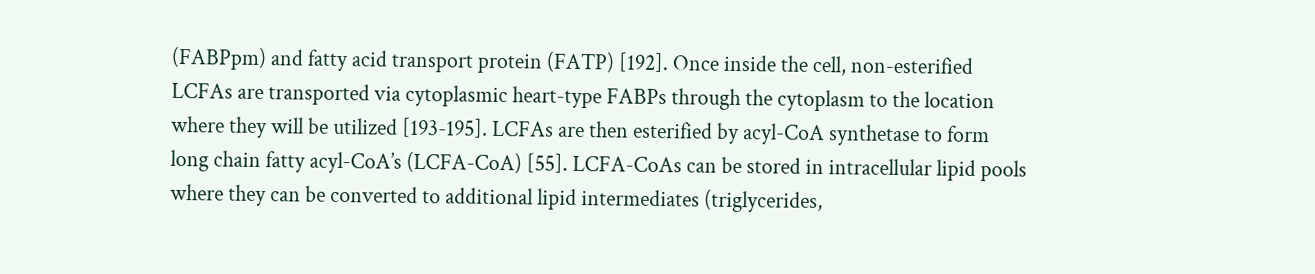(FABPpm) and fatty acid transport protein (FATP) [192]. Once inside the cell, non-esterified LCFAs are transported via cytoplasmic heart-type FABPs through the cytoplasm to the location where they will be utilized [193-195]. LCFAs are then esterified by acyl-CoA synthetase to form long chain fatty acyl-CoA’s (LCFA-CoA) [55]. LCFA-CoAs can be stored in intracellular lipid pools where they can be converted to additional lipid intermediates (triglycerides,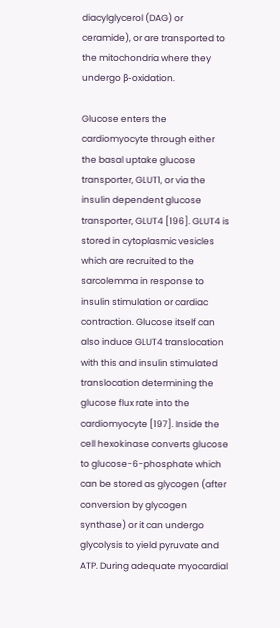diacylglycerol (DAG) or ceramide), or are transported to the mitochondria where they undergo β-oxidation.

Glucose enters the cardiomyocyte through either the basal uptake glucose transporter, GLUT1, or via the insulin dependent glucose transporter, GLUT4 [196]. GLUT4 is stored in cytoplasmic vesicles which are recruited to the sarcolemma in response to insulin stimulation or cardiac contraction. Glucose itself can also induce GLUT4 translocation with this and insulin stimulated translocation determining the glucose flux rate into the cardiomyocyte [197]. Inside the cell hexokinase converts glucose to glucose-6-phosphate which can be stored as glycogen (after conversion by glycogen synthase) or it can undergo glycolysis to yield pyruvate and ATP. During adequate myocardial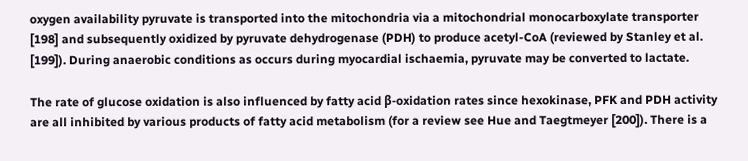oxygen availability pyruvate is transported into the mitochondria via a mitochondrial monocarboxylate transporter [198] and subsequently oxidized by pyruvate dehydrogenase (PDH) to produce acetyl-CoA (reviewed by Stanley et al. [199]). During anaerobic conditions as occurs during myocardial ischaemia, pyruvate may be converted to lactate.

The rate of glucose oxidation is also influenced by fatty acid β-oxidation rates since hexokinase, PFK and PDH activity are all inhibited by various products of fatty acid metabolism (for a review see Hue and Taegtmeyer [200]). There is a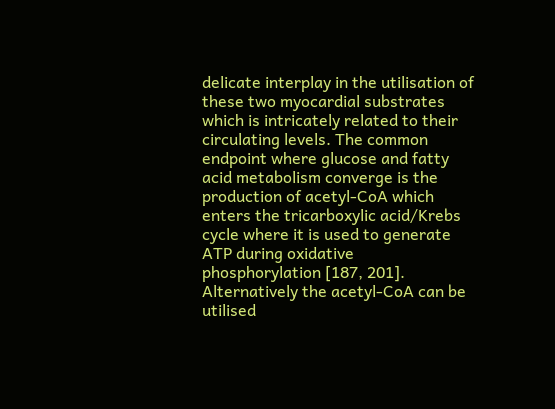delicate interplay in the utilisation of these two myocardial substrates which is intricately related to their circulating levels. The common endpoint where glucose and fatty acid metabolism converge is the production of acetyl-CoA which enters the tricarboxylic acid/Krebs cycle where it is used to generate ATP during oxidative phosphorylation [187, 201]. Alternatively the acetyl-CoA can be utilised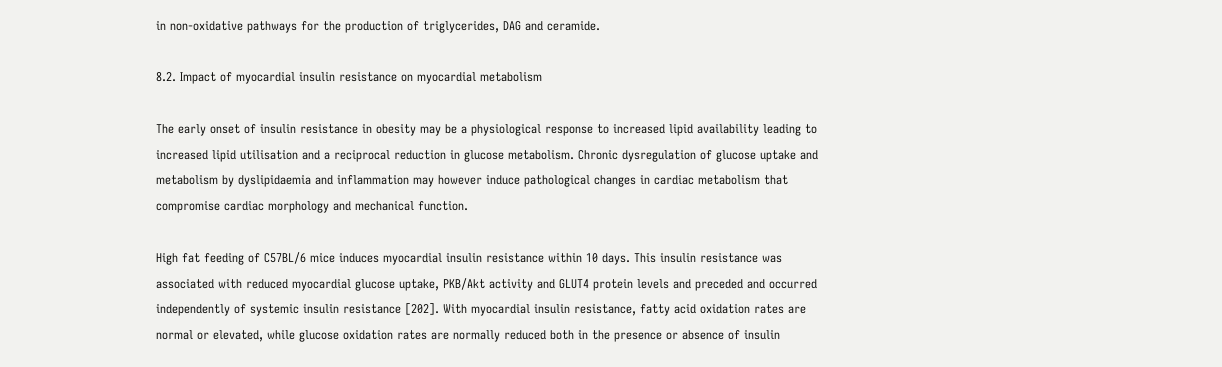in non-oxidative pathways for the production of triglycerides, DAG and ceramide.

8.2. Impact of myocardial insulin resistance on myocardial metabolism

The early onset of insulin resistance in obesity may be a physiological response to increased lipid availability leading to increased lipid utilisation and a reciprocal reduction in glucose metabolism. Chronic dysregulation of glucose uptake and metabolism by dyslipidaemia and inflammation may however induce pathological changes in cardiac metabolism that compromise cardiac morphology and mechanical function.

High fat feeding of C57BL/6 mice induces myocardial insulin resistance within 10 days. This insulin resistance was associated with reduced myocardial glucose uptake, PKB/Akt activity and GLUT4 protein levels and preceded and occurred independently of systemic insulin resistance [202]. With myocardial insulin resistance, fatty acid oxidation rates are normal or elevated, while glucose oxidation rates are normally reduced both in the presence or absence of insulin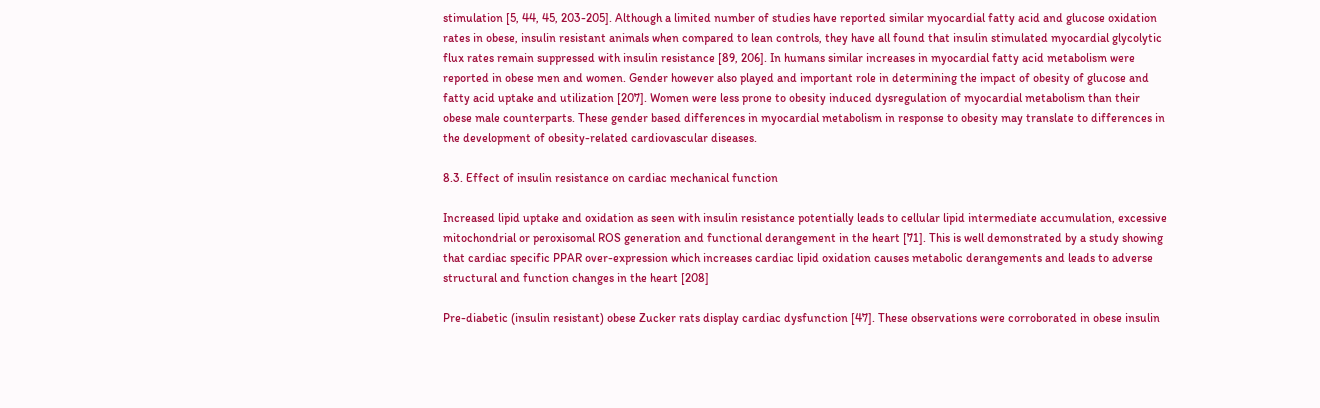stimulation [5, 44, 45, 203-205]. Although a limited number of studies have reported similar myocardial fatty acid and glucose oxidation rates in obese, insulin resistant animals when compared to lean controls, they have all found that insulin stimulated myocardial glycolytic flux rates remain suppressed with insulin resistance [89, 206]. In humans similar increases in myocardial fatty acid metabolism were reported in obese men and women. Gender however also played and important role in determining the impact of obesity of glucose and fatty acid uptake and utilization [207]. Women were less prone to obesity induced dysregulation of myocardial metabolism than their obese male counterparts. These gender based differences in myocardial metabolism in response to obesity may translate to differences in the development of obesity-related cardiovascular diseases.

8.3. Effect of insulin resistance on cardiac mechanical function

Increased lipid uptake and oxidation as seen with insulin resistance potentially leads to cellular lipid intermediate accumulation, excessive mitochondrial or peroxisomal ROS generation and functional derangement in the heart [71]. This is well demonstrated by a study showing that cardiac specific PPAR over-expression which increases cardiac lipid oxidation causes metabolic derangements and leads to adverse structural and function changes in the heart [208]

Pre-diabetic (insulin resistant) obese Zucker rats display cardiac dysfunction [47]. These observations were corroborated in obese insulin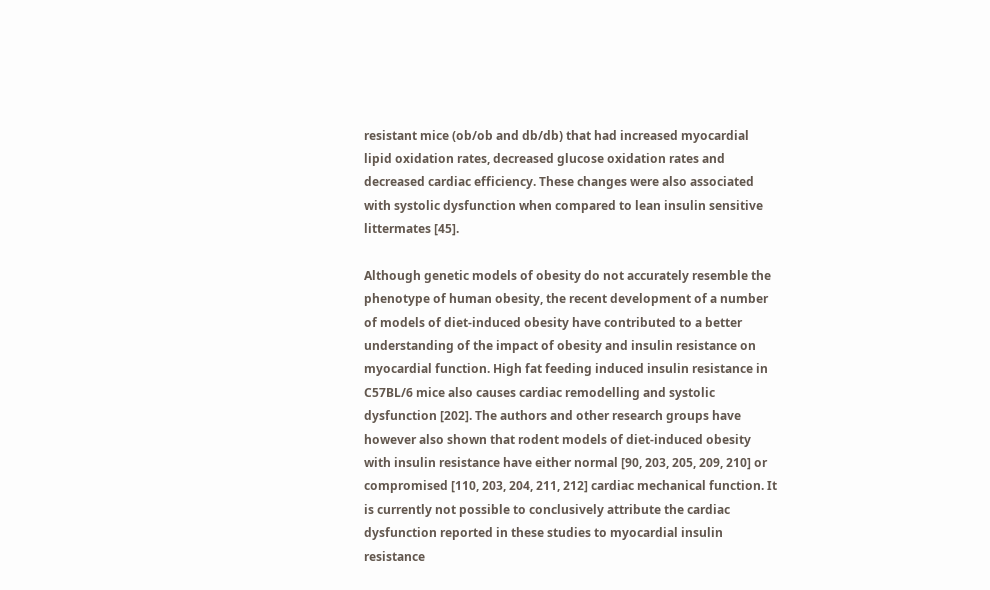resistant mice (ob/ob and db/db) that had increased myocardial lipid oxidation rates, decreased glucose oxidation rates and decreased cardiac efficiency. These changes were also associated with systolic dysfunction when compared to lean insulin sensitive littermates [45].

Although genetic models of obesity do not accurately resemble the phenotype of human obesity, the recent development of a number of models of diet-induced obesity have contributed to a better understanding of the impact of obesity and insulin resistance on myocardial function. High fat feeding induced insulin resistance in C57BL/6 mice also causes cardiac remodelling and systolic dysfunction [202]. The authors and other research groups have however also shown that rodent models of diet-induced obesity with insulin resistance have either normal [90, 203, 205, 209, 210] or compromised [110, 203, 204, 211, 212] cardiac mechanical function. It is currently not possible to conclusively attribute the cardiac dysfunction reported in these studies to myocardial insulin resistance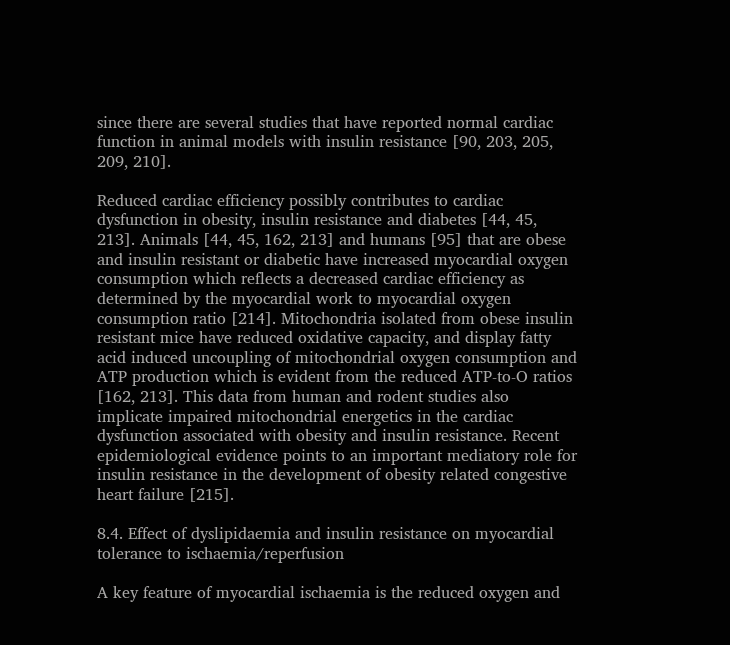since there are several studies that have reported normal cardiac function in animal models with insulin resistance [90, 203, 205, 209, 210].

Reduced cardiac efficiency possibly contributes to cardiac dysfunction in obesity, insulin resistance and diabetes [44, 45, 213]. Animals [44, 45, 162, 213] and humans [95] that are obese and insulin resistant or diabetic have increased myocardial oxygen consumption which reflects a decreased cardiac efficiency as determined by the myocardial work to myocardial oxygen consumption ratio [214]. Mitochondria isolated from obese insulin resistant mice have reduced oxidative capacity, and display fatty acid induced uncoupling of mitochondrial oxygen consumption and ATP production which is evident from the reduced ATP-to-O ratios [162, 213]. This data from human and rodent studies also implicate impaired mitochondrial energetics in the cardiac dysfunction associated with obesity and insulin resistance. Recent epidemiological evidence points to an important mediatory role for insulin resistance in the development of obesity related congestive heart failure [215].

8.4. Effect of dyslipidaemia and insulin resistance on myocardial tolerance to ischaemia/reperfusion

A key feature of myocardial ischaemia is the reduced oxygen and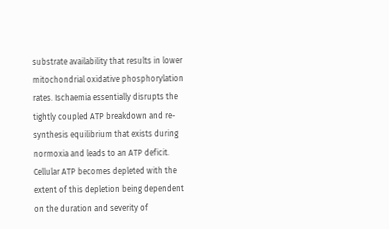substrate availability that results in lower mitochondrial oxidative phosphorylation rates. Ischaemia essentially disrupts the tightly coupled ATP breakdown and re-synthesis equilibrium that exists during normoxia and leads to an ATP deficit. Cellular ATP becomes depleted with the extent of this depletion being dependent on the duration and severity of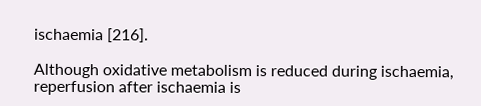ischaemia [216].

Although oxidative metabolism is reduced during ischaemia, reperfusion after ischaemia is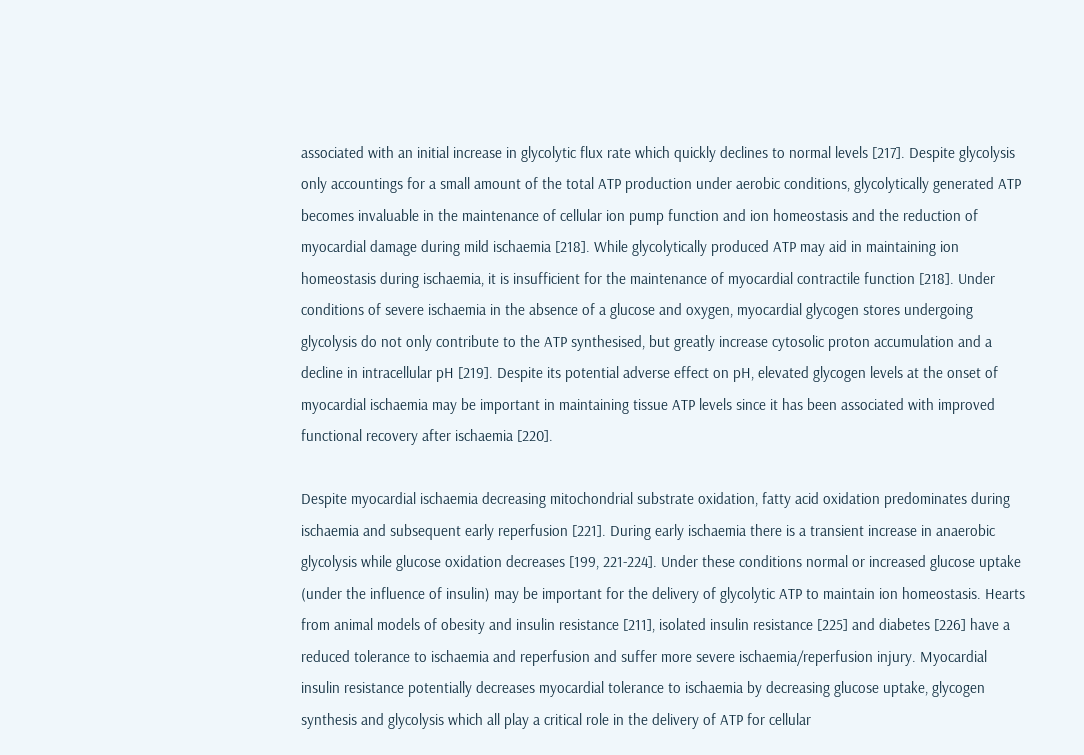associated with an initial increase in glycolytic flux rate which quickly declines to normal levels [217]. Despite glycolysis only accountings for a small amount of the total ATP production under aerobic conditions, glycolytically generated ATP becomes invaluable in the maintenance of cellular ion pump function and ion homeostasis and the reduction of myocardial damage during mild ischaemia [218]. While glycolytically produced ATP may aid in maintaining ion homeostasis during ischaemia, it is insufficient for the maintenance of myocardial contractile function [218]. Under conditions of severe ischaemia in the absence of a glucose and oxygen, myocardial glycogen stores undergoing glycolysis do not only contribute to the ATP synthesised, but greatly increase cytosolic proton accumulation and a decline in intracellular pH [219]. Despite its potential adverse effect on pH, elevated glycogen levels at the onset of myocardial ischaemia may be important in maintaining tissue ATP levels since it has been associated with improved functional recovery after ischaemia [220].

Despite myocardial ischaemia decreasing mitochondrial substrate oxidation, fatty acid oxidation predominates during ischaemia and subsequent early reperfusion [221]. During early ischaemia there is a transient increase in anaerobic glycolysis while glucose oxidation decreases [199, 221-224]. Under these conditions normal or increased glucose uptake (under the influence of insulin) may be important for the delivery of glycolytic ATP to maintain ion homeostasis. Hearts from animal models of obesity and insulin resistance [211], isolated insulin resistance [225] and diabetes [226] have a reduced tolerance to ischaemia and reperfusion and suffer more severe ischaemia/reperfusion injury. Myocardial insulin resistance potentially decreases myocardial tolerance to ischaemia by decreasing glucose uptake, glycogen synthesis and glycolysis which all play a critical role in the delivery of ATP for cellular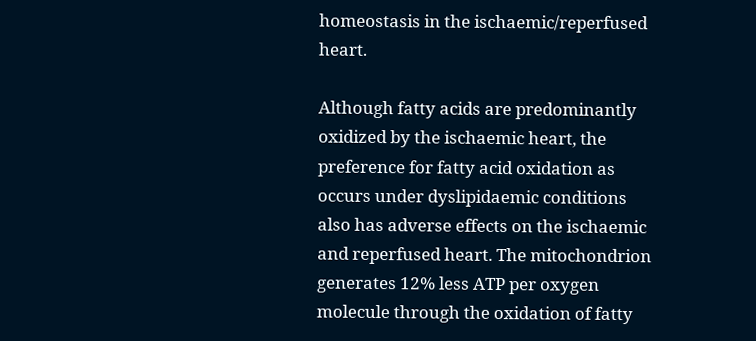homeostasis in the ischaemic/reperfused heart.

Although fatty acids are predominantly oxidized by the ischaemic heart, the preference for fatty acid oxidation as occurs under dyslipidaemic conditions also has adverse effects on the ischaemic and reperfused heart. The mitochondrion generates 12% less ATP per oxygen molecule through the oxidation of fatty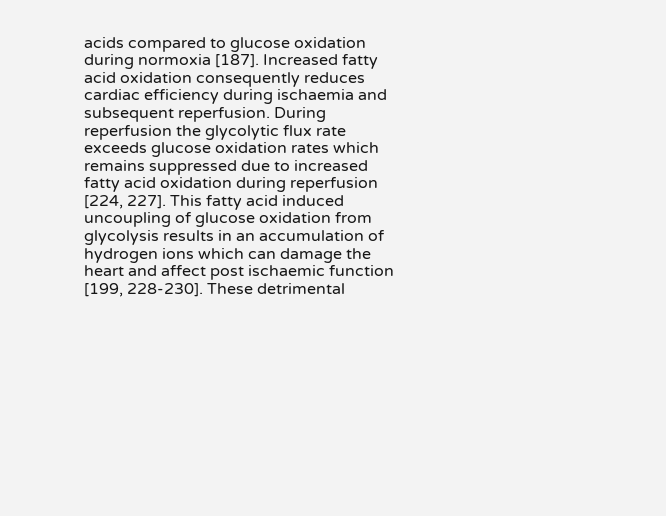acids compared to glucose oxidation during normoxia [187]. Increased fatty acid oxidation consequently reduces cardiac efficiency during ischaemia and subsequent reperfusion. During reperfusion the glycolytic flux rate exceeds glucose oxidation rates which remains suppressed due to increased fatty acid oxidation during reperfusion [224, 227]. This fatty acid induced uncoupling of glucose oxidation from glycolysis results in an accumulation of hydrogen ions which can damage the heart and affect post ischaemic function [199, 228-230]. These detrimental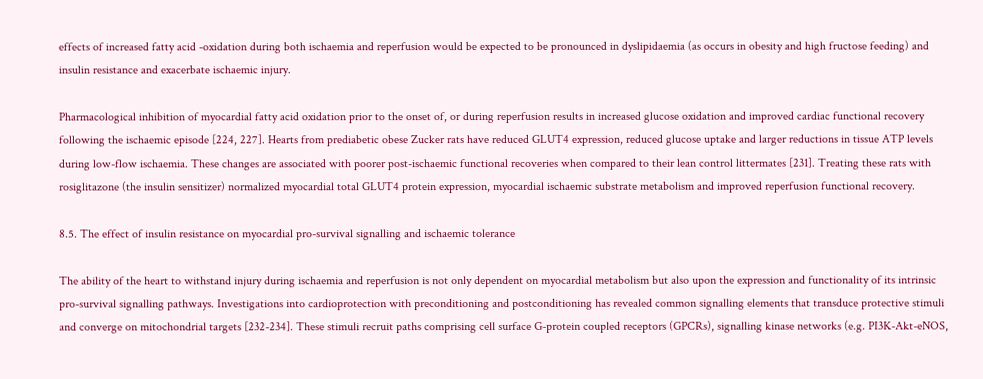effects of increased fatty acid -oxidation during both ischaemia and reperfusion would be expected to be pronounced in dyslipidaemia (as occurs in obesity and high fructose feeding) and insulin resistance and exacerbate ischaemic injury.

Pharmacological inhibition of myocardial fatty acid oxidation prior to the onset of, or during reperfusion results in increased glucose oxidation and improved cardiac functional recovery following the ischaemic episode [224, 227]. Hearts from prediabetic obese Zucker rats have reduced GLUT4 expression, reduced glucose uptake and larger reductions in tissue ATP levels during low-flow ischaemia. These changes are associated with poorer post-ischaemic functional recoveries when compared to their lean control littermates [231]. Treating these rats with rosiglitazone (the insulin sensitizer) normalized myocardial total GLUT4 protein expression, myocardial ischaemic substrate metabolism and improved reperfusion functional recovery.

8.5. The effect of insulin resistance on myocardial pro-survival signalling and ischaemic tolerance

The ability of the heart to withstand injury during ischaemia and reperfusion is not only dependent on myocardial metabolism but also upon the expression and functionality of its intrinsic pro-survival signalling pathways. Investigations into cardioprotection with preconditioning and postconditioning has revealed common signalling elements that transduce protective stimuli and converge on mitochondrial targets [232-234]. These stimuli recruit paths comprising cell surface G-protein coupled receptors (GPCRs), signalling kinase networks (e.g. PI3K-Akt-eNOS,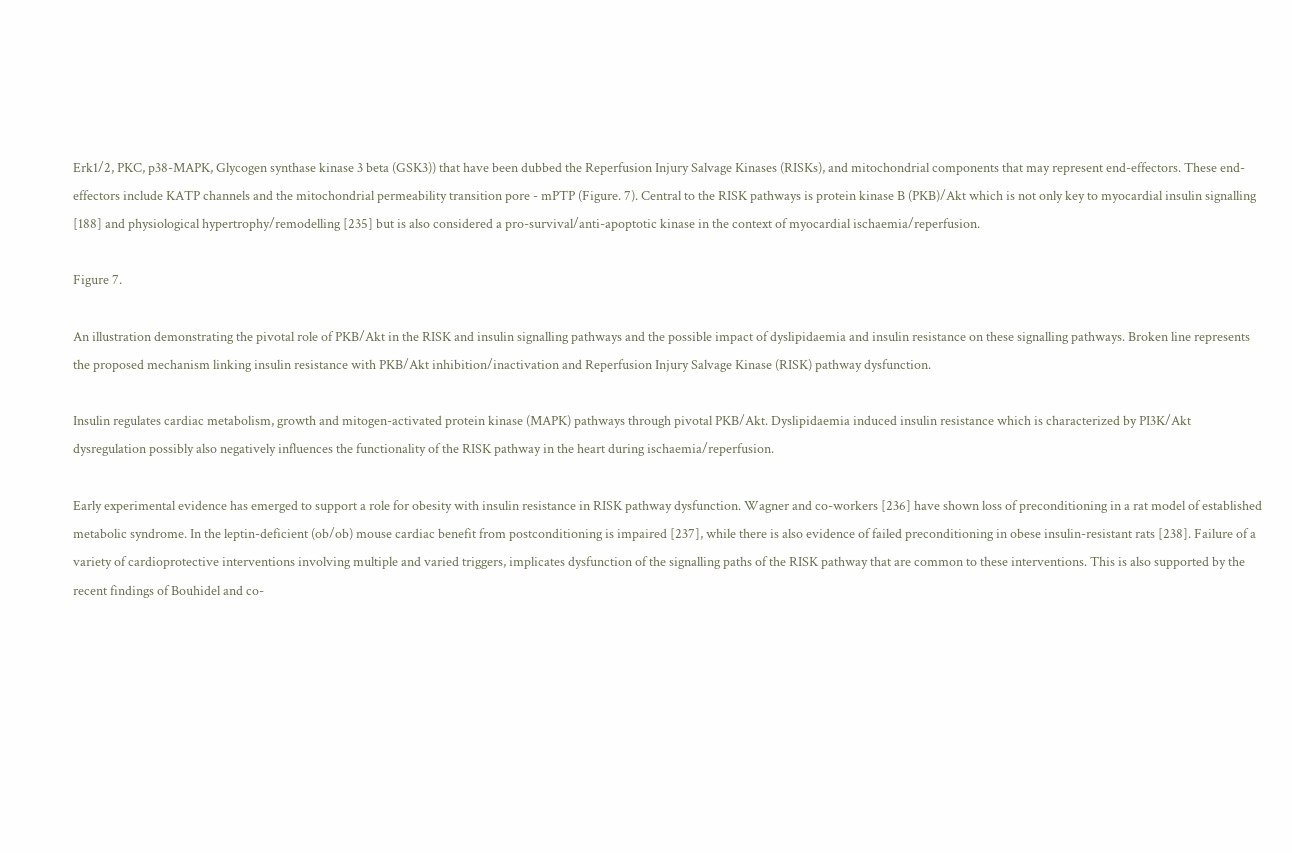Erk1/2, PKC, p38-MAPK, Glycogen synthase kinase 3 beta (GSK3)) that have been dubbed the Reperfusion Injury Salvage Kinases (RISKs), and mitochondrial components that may represent end-effectors. These end-effectors include KATP channels and the mitochondrial permeability transition pore - mPTP (Figure. 7). Central to the RISK pathways is protein kinase B (PKB)/Akt which is not only key to myocardial insulin signalling [188] and physiological hypertrophy/remodelling [235] but is also considered a pro-survival/anti-apoptotic kinase in the context of myocardial ischaemia/reperfusion.

Figure 7.

An illustration demonstrating the pivotal role of PKB/Akt in the RISK and insulin signalling pathways and the possible impact of dyslipidaemia and insulin resistance on these signalling pathways. Broken line represents the proposed mechanism linking insulin resistance with PKB/Akt inhibition/inactivation and Reperfusion Injury Salvage Kinase (RISK) pathway dysfunction.

Insulin regulates cardiac metabolism, growth and mitogen-activated protein kinase (MAPK) pathways through pivotal PKB/Akt. Dyslipidaemia induced insulin resistance which is characterized by PI3K/Akt dysregulation possibly also negatively influences the functionality of the RISK pathway in the heart during ischaemia/reperfusion.

Early experimental evidence has emerged to support a role for obesity with insulin resistance in RISK pathway dysfunction. Wagner and co-workers [236] have shown loss of preconditioning in a rat model of established metabolic syndrome. In the leptin-deficient (ob/ob) mouse cardiac benefit from postconditioning is impaired [237], while there is also evidence of failed preconditioning in obese insulin-resistant rats [238]. Failure of a variety of cardioprotective interventions involving multiple and varied triggers, implicates dysfunction of the signalling paths of the RISK pathway that are common to these interventions. This is also supported by the recent findings of Bouhidel and co-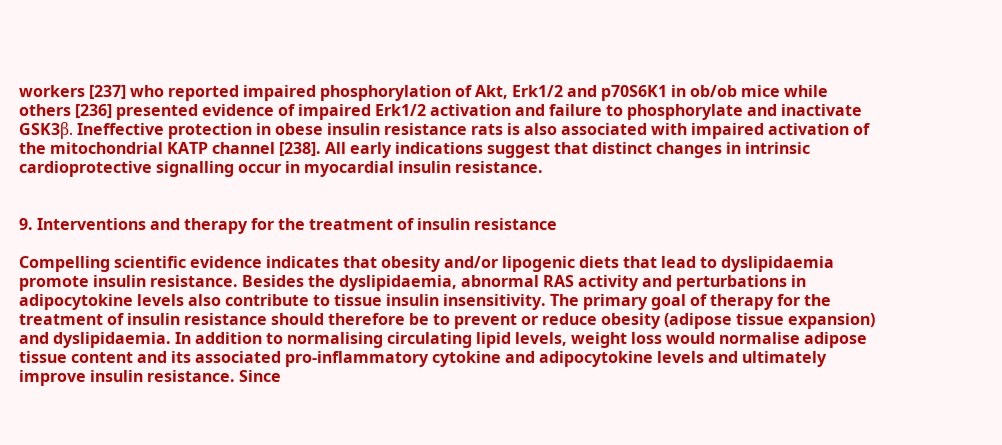workers [237] who reported impaired phosphorylation of Akt, Erk1/2 and p70S6K1 in ob/ob mice while others [236] presented evidence of impaired Erk1/2 activation and failure to phosphorylate and inactivate GSK3β. Ineffective protection in obese insulin resistance rats is also associated with impaired activation of the mitochondrial KATP channel [238]. All early indications suggest that distinct changes in intrinsic cardioprotective signalling occur in myocardial insulin resistance.


9. Interventions and therapy for the treatment of insulin resistance

Compelling scientific evidence indicates that obesity and/or lipogenic diets that lead to dyslipidaemia promote insulin resistance. Besides the dyslipidaemia, abnormal RAS activity and perturbations in adipocytokine levels also contribute to tissue insulin insensitivity. The primary goal of therapy for the treatment of insulin resistance should therefore be to prevent or reduce obesity (adipose tissue expansion) and dyslipidaemia. In addition to normalising circulating lipid levels, weight loss would normalise adipose tissue content and its associated pro-inflammatory cytokine and adipocytokine levels and ultimately improve insulin resistance. Since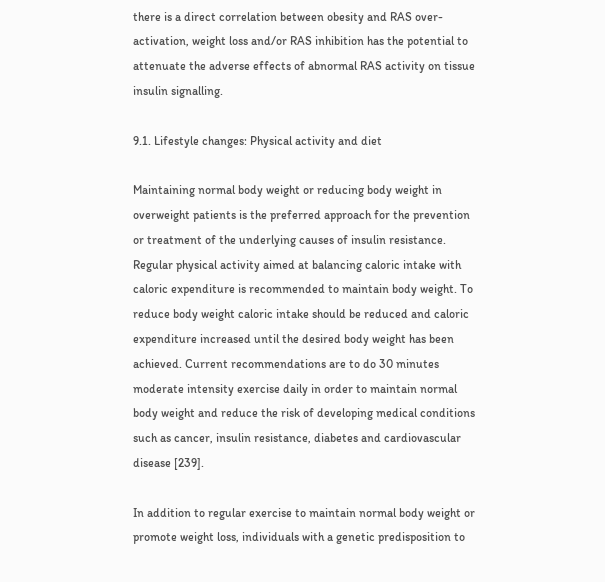there is a direct correlation between obesity and RAS over-activation, weight loss and/or RAS inhibition has the potential to attenuate the adverse effects of abnormal RAS activity on tissue insulin signalling.

9.1. Lifestyle changes: Physical activity and diet

Maintaining normal body weight or reducing body weight in overweight patients is the preferred approach for the prevention or treatment of the underlying causes of insulin resistance. Regular physical activity aimed at balancing caloric intake with caloric expenditure is recommended to maintain body weight. To reduce body weight caloric intake should be reduced and caloric expenditure increased until the desired body weight has been achieved. Current recommendations are to do 30 minutes moderate intensity exercise daily in order to maintain normal body weight and reduce the risk of developing medical conditions such as cancer, insulin resistance, diabetes and cardiovascular disease [239].

In addition to regular exercise to maintain normal body weight or promote weight loss, individuals with a genetic predisposition to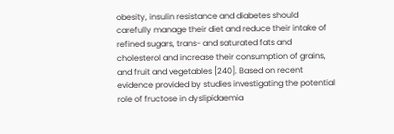obesity, insulin resistance and diabetes should carefully manage their diet and reduce their intake of refined sugars, trans- and saturated fats and cholesterol and increase their consumption of grains, and fruit and vegetables [240]. Based on recent evidence provided by studies investigating the potential role of fructose in dyslipidaemia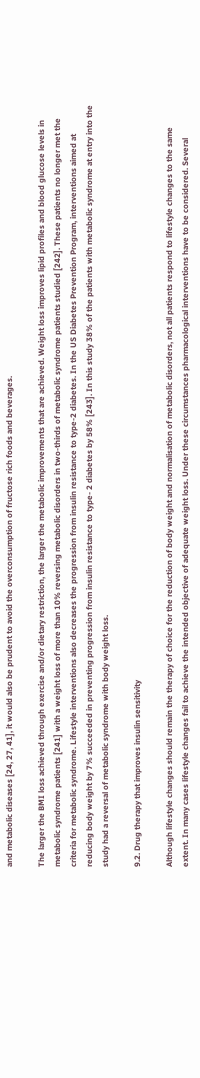and metabolic diseases [24, 27, 41], it would also be prudent to avoid the overconsumption of fructose rich foods and beverages.

The larger the BMI loss achieved through exercise and/or dietary restriction, the larger the metabolic improvements that are achieved. Weight loss improves lipid profiles and blood glucose levels in metabolic syndrome patients [241] with a weight loss of more than 10% reversing metabolic disorders in two-thirds of metabolic syndrome patients studied [242]. These patients no longer met the criteria for metabolic syndrome. Lifestyle interventions also decreases the progression from insulin resistance to type-2 diabetes. In the US Diabetes Prevention Program, interventions aimed at reducing body weight by 7% succeeded in preventing progression from insulin resistance to type- 2 diabetes by 58% [243]. In this study 38% of the patients with metabolic syndrome at entry into the study had a reversal of metabolic syndrome with body weight loss.

9.2. Drug therapy that improves insulin sensitivity

Although lifestyle changes should remain the therapy of choice for the reduction of body weight and normalisation of metabolic disorders, not all patients respond to lifestyle changes to the same extent. In many cases lifestyle changes fail to achieve the intended objective of adequate weight loss. Under these circumstances pharmacological interventions have to be considered. Several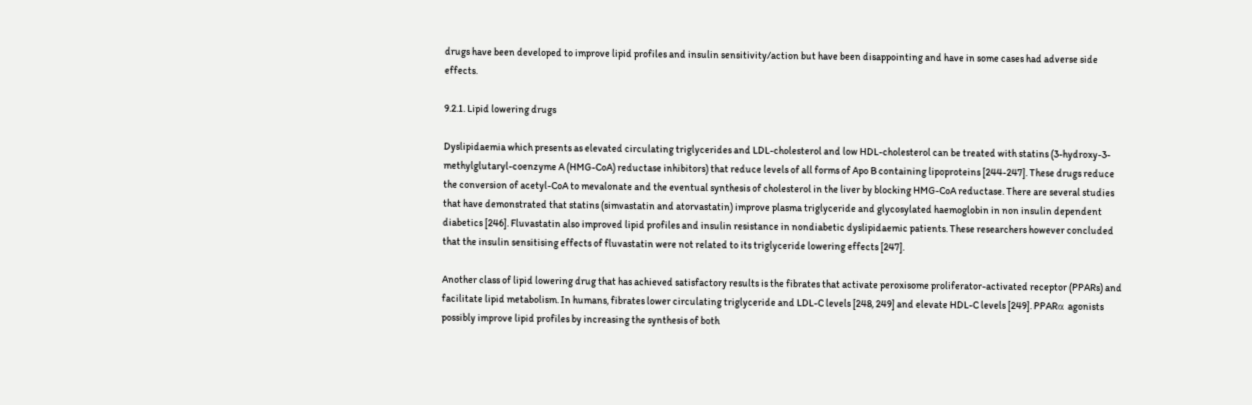drugs have been developed to improve lipid profiles and insulin sensitivity/action but have been disappointing and have in some cases had adverse side effects.

9.2.1. Lipid lowering drugs

Dyslipidaemia which presents as elevated circulating triglycerides and LDL-cholesterol and low HDL-cholesterol can be treated with statins (3-hydroxy-3-methylglutaryl-coenzyme A (HMG-CoA) reductase inhibitors) that reduce levels of all forms of Apo B containing lipoproteins [244-247]. These drugs reduce the conversion of acetyl-CoA to mevalonate and the eventual synthesis of cholesterol in the liver by blocking HMG-CoA reductase. There are several studies that have demonstrated that statins (simvastatin and atorvastatin) improve plasma triglyceride and glycosylated haemoglobin in non insulin dependent diabetics [246]. Fluvastatin also improved lipid profiles and insulin resistance in nondiabetic dyslipidaemic patients. These researchers however concluded that the insulin sensitising effects of fluvastatin were not related to its triglyceride lowering effects [247].

Another class of lipid lowering drug that has achieved satisfactory results is the fibrates that activate peroxisome proliferator-activated receptor (PPARs) and facilitate lipid metabolism. In humans, fibrates lower circulating triglyceride and LDL-C levels [248, 249] and elevate HDL-C levels [249]. PPARα agonists possibly improve lipid profiles by increasing the synthesis of both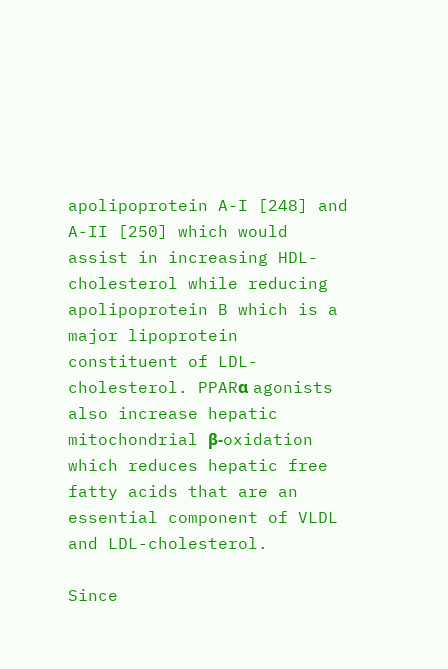apolipoprotein A-I [248] and A-II [250] which would assist in increasing HDL-cholesterol while reducing apolipoprotein B which is a major lipoprotein constituent of LDL-cholesterol. PPARα agonists also increase hepatic mitochondrial β-oxidation which reduces hepatic free fatty acids that are an essential component of VLDL and LDL-cholesterol.

Since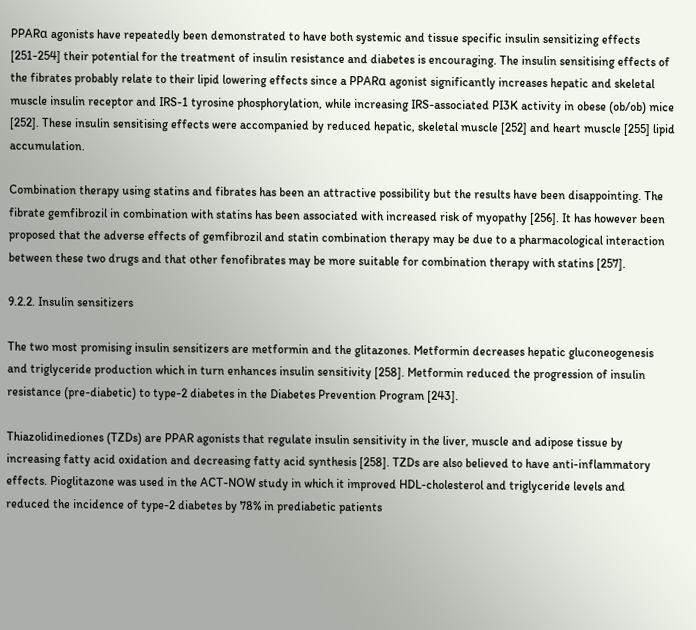PPARα agonists have repeatedly been demonstrated to have both systemic and tissue specific insulin sensitizing effects [251-254] their potential for the treatment of insulin resistance and diabetes is encouraging. The insulin sensitising effects of the fibrates probably relate to their lipid lowering effects since a PPARα agonist significantly increases hepatic and skeletal muscle insulin receptor and IRS-1 tyrosine phosphorylation, while increasing IRS-associated PI3K activity in obese (ob/ob) mice [252]. These insulin sensitising effects were accompanied by reduced hepatic, skeletal muscle [252] and heart muscle [255] lipid accumulation.

Combination therapy using statins and fibrates has been an attractive possibility but the results have been disappointing. The fibrate gemfibrozil in combination with statins has been associated with increased risk of myopathy [256]. It has however been proposed that the adverse effects of gemfibrozil and statin combination therapy may be due to a pharmacological interaction between these two drugs and that other fenofibrates may be more suitable for combination therapy with statins [257].

9.2.2. Insulin sensitizers

The two most promising insulin sensitizers are metformin and the glitazones. Metformin decreases hepatic gluconeogenesis and triglyceride production which in turn enhances insulin sensitivity [258]. Metformin reduced the progression of insulin resistance (pre-diabetic) to type-2 diabetes in the Diabetes Prevention Program [243].

Thiazolidinediones (TZDs) are PPAR agonists that regulate insulin sensitivity in the liver, muscle and adipose tissue by increasing fatty acid oxidation and decreasing fatty acid synthesis [258]. TZDs are also believed to have anti-inflammatory effects. Pioglitazone was used in the ACT-NOW study in which it improved HDL-cholesterol and triglyceride levels and reduced the incidence of type-2 diabetes by 78% in prediabetic patients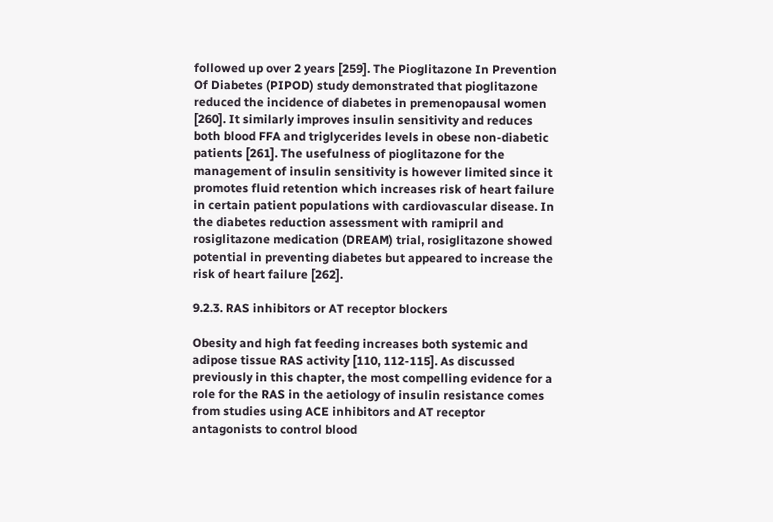followed up over 2 years [259]. The Pioglitazone In Prevention Of Diabetes (PIPOD) study demonstrated that pioglitazone reduced the incidence of diabetes in premenopausal women [260]. It similarly improves insulin sensitivity and reduces both blood FFA and triglycerides levels in obese non-diabetic patients [261]. The usefulness of pioglitazone for the management of insulin sensitivity is however limited since it promotes fluid retention which increases risk of heart failure in certain patient populations with cardiovascular disease. In the diabetes reduction assessment with ramipril and rosiglitazone medication (DREAM) trial, rosiglitazone showed potential in preventing diabetes but appeared to increase the risk of heart failure [262].

9.2.3. RAS inhibitors or AT receptor blockers

Obesity and high fat feeding increases both systemic and adipose tissue RAS activity [110, 112-115]. As discussed previously in this chapter, the most compelling evidence for a role for the RAS in the aetiology of insulin resistance comes from studies using ACE inhibitors and AT receptor antagonists to control blood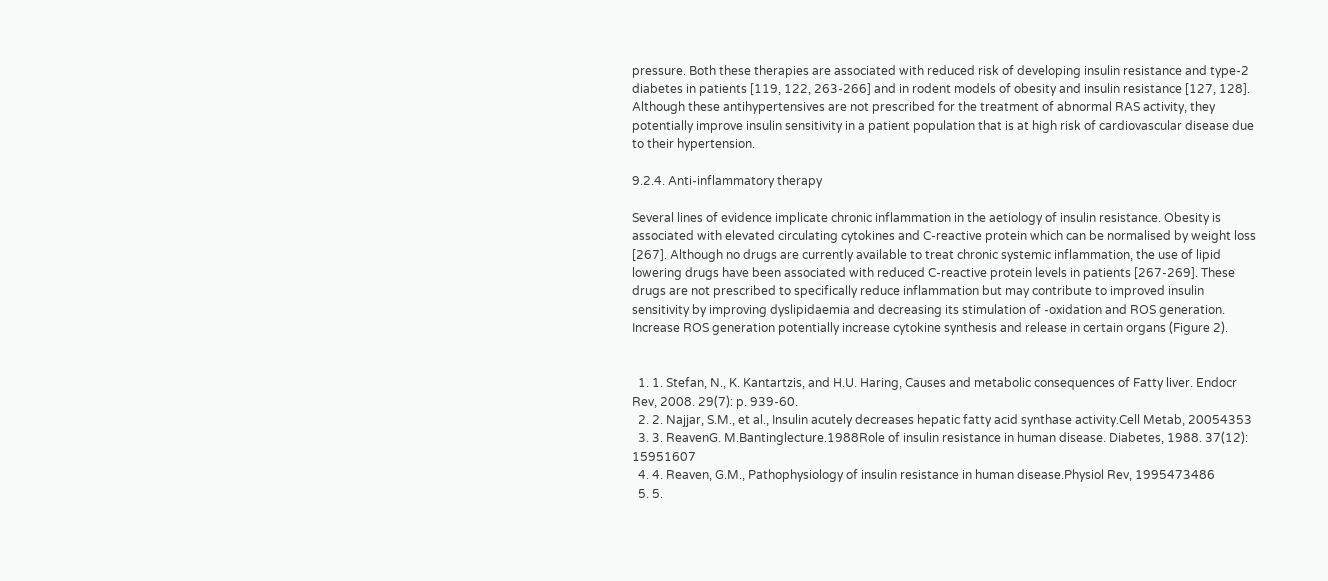pressure. Both these therapies are associated with reduced risk of developing insulin resistance and type-2 diabetes in patients [119, 122, 263-266] and in rodent models of obesity and insulin resistance [127, 128]. Although these antihypertensives are not prescribed for the treatment of abnormal RAS activity, they potentially improve insulin sensitivity in a patient population that is at high risk of cardiovascular disease due to their hypertension.

9.2.4. Anti-inflammatory therapy

Several lines of evidence implicate chronic inflammation in the aetiology of insulin resistance. Obesity is associated with elevated circulating cytokines and C-reactive protein which can be normalised by weight loss [267]. Although no drugs are currently available to treat chronic systemic inflammation, the use of lipid lowering drugs have been associated with reduced C-reactive protein levels in patients [267-269]. These drugs are not prescribed to specifically reduce inflammation but may contribute to improved insulin sensitivity by improving dyslipidaemia and decreasing its stimulation of -oxidation and ROS generation. Increase ROS generation potentially increase cytokine synthesis and release in certain organs (Figure 2).


  1. 1. Stefan, N., K. Kantartzis, and H.U. Haring, Causes and metabolic consequences of Fatty liver. Endocr Rev, 2008. 29(7): p. 939-60.
  2. 2. Najjar, S.M., et al., Insulin acutely decreases hepatic fatty acid synthase activity.Cell Metab, 20054353
  3. 3. ReavenG. M.Bantinglecture.1988Role of insulin resistance in human disease. Diabetes, 1988. 37(12): 15951607
  4. 4. Reaven, G.M., Pathophysiology of insulin resistance in human disease.Physiol Rev, 1995473486
  5. 5.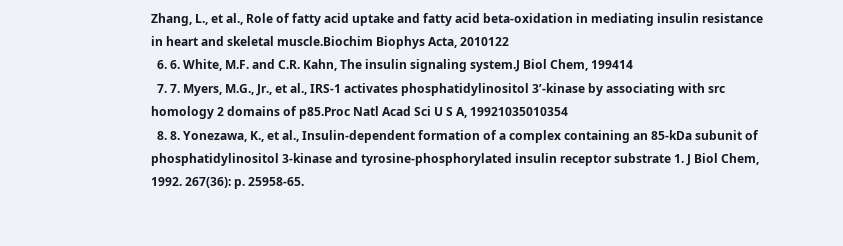Zhang, L., et al., Role of fatty acid uptake and fatty acid beta-oxidation in mediating insulin resistance in heart and skeletal muscle.Biochim Biophys Acta, 2010122
  6. 6. White, M.F. and C.R. Kahn, The insulin signaling system.J Biol Chem, 199414
  7. 7. Myers, M.G., Jr., et al., IRS-1 activates phosphatidylinositol 3’-kinase by associating with src homology 2 domains of p85.Proc Natl Acad Sci U S A, 19921035010354
  8. 8. Yonezawa, K., et al., Insulin-dependent formation of a complex containing an 85-kDa subunit of phosphatidylinositol 3-kinase and tyrosine-phosphorylated insulin receptor substrate 1. J Biol Chem, 1992. 267(36): p. 25958-65.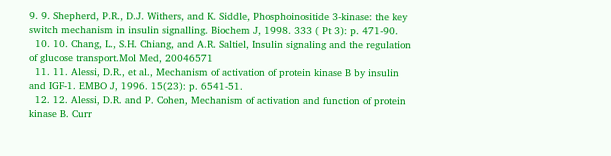9. 9. Shepherd, P.R., D.J. Withers, and K. Siddle, Phosphoinositide 3-kinase: the key switch mechanism in insulin signalling. Biochem J, 1998. 333 ( Pt 3): p. 471-90.
  10. 10. Chang, L., S.H. Chiang, and A.R. Saltiel, Insulin signaling and the regulation of glucose transport.Mol Med, 20046571
  11. 11. Alessi, D.R., et al., Mechanism of activation of protein kinase B by insulin and IGF-1. EMBO J, 1996. 15(23): p. 6541-51.
  12. 12. Alessi, D.R. and P. Cohen, Mechanism of activation and function of protein kinase B. Curr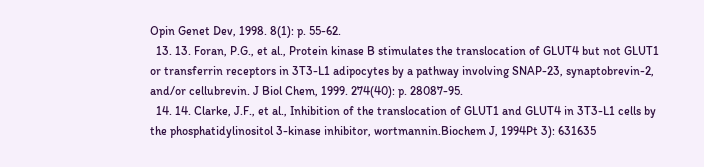Opin Genet Dev, 1998. 8(1): p. 55-62.
  13. 13. Foran, P.G., et al., Protein kinase B stimulates the translocation of GLUT4 but not GLUT1 or transferrin receptors in 3T3-L1 adipocytes by a pathway involving SNAP-23, synaptobrevin-2, and/or cellubrevin. J Biol Chem, 1999. 274(40): p. 28087-95.
  14. 14. Clarke, J.F., et al., Inhibition of the translocation of GLUT1 and GLUT4 in 3T3-L1 cells by the phosphatidylinositol 3-kinase inhibitor, wortmannin.Biochem J, 1994Pt 3): 631635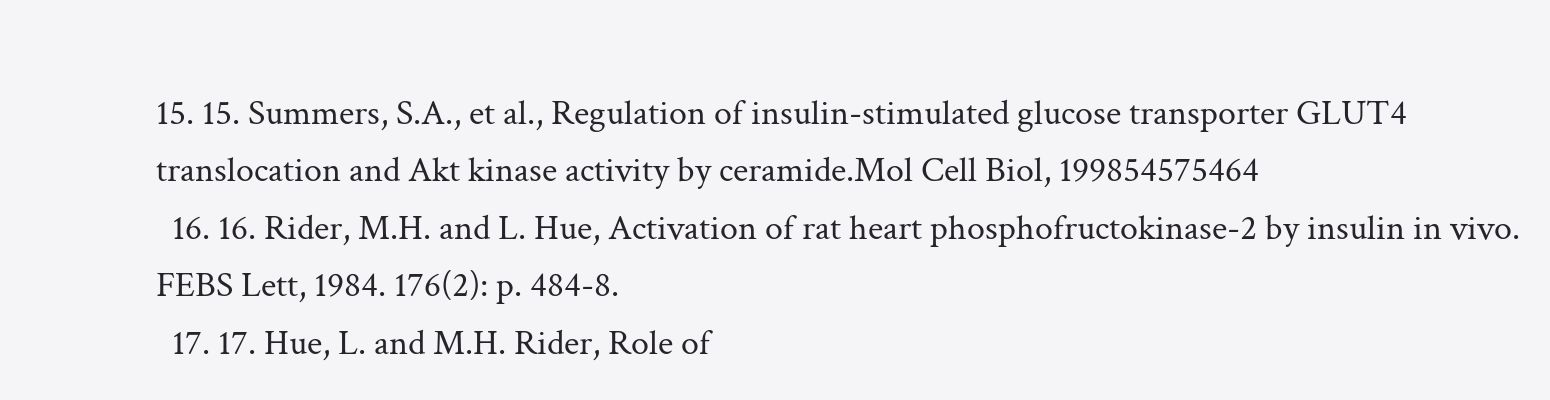15. 15. Summers, S.A., et al., Regulation of insulin-stimulated glucose transporter GLUT4 translocation and Akt kinase activity by ceramide.Mol Cell Biol, 199854575464
  16. 16. Rider, M.H. and L. Hue, Activation of rat heart phosphofructokinase-2 by insulin in vivo. FEBS Lett, 1984. 176(2): p. 484-8.
  17. 17. Hue, L. and M.H. Rider, Role of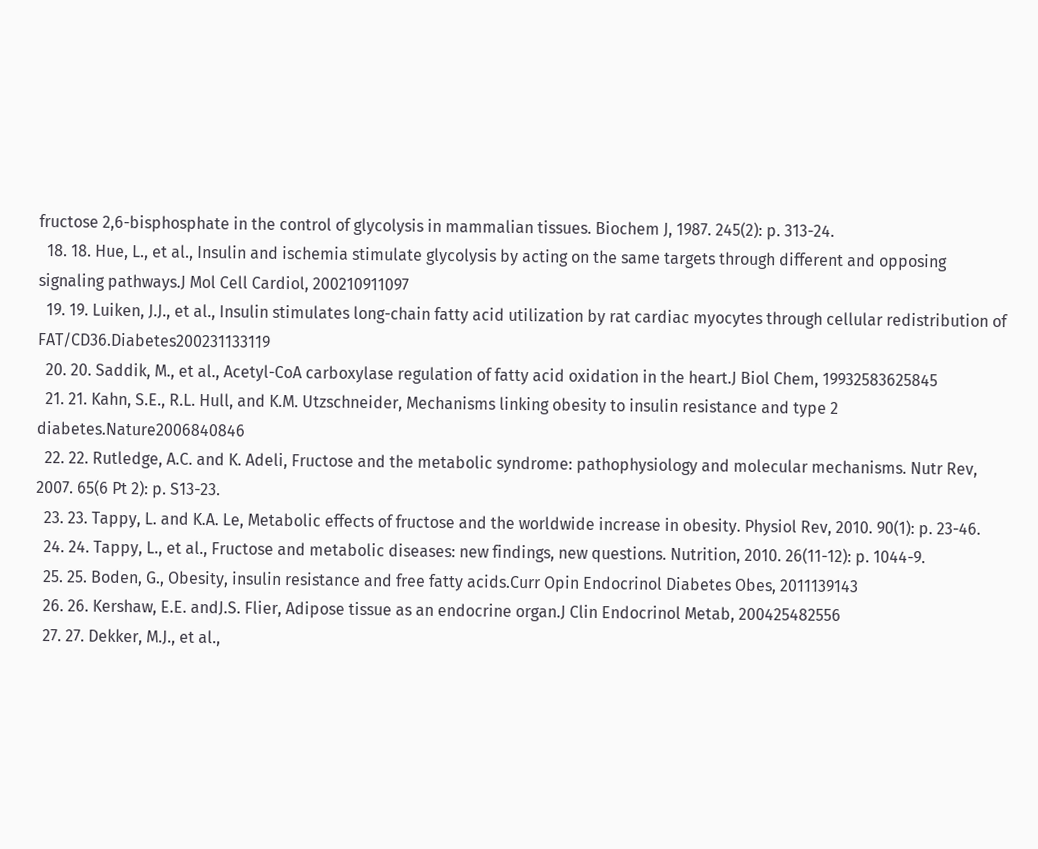fructose 2,6-bisphosphate in the control of glycolysis in mammalian tissues. Biochem J, 1987. 245(2): p. 313-24.
  18. 18. Hue, L., et al., Insulin and ischemia stimulate glycolysis by acting on the same targets through different and opposing signaling pathways.J Mol Cell Cardiol, 200210911097
  19. 19. Luiken, J.J., et al., Insulin stimulates long-chain fatty acid utilization by rat cardiac myocytes through cellular redistribution of FAT/CD36.Diabetes200231133119
  20. 20. Saddik, M., et al., Acetyl-CoA carboxylase regulation of fatty acid oxidation in the heart.J Biol Chem, 19932583625845
  21. 21. Kahn, S.E., R.L. Hull, and K.M. Utzschneider, Mechanisms linking obesity to insulin resistance and type 2 diabetes.Nature2006840846
  22. 22. Rutledge, A.C. and K. Adeli, Fructose and the metabolic syndrome: pathophysiology and molecular mechanisms. Nutr Rev, 2007. 65(6 Pt 2): p. S13-23.
  23. 23. Tappy, L. and K.A. Le, Metabolic effects of fructose and the worldwide increase in obesity. Physiol Rev, 2010. 90(1): p. 23-46.
  24. 24. Tappy, L., et al., Fructose and metabolic diseases: new findings, new questions. Nutrition, 2010. 26(11-12): p. 1044-9.
  25. 25. Boden, G., Obesity, insulin resistance and free fatty acids.Curr Opin Endocrinol Diabetes Obes, 2011139143
  26. 26. Kershaw, E.E. andJ.S. Flier, Adipose tissue as an endocrine organ.J Clin Endocrinol Metab, 200425482556
  27. 27. Dekker, M.J., et al.,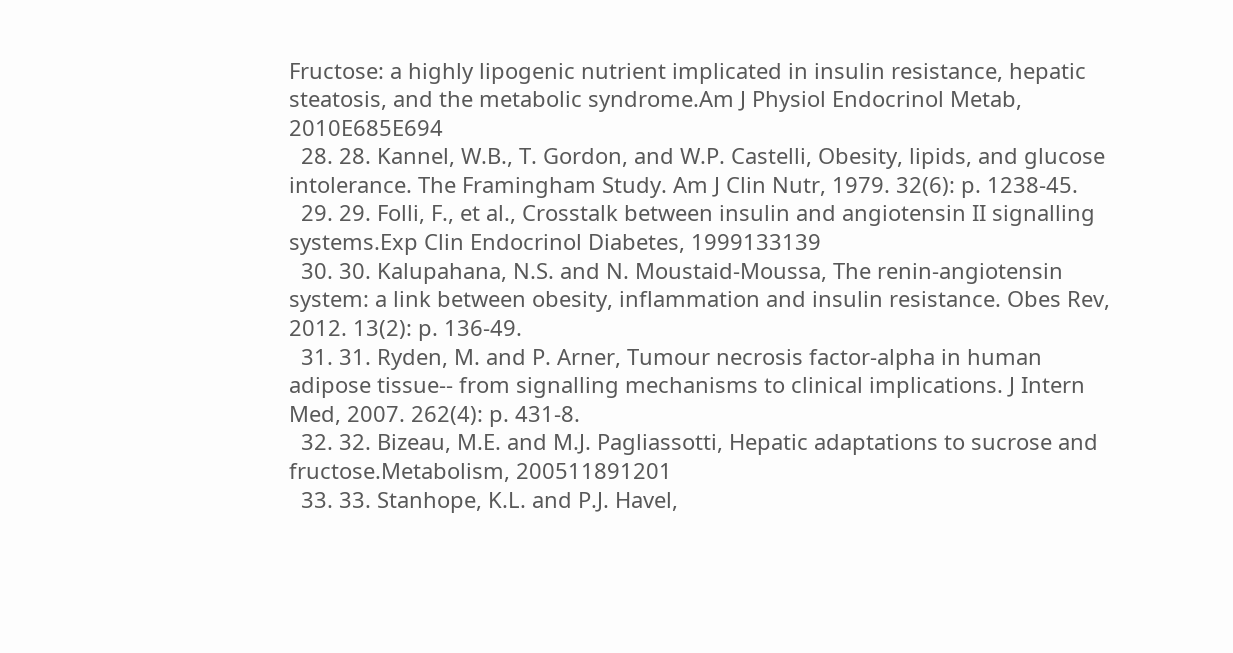Fructose: a highly lipogenic nutrient implicated in insulin resistance, hepatic steatosis, and the metabolic syndrome.Am J Physiol Endocrinol Metab, 2010E685E694
  28. 28. Kannel, W.B., T. Gordon, and W.P. Castelli, Obesity, lipids, and glucose intolerance. The Framingham Study. Am J Clin Nutr, 1979. 32(6): p. 1238-45.
  29. 29. Folli, F., et al., Crosstalk between insulin and angiotensin II signalling systems.Exp Clin Endocrinol Diabetes, 1999133139
  30. 30. Kalupahana, N.S. and N. Moustaid-Moussa, The renin-angiotensin system: a link between obesity, inflammation and insulin resistance. Obes Rev, 2012. 13(2): p. 136-49.
  31. 31. Ryden, M. and P. Arner, Tumour necrosis factor-alpha in human adipose tissue-- from signalling mechanisms to clinical implications. J Intern Med, 2007. 262(4): p. 431-8.
  32. 32. Bizeau, M.E. and M.J. Pagliassotti, Hepatic adaptations to sucrose and fructose.Metabolism, 200511891201
  33. 33. Stanhope, K.L. and P.J. Havel,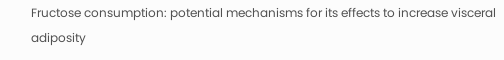Fructose consumption: potential mechanisms for its effects to increase visceral adiposity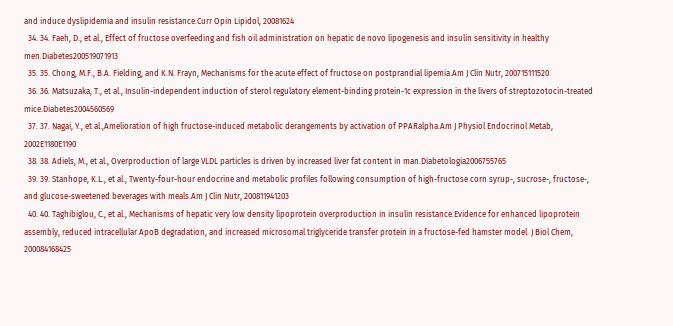and induce dyslipidemia and insulin resistance.Curr Opin Lipidol, 20081624
  34. 34. Faeh, D., et al., Effect of fructose overfeeding and fish oil administration on hepatic de novo lipogenesis and insulin sensitivity in healthy men.Diabetes200519071913
  35. 35. Chong, M.F., B.A. Fielding, and K.N. Frayn, Mechanisms for the acute effect of fructose on postprandial lipemia.Am J Clin Nutr, 200715111520
  36. 36. Matsuzaka, T., et al., Insulin-independent induction of sterol regulatory element-binding protein-1c expression in the livers of streptozotocin-treated mice.Diabetes2004560569
  37. 37. Nagai, Y., et al.,Amelioration of high fructose-induced metabolic derangements by activation of PPARalpha.Am J Physiol Endocrinol Metab, 2002E1180E1190
  38. 38. Adiels, M., et al., Overproduction of large VLDL particles is driven by increased liver fat content in man.Diabetologia2006755765
  39. 39. Stanhope, K.L., et al., Twenty-four-hour endocrine and metabolic profiles following consumption of high-fructose corn syrup-, sucrose-, fructose-, and glucose-sweetened beverages with meals.Am J Clin Nutr, 200811941203
  40. 40. Taghibiglou, C., et al., Mechanisms of hepatic very low density lipoprotein overproduction in insulin resistance.Evidence for enhanced lipoprotein assembly, reduced intracellular ApoB degradation, and increased microsomal triglyceride transfer protein in a fructose-fed hamster model. J Biol Chem, 200084168425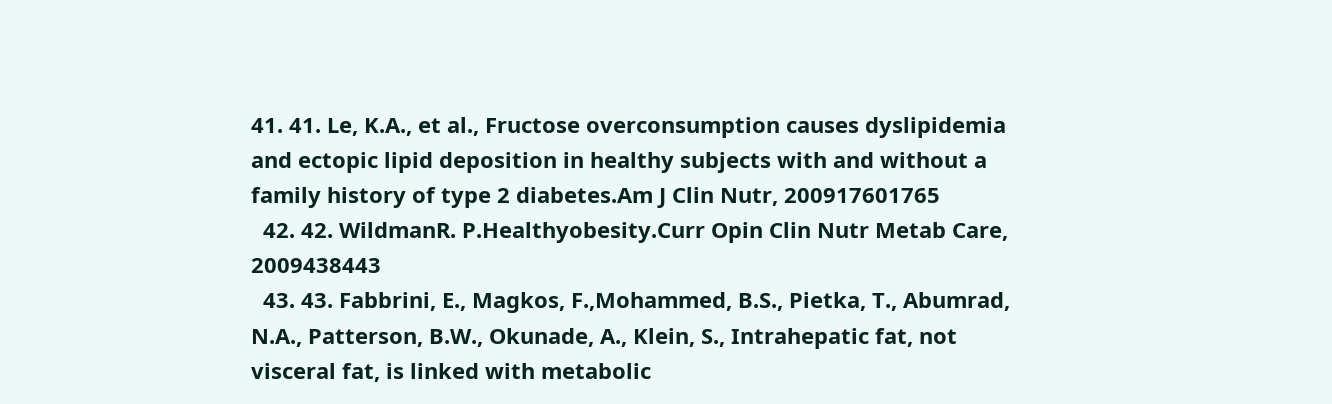41. 41. Le, K.A., et al., Fructose overconsumption causes dyslipidemia and ectopic lipid deposition in healthy subjects with and without a family history of type 2 diabetes.Am J Clin Nutr, 200917601765
  42. 42. WildmanR. P.Healthyobesity.Curr Opin Clin Nutr Metab Care, 2009438443
  43. 43. Fabbrini, E., Magkos, F.,Mohammed, B.S., Pietka, T., Abumrad, N.A., Patterson, B.W., Okunade, A., Klein, S., Intrahepatic fat, not visceral fat, is linked with metabolic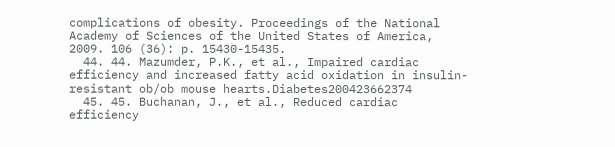complications of obesity. Proceedings of the National Academy of Sciences of the United States of America, 2009. 106 (36): p. 15430-15435.
  44. 44. Mazumder, P.K., et al., Impaired cardiac efficiency and increased fatty acid oxidation in insulin-resistant ob/ob mouse hearts.Diabetes200423662374
  45. 45. Buchanan, J., et al., Reduced cardiac efficiency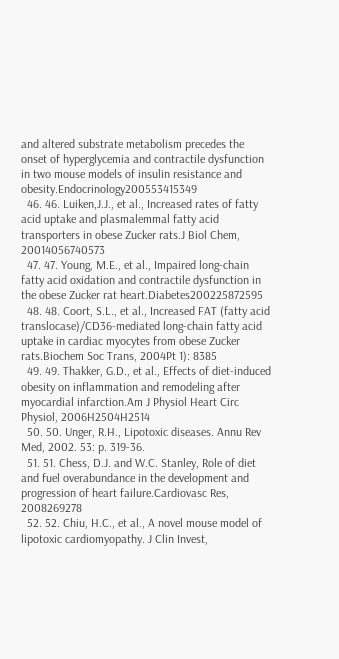and altered substrate metabolism precedes the onset of hyperglycemia and contractile dysfunction in two mouse models of insulin resistance and obesity.Endocrinology200553415349
  46. 46. Luiken,J.J., et al., Increased rates of fatty acid uptake and plasmalemmal fatty acid transporters in obese Zucker rats.J Biol Chem, 20014056740573
  47. 47. Young, M.E., et al., Impaired long-chain fatty acid oxidation and contractile dysfunction in the obese Zucker rat heart.Diabetes200225872595
  48. 48. Coort, S.L., et al., Increased FAT (fatty acid translocase)/CD36-mediated long-chain fatty acid uptake in cardiac myocytes from obese Zucker rats.Biochem Soc Trans, 2004Pt 1): 8385
  49. 49. Thakker, G.D., et al., Effects of diet-induced obesity on inflammation and remodeling after myocardial infarction.Am J Physiol Heart Circ Physiol, 2006H2504H2514
  50. 50. Unger, R.H., Lipotoxic diseases. Annu Rev Med, 2002. 53: p. 319-36.
  51. 51. Chess, D.J. and W.C. Stanley, Role of diet and fuel overabundance in the development and progression of heart failure.Cardiovasc Res, 2008269278
  52. 52. Chiu, H.C., et al., A novel mouse model of lipotoxic cardiomyopathy. J Clin Invest,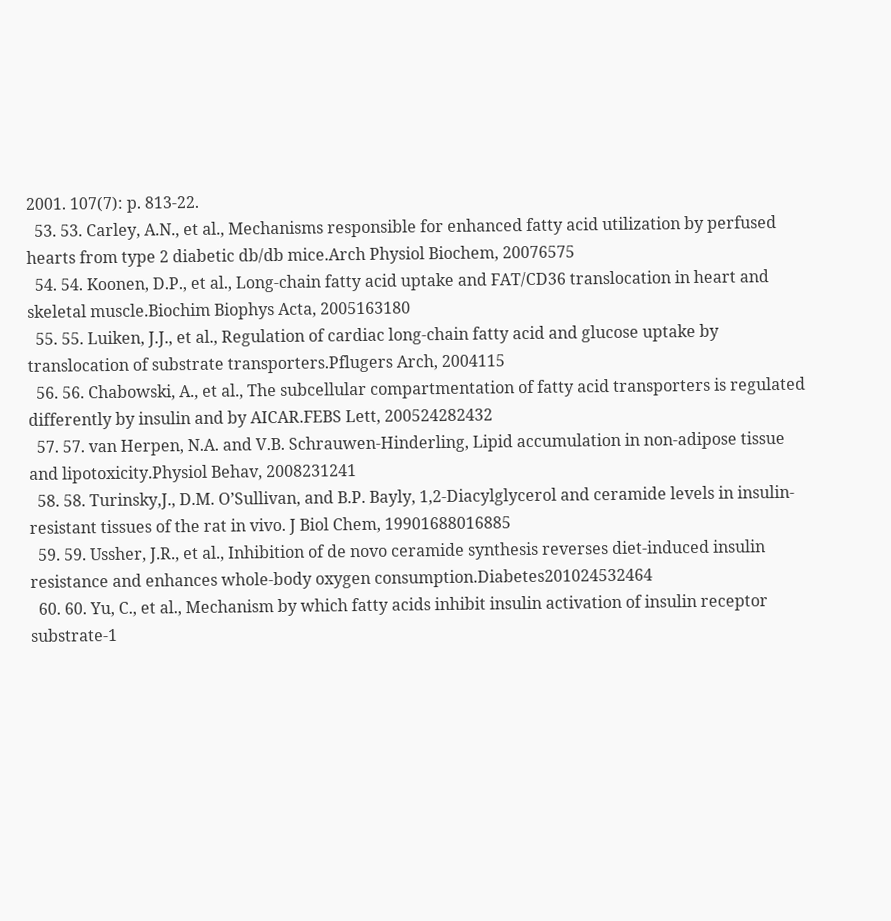2001. 107(7): p. 813-22.
  53. 53. Carley, A.N., et al., Mechanisms responsible for enhanced fatty acid utilization by perfused hearts from type 2 diabetic db/db mice.Arch Physiol Biochem, 20076575
  54. 54. Koonen, D.P., et al., Long-chain fatty acid uptake and FAT/CD36 translocation in heart and skeletal muscle.Biochim Biophys Acta, 2005163180
  55. 55. Luiken, J.J., et al., Regulation of cardiac long-chain fatty acid and glucose uptake by translocation of substrate transporters.Pflugers Arch, 2004115
  56. 56. Chabowski, A., et al., The subcellular compartmentation of fatty acid transporters is regulated differently by insulin and by AICAR.FEBS Lett, 200524282432
  57. 57. van Herpen, N.A. and V.B. Schrauwen-Hinderling, Lipid accumulation in non-adipose tissue and lipotoxicity.Physiol Behav, 2008231241
  58. 58. Turinsky,J., D.M. O’Sullivan, and B.P. Bayly, 1,2-Diacylglycerol and ceramide levels in insulin-resistant tissues of the rat in vivo. J Biol Chem, 19901688016885
  59. 59. Ussher, J.R., et al., Inhibition of de novo ceramide synthesis reverses diet-induced insulin resistance and enhances whole-body oxygen consumption.Diabetes201024532464
  60. 60. Yu, C., et al., Mechanism by which fatty acids inhibit insulin activation of insulin receptor substrate-1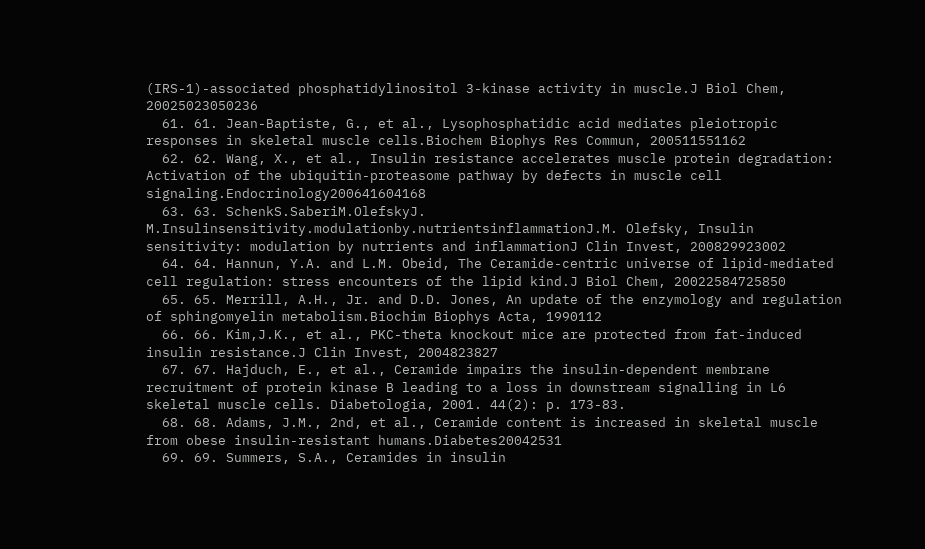(IRS-1)-associated phosphatidylinositol 3-kinase activity in muscle.J Biol Chem, 20025023050236
  61. 61. Jean-Baptiste, G., et al., Lysophosphatidic acid mediates pleiotropic responses in skeletal muscle cells.Biochem Biophys Res Commun, 200511551162
  62. 62. Wang, X., et al., Insulin resistance accelerates muscle protein degradation: Activation of the ubiquitin-proteasome pathway by defects in muscle cell signaling.Endocrinology200641604168
  63. 63. SchenkS.SaberiM.OlefskyJ. M.Insulinsensitivity.modulationby.nutrientsinflammationJ.M. Olefsky, Insulin sensitivity: modulation by nutrients and inflammationJ Clin Invest, 200829923002
  64. 64. Hannun, Y.A. and L.M. Obeid, The Ceramide-centric universe of lipid-mediated cell regulation: stress encounters of the lipid kind.J Biol Chem, 20022584725850
  65. 65. Merrill, A.H., Jr. and D.D. Jones, An update of the enzymology and regulation of sphingomyelin metabolism.Biochim Biophys Acta, 1990112
  66. 66. Kim,J.K., et al., PKC-theta knockout mice are protected from fat-induced insulin resistance.J Clin Invest, 2004823827
  67. 67. Hajduch, E., et al., Ceramide impairs the insulin-dependent membrane recruitment of protein kinase B leading to a loss in downstream signalling in L6 skeletal muscle cells. Diabetologia, 2001. 44(2): p. 173-83.
  68. 68. Adams, J.M., 2nd, et al., Ceramide content is increased in skeletal muscle from obese insulin-resistant humans.Diabetes20042531
  69. 69. Summers, S.A., Ceramides in insulin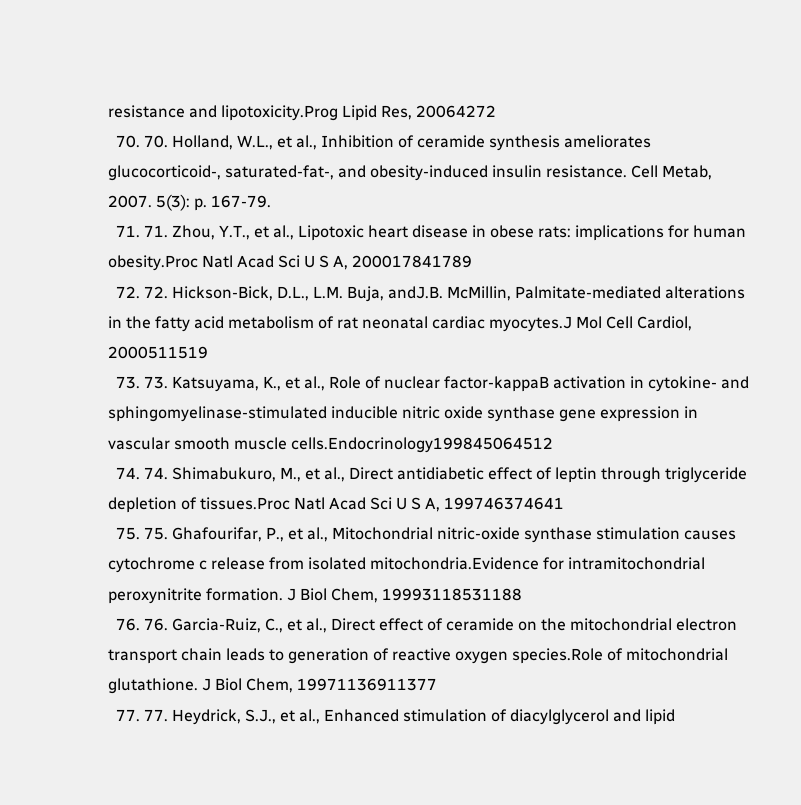resistance and lipotoxicity.Prog Lipid Res, 20064272
  70. 70. Holland, W.L., et al., Inhibition of ceramide synthesis ameliorates glucocorticoid-, saturated-fat-, and obesity-induced insulin resistance. Cell Metab, 2007. 5(3): p. 167-79.
  71. 71. Zhou, Y.T., et al., Lipotoxic heart disease in obese rats: implications for human obesity.Proc Natl Acad Sci U S A, 200017841789
  72. 72. Hickson-Bick, D.L., L.M. Buja, andJ.B. McMillin, Palmitate-mediated alterations in the fatty acid metabolism of rat neonatal cardiac myocytes.J Mol Cell Cardiol, 2000511519
  73. 73. Katsuyama, K., et al., Role of nuclear factor-kappaB activation in cytokine- and sphingomyelinase-stimulated inducible nitric oxide synthase gene expression in vascular smooth muscle cells.Endocrinology199845064512
  74. 74. Shimabukuro, M., et al., Direct antidiabetic effect of leptin through triglyceride depletion of tissues.Proc Natl Acad Sci U S A, 199746374641
  75. 75. Ghafourifar, P., et al., Mitochondrial nitric-oxide synthase stimulation causes cytochrome c release from isolated mitochondria.Evidence for intramitochondrial peroxynitrite formation. J Biol Chem, 19993118531188
  76. 76. Garcia-Ruiz, C., et al., Direct effect of ceramide on the mitochondrial electron transport chain leads to generation of reactive oxygen species.Role of mitochondrial glutathione. J Biol Chem, 19971136911377
  77. 77. Heydrick, S.J., et al., Enhanced stimulation of diacylglycerol and lipid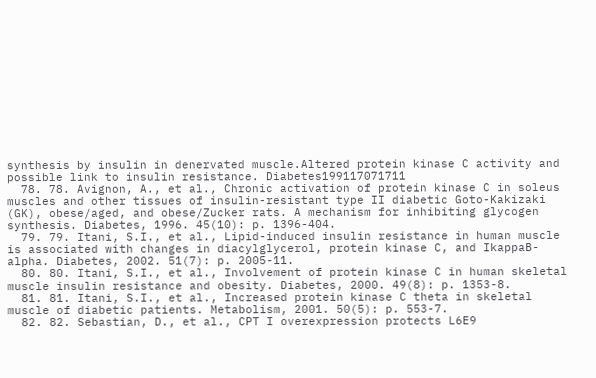synthesis by insulin in denervated muscle.Altered protein kinase C activity and possible link to insulin resistance. Diabetes199117071711
  78. 78. Avignon, A., et al., Chronic activation of protein kinase C in soleus muscles and other tissues of insulin-resistant type II diabetic Goto-Kakizaki (GK), obese/aged, and obese/Zucker rats. A mechanism for inhibiting glycogen synthesis. Diabetes, 1996. 45(10): p. 1396-404.
  79. 79. Itani, S.I., et al., Lipid-induced insulin resistance in human muscle is associated with changes in diacylglycerol, protein kinase C, and IkappaB-alpha. Diabetes, 2002. 51(7): p. 2005-11.
  80. 80. Itani, S.I., et al., Involvement of protein kinase C in human skeletal muscle insulin resistance and obesity. Diabetes, 2000. 49(8): p. 1353-8.
  81. 81. Itani, S.I., et al., Increased protein kinase C theta in skeletal muscle of diabetic patients. Metabolism, 2001. 50(5): p. 553-7.
  82. 82. Sebastian, D., et al., CPT I overexpression protects L6E9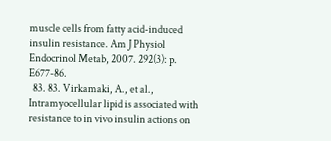muscle cells from fatty acid-induced insulin resistance. Am J Physiol Endocrinol Metab, 2007. 292(3): p. E677-86.
  83. 83. Virkamaki, A., et al., Intramyocellular lipid is associated with resistance to in vivo insulin actions on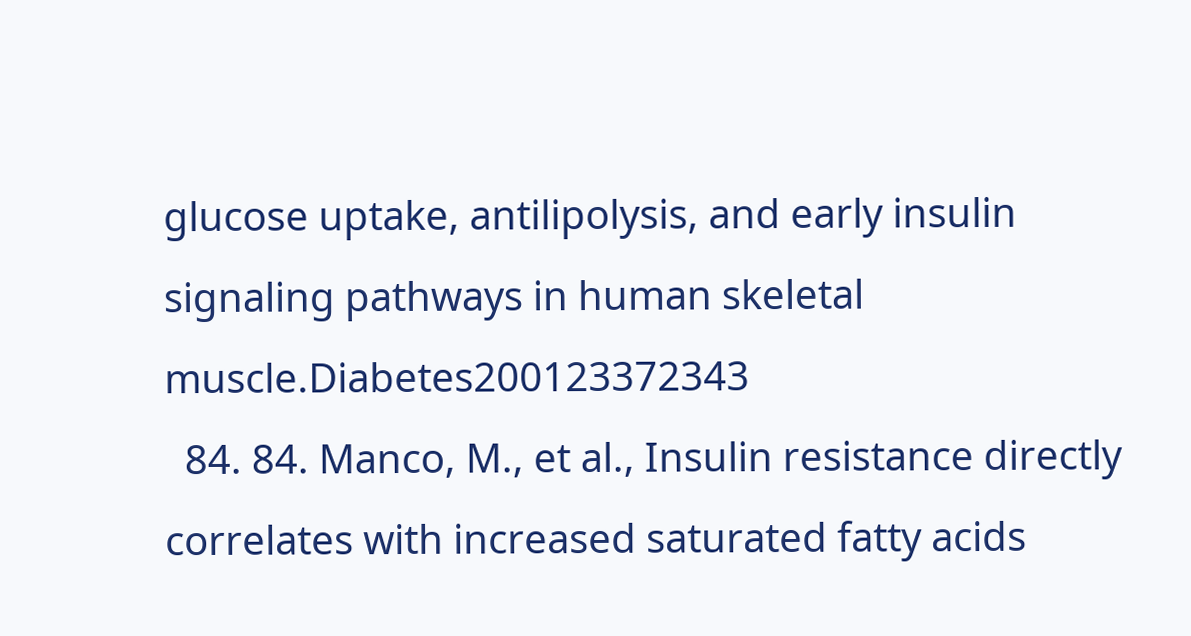glucose uptake, antilipolysis, and early insulin signaling pathways in human skeletal muscle.Diabetes200123372343
  84. 84. Manco, M., et al., Insulin resistance directly correlates with increased saturated fatty acids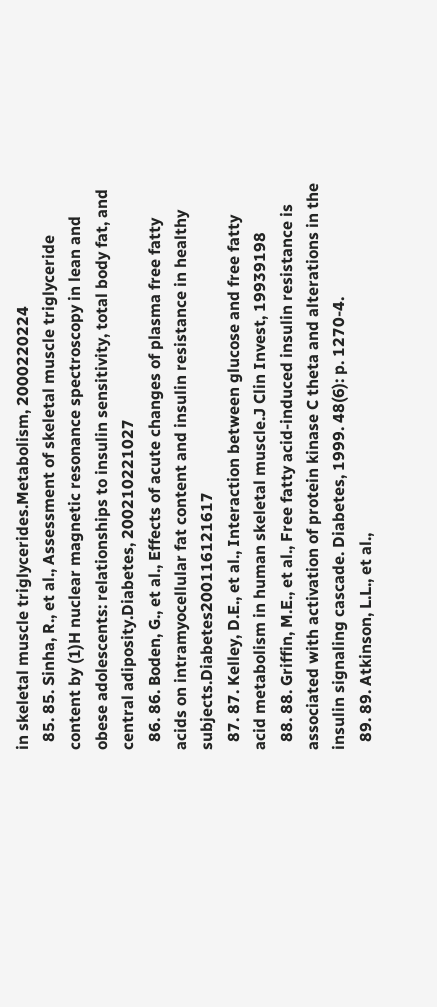in skeletal muscle triglycerides.Metabolism, 2000220224
  85. 85. Sinha, R., et al., Assessment of skeletal muscle triglyceride content by (1)H nuclear magnetic resonance spectroscopy in lean and obese adolescents: relationships to insulin sensitivity, total body fat, and central adiposity.Diabetes, 200210221027
  86. 86. Boden, G., et al., Effects of acute changes of plasma free fatty acids on intramyocellular fat content and insulin resistance in healthy subjects.Diabetes200116121617
  87. 87. Kelley, D.E., et al., Interaction between glucose and free fatty acid metabolism in human skeletal muscle.J Clin Invest, 19939198
  88. 88. Griffin, M.E., et al., Free fatty acid-induced insulin resistance is associated with activation of protein kinase C theta and alterations in the insulin signaling cascade. Diabetes, 1999. 48(6): p. 1270-4.
  89. 89. Atkinson, L.L., et al.,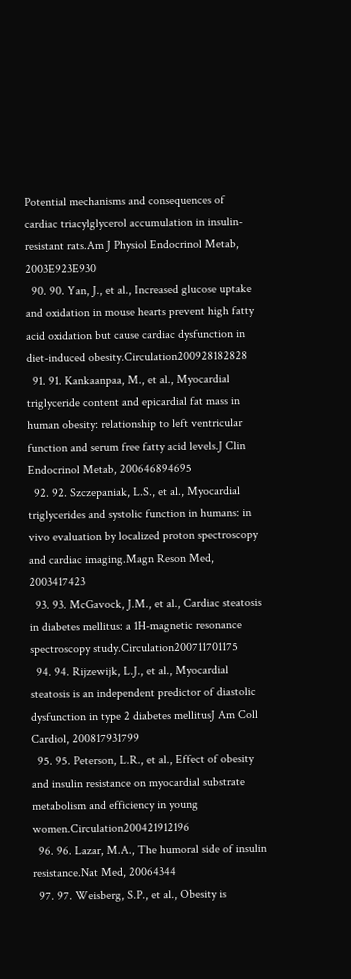Potential mechanisms and consequences of cardiac triacylglycerol accumulation in insulin-resistant rats.Am J Physiol Endocrinol Metab, 2003E923E930
  90. 90. Yan, J., et al., Increased glucose uptake and oxidation in mouse hearts prevent high fatty acid oxidation but cause cardiac dysfunction in diet-induced obesity.Circulation200928182828
  91. 91. Kankaanpaa, M., et al., Myocardial triglyceride content and epicardial fat mass in human obesity: relationship to left ventricular function and serum free fatty acid levels.J Clin Endocrinol Metab, 200646894695
  92. 92. Szczepaniak, L.S., et al., Myocardial triglycerides and systolic function in humans: in vivo evaluation by localized proton spectroscopy and cardiac imaging.Magn Reson Med, 2003417423
  93. 93. McGavock, J.M., et al., Cardiac steatosis in diabetes mellitus: a 1H-magnetic resonance spectroscopy study.Circulation200711701175
  94. 94. Rijzewijk, L.J., et al., Myocardial steatosis is an independent predictor of diastolic dysfunction in type 2 diabetes mellitusJ Am Coll Cardiol, 200817931799
  95. 95. Peterson, L.R., et al., Effect of obesity and insulin resistance on myocardial substrate metabolism and efficiency in young women.Circulation200421912196
  96. 96. Lazar, M.A., The humoral side of insulin resistance.Nat Med, 20064344
  97. 97. Weisberg, S.P., et al., Obesity is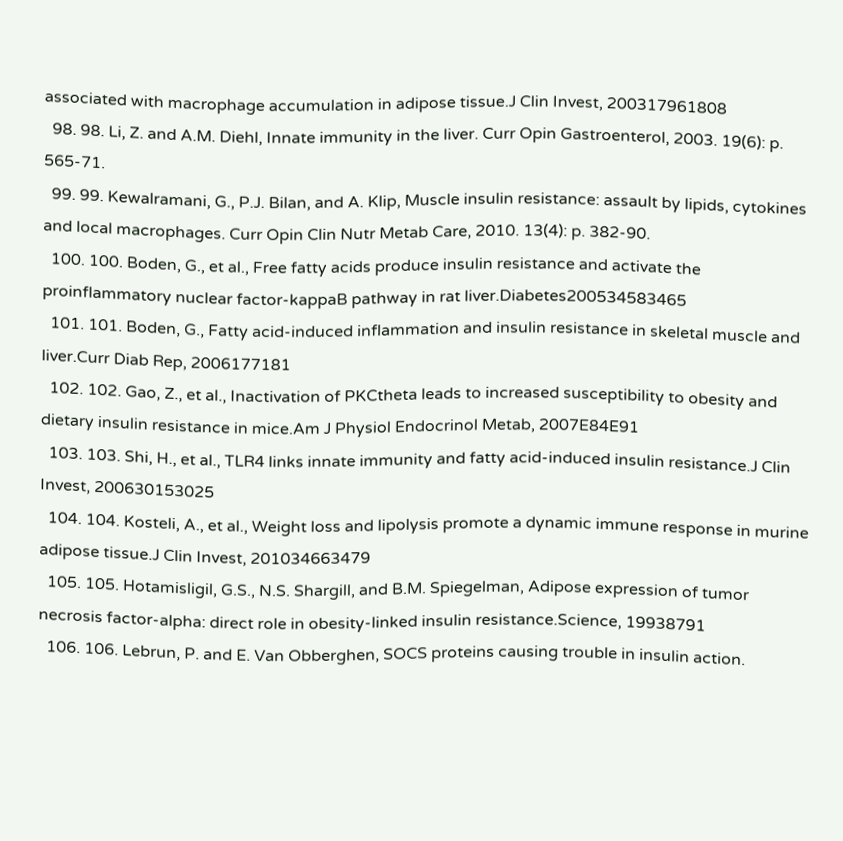associated with macrophage accumulation in adipose tissue.J Clin Invest, 200317961808
  98. 98. Li, Z. and A.M. Diehl, Innate immunity in the liver. Curr Opin Gastroenterol, 2003. 19(6): p. 565-71.
  99. 99. Kewalramani, G., P.J. Bilan, and A. Klip, Muscle insulin resistance: assault by lipids, cytokines and local macrophages. Curr Opin Clin Nutr Metab Care, 2010. 13(4): p. 382-90.
  100. 100. Boden, G., et al., Free fatty acids produce insulin resistance and activate the proinflammatory nuclear factor-kappaB pathway in rat liver.Diabetes200534583465
  101. 101. Boden, G., Fatty acid-induced inflammation and insulin resistance in skeletal muscle and liver.Curr Diab Rep, 2006177181
  102. 102. Gao, Z., et al., Inactivation of PKCtheta leads to increased susceptibility to obesity and dietary insulin resistance in mice.Am J Physiol Endocrinol Metab, 2007E84E91
  103. 103. Shi, H., et al., TLR4 links innate immunity and fatty acid-induced insulin resistance.J Clin Invest, 200630153025
  104. 104. Kosteli, A., et al., Weight loss and lipolysis promote a dynamic immune response in murine adipose tissue.J Clin Invest, 201034663479
  105. 105. Hotamisligil, G.S., N.S. Shargill, and B.M. Spiegelman, Adipose expression of tumor necrosis factor-alpha: direct role in obesity-linked insulin resistance.Science, 19938791
  106. 106. Lebrun, P. and E. Van Obberghen, SOCS proteins causing trouble in insulin action.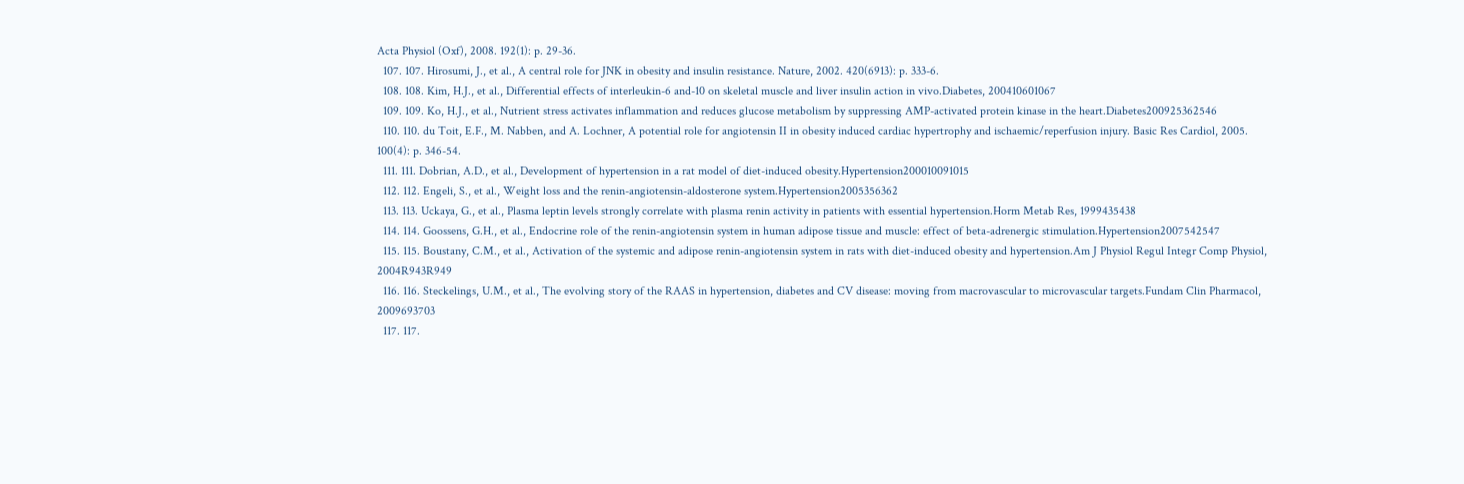Acta Physiol (Oxf), 2008. 192(1): p. 29-36.
  107. 107. Hirosumi, J., et al., A central role for JNK in obesity and insulin resistance. Nature, 2002. 420(6913): p. 333-6.
  108. 108. Kim, H.J., et al., Differential effects of interleukin-6 and-10 on skeletal muscle and liver insulin action in vivo.Diabetes, 200410601067
  109. 109. Ko, H.J., et al., Nutrient stress activates inflammation and reduces glucose metabolism by suppressing AMP-activated protein kinase in the heart.Diabetes200925362546
  110. 110. du Toit, E.F., M. Nabben, and A. Lochner, A potential role for angiotensin II in obesity induced cardiac hypertrophy and ischaemic/reperfusion injury. Basic Res Cardiol, 2005. 100(4): p. 346-54.
  111. 111. Dobrian, A.D., et al., Development of hypertension in a rat model of diet-induced obesity.Hypertension200010091015
  112. 112. Engeli, S., et al., Weight loss and the renin-angiotensin-aldosterone system.Hypertension2005356362
  113. 113. Uckaya, G., et al., Plasma leptin levels strongly correlate with plasma renin activity in patients with essential hypertension.Horm Metab Res, 1999435438
  114. 114. Goossens, G.H., et al., Endocrine role of the renin-angiotensin system in human adipose tissue and muscle: effect of beta-adrenergic stimulation.Hypertension2007542547
  115. 115. Boustany, C.M., et al., Activation of the systemic and adipose renin-angiotensin system in rats with diet-induced obesity and hypertension.Am J Physiol Regul Integr Comp Physiol, 2004R943R949
  116. 116. Steckelings, U.M., et al., The evolving story of the RAAS in hypertension, diabetes and CV disease: moving from macrovascular to microvascular targets.Fundam Clin Pharmacol, 2009693703
  117. 117.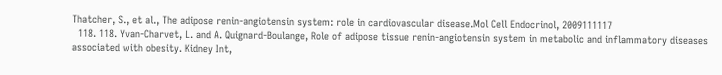Thatcher, S., et al., The adipose renin-angiotensin system: role in cardiovascular disease.Mol Cell Endocrinol, 2009111117
  118. 118. Yvan-Charvet, L. and A. Quignard-Boulange, Role of adipose tissue renin-angiotensin system in metabolic and inflammatory diseases associated with obesity. Kidney Int,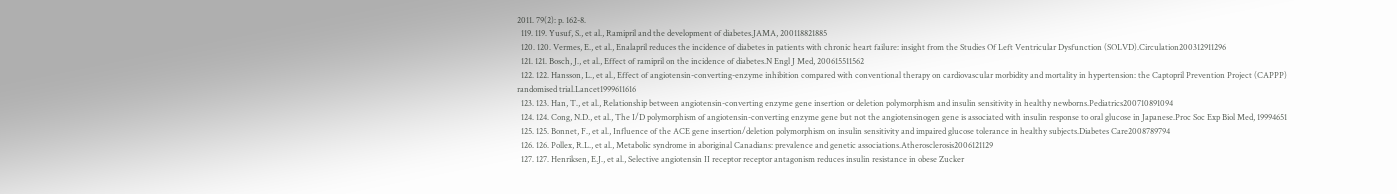2011. 79(2): p. 162-8.
  119. 119. Yusuf, S., et al., Ramipril and the development of diabetes.JAMA, 200118821885
  120. 120. Vermes, E., et al., Enalapril reduces the incidence of diabetes in patients with chronic heart failure: insight from the Studies Of Left Ventricular Dysfunction (SOLVD).Circulation200312911296
  121. 121. Bosch, J., et al., Effect of ramipril on the incidence of diabetes.N Engl J Med, 200615511562
  122. 122. Hansson, L., et al., Effect of angiotensin-converting-enzyme inhibition compared with conventional therapy on cardiovascular morbidity and mortality in hypertension: the Captopril Prevention Project (CAPPP) randomised trial.Lancet1999611616
  123. 123. Han, T., et al., Relationship between angiotensin-converting enzyme gene insertion or deletion polymorphism and insulin sensitivity in healthy newborns.Pediatrics200710891094
  124. 124. Cong, N.D., et al., The I/D polymorphism of angiotensin-converting enzyme gene but not the angiotensinogen gene is associated with insulin response to oral glucose in Japanese.Proc Soc Exp Biol Med, 19994651
  125. 125. Bonnet, F., et al., Influence of the ACE gene insertion/deletion polymorphism on insulin sensitivity and impaired glucose tolerance in healthy subjects.Diabetes Care2008789794
  126. 126. Pollex, R.L., et al., Metabolic syndrome in aboriginal Canadians: prevalence and genetic associations.Atherosclerosis2006121129
  127. 127. Henriksen, E.J., et al., Selective angiotensin II receptor receptor antagonism reduces insulin resistance in obese Zucker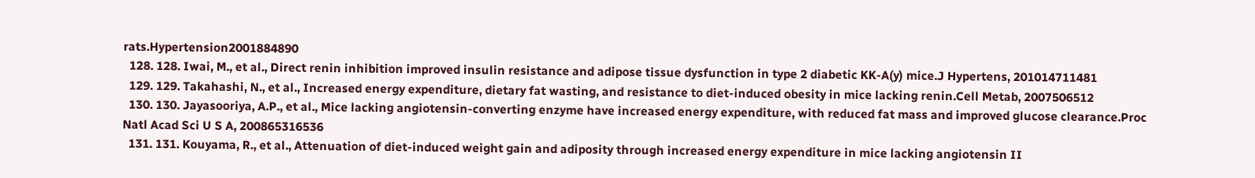rats.Hypertension2001884890
  128. 128. Iwai, M., et al., Direct renin inhibition improved insulin resistance and adipose tissue dysfunction in type 2 diabetic KK-A(y) mice.J Hypertens, 201014711481
  129. 129. Takahashi, N., et al., Increased energy expenditure, dietary fat wasting, and resistance to diet-induced obesity in mice lacking renin.Cell Metab, 2007506512
  130. 130. Jayasooriya, A.P., et al., Mice lacking angiotensin-converting enzyme have increased energy expenditure, with reduced fat mass and improved glucose clearance.Proc Natl Acad Sci U S A, 200865316536
  131. 131. Kouyama, R., et al., Attenuation of diet-induced weight gain and adiposity through increased energy expenditure in mice lacking angiotensin II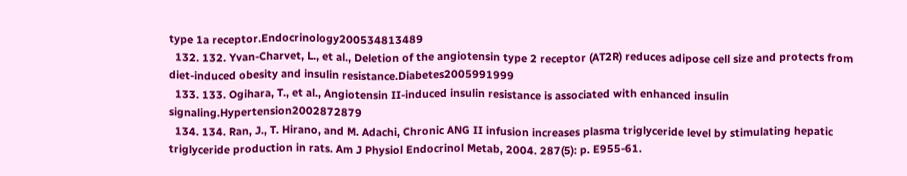type 1a receptor.Endocrinology200534813489
  132. 132. Yvan-Charvet, L., et al., Deletion of the angiotensin type 2 receptor (AT2R) reduces adipose cell size and protects from diet-induced obesity and insulin resistance.Diabetes2005991999
  133. 133. Ogihara, T., et al., Angiotensin II-induced insulin resistance is associated with enhanced insulin signaling.Hypertension2002872879
  134. 134. Ran, J., T. Hirano, and M. Adachi, Chronic ANG II infusion increases plasma triglyceride level by stimulating hepatic triglyceride production in rats. Am J Physiol Endocrinol Metab, 2004. 287(5): p. E955-61.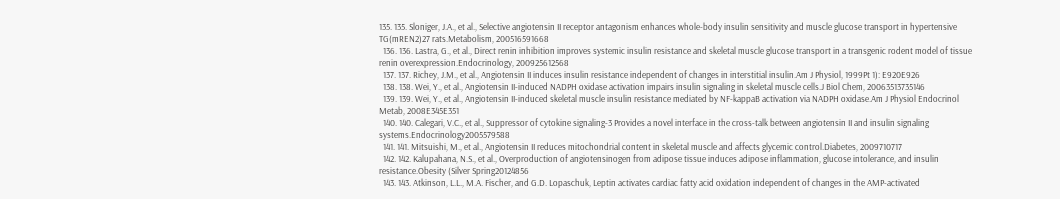135. 135. Sloniger, J.A., et al., Selective angiotensin II receptor antagonism enhances whole-body insulin sensitivity and muscle glucose transport in hypertensive TG(mREN2)27 rats.Metabolism, 200516591668
  136. 136. Lastra, G., et al., Direct renin inhibition improves systemic insulin resistance and skeletal muscle glucose transport in a transgenic rodent model of tissue renin overexpression.Endocrinology, 200925612568
  137. 137. Richey, J.M., et al., Angiotensin II induces insulin resistance independent of changes in interstitial insulin.Am J Physiol, 1999Pt 1): E920E926
  138. 138. Wei, Y., et al., Angiotensin II-induced NADPH oxidase activation impairs insulin signaling in skeletal muscle cells.J Biol Chem, 20063513735146
  139. 139. Wei, Y., et al., Angiotensin II-induced skeletal muscle insulin resistance mediated by NF-kappaB activation via NADPH oxidase.Am J Physiol Endocrinol Metab, 2008E345E351
  140. 140. Calegari, V.C., et al., Suppressor of cytokine signaling-3 Provides a novel interface in the cross-talk between angiotensin II and insulin signaling systems.Endocrinology2005579588
  141. 141. Mitsuishi, M., et al., Angiotensin II reduces mitochondrial content in skeletal muscle and affects glycemic control.Diabetes, 2009710717
  142. 142. Kalupahana, N.S., et al., Overproduction of angiotensinogen from adipose tissue induces adipose inflammation, glucose intolerance, and insulin resistance.Obesity (Silver Spring20124856
  143. 143. Atkinson, L.L., M.A. Fischer, and G.D. Lopaschuk, Leptin activates cardiac fatty acid oxidation independent of changes in the AMP-activated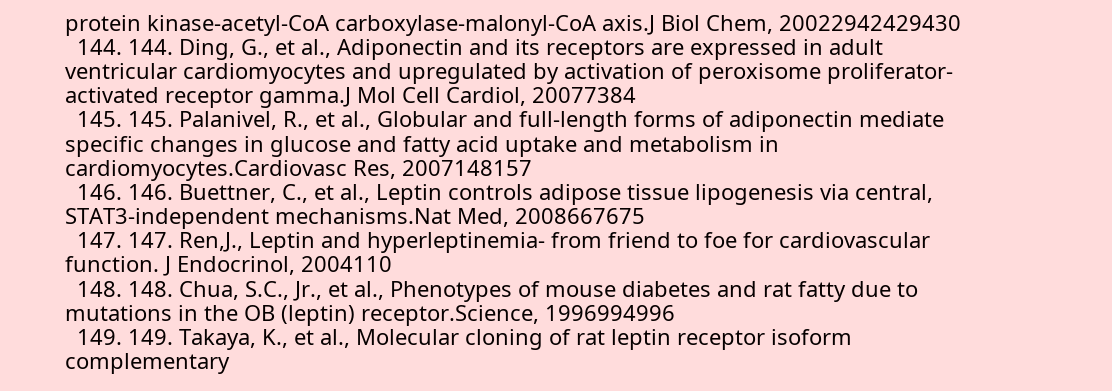protein kinase-acetyl-CoA carboxylase-malonyl-CoA axis.J Biol Chem, 20022942429430
  144. 144. Ding, G., et al., Adiponectin and its receptors are expressed in adult ventricular cardiomyocytes and upregulated by activation of peroxisome proliferator-activated receptor gamma.J Mol Cell Cardiol, 20077384
  145. 145. Palanivel, R., et al., Globular and full-length forms of adiponectin mediate specific changes in glucose and fatty acid uptake and metabolism in cardiomyocytes.Cardiovasc Res, 2007148157
  146. 146. Buettner, C., et al., Leptin controls adipose tissue lipogenesis via central, STAT3-independent mechanisms.Nat Med, 2008667675
  147. 147. Ren,J., Leptin and hyperleptinemia- from friend to foe for cardiovascular function. J Endocrinol, 2004110
  148. 148. Chua, S.C., Jr., et al., Phenotypes of mouse diabetes and rat fatty due to mutations in the OB (leptin) receptor.Science, 1996994996
  149. 149. Takaya, K., et al., Molecular cloning of rat leptin receptor isoform complementary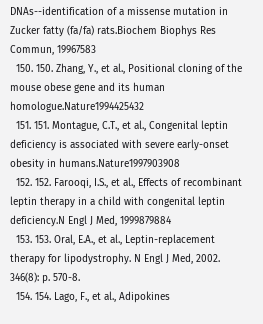DNAs--identification of a missense mutation in Zucker fatty (fa/fa) rats.Biochem Biophys Res Commun, 19967583
  150. 150. Zhang, Y., et al., Positional cloning of the mouse obese gene and its human homologue.Nature1994425432
  151. 151. Montague, C.T., et al., Congenital leptin deficiency is associated with severe early-onset obesity in humans.Nature1997903908
  152. 152. Farooqi, I.S., et al., Effects of recombinant leptin therapy in a child with congenital leptin deficiency.N Engl J Med, 1999879884
  153. 153. Oral, E.A., et al., Leptin-replacement therapy for lipodystrophy. N Engl J Med, 2002. 346(8): p. 570-8.
  154. 154. Lago, F., et al., Adipokines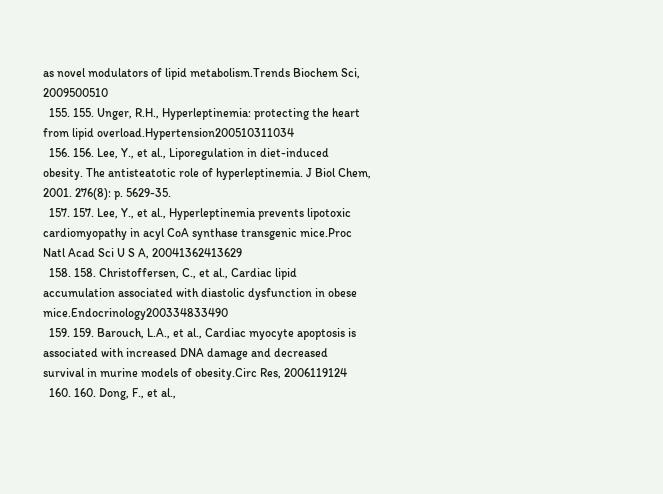as novel modulators of lipid metabolism.Trends Biochem Sci, 2009500510
  155. 155. Unger, R.H., Hyperleptinemia: protecting the heart from lipid overload.Hypertension200510311034
  156. 156. Lee, Y., et al., Liporegulation in diet-induced obesity. The antisteatotic role of hyperleptinemia. J Biol Chem, 2001. 276(8): p. 5629-35.
  157. 157. Lee, Y., et al., Hyperleptinemia prevents lipotoxic cardiomyopathy in acyl CoA synthase transgenic mice.Proc Natl Acad Sci U S A, 20041362413629
  158. 158. Christoffersen, C., et al., Cardiac lipid accumulation associated with diastolic dysfunction in obese mice.Endocrinology200334833490
  159. 159. Barouch, L.A., et al., Cardiac myocyte apoptosis is associated with increased DNA damage and decreased survival in murine models of obesity.Circ Res, 2006119124
  160. 160. Dong, F., et al.,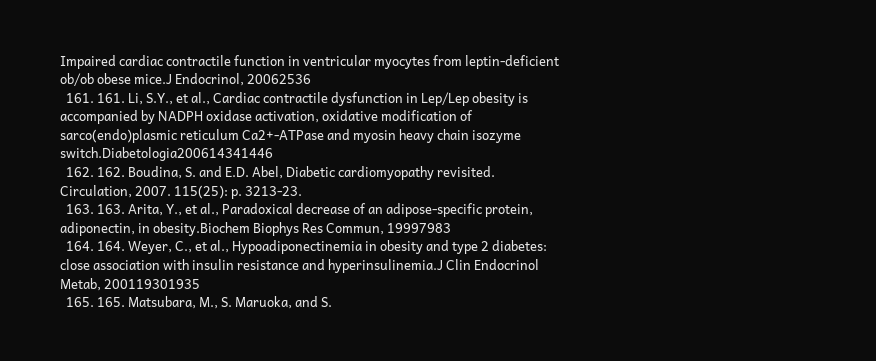Impaired cardiac contractile function in ventricular myocytes from leptin-deficient ob/ob obese mice.J Endocrinol, 20062536
  161. 161. Li, S.Y., et al., Cardiac contractile dysfunction in Lep/Lep obesity is accompanied by NADPH oxidase activation, oxidative modification of sarco(endo)plasmic reticulum Ca2+-ATPase and myosin heavy chain isozyme switch.Diabetologia200614341446
  162. 162. Boudina, S. and E.D. Abel, Diabetic cardiomyopathy revisited. Circulation, 2007. 115(25): p. 3213-23.
  163. 163. Arita, Y., et al., Paradoxical decrease of an adipose-specific protein, adiponectin, in obesity.Biochem Biophys Res Commun, 19997983
  164. 164. Weyer, C., et al., Hypoadiponectinemia in obesity and type 2 diabetes: close association with insulin resistance and hyperinsulinemia.J Clin Endocrinol Metab, 200119301935
  165. 165. Matsubara, M., S. Maruoka, and S.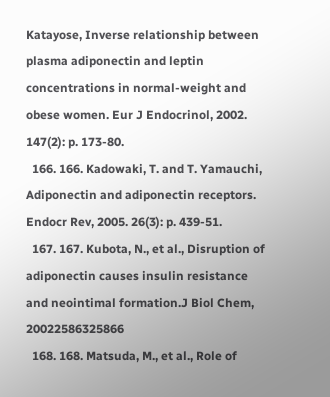Katayose, Inverse relationship between plasma adiponectin and leptin concentrations in normal-weight and obese women. Eur J Endocrinol, 2002. 147(2): p. 173-80.
  166. 166. Kadowaki, T. and T. Yamauchi, Adiponectin and adiponectin receptors. Endocr Rev, 2005. 26(3): p. 439-51.
  167. 167. Kubota, N., et al., Disruption of adiponectin causes insulin resistance and neointimal formation.J Biol Chem, 20022586325866
  168. 168. Matsuda, M., et al., Role of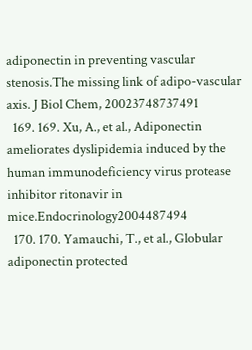adiponectin in preventing vascular stenosis.The missing link of adipo-vascular axis. J Biol Chem, 20023748737491
  169. 169. Xu, A., et al., Adiponectin ameliorates dyslipidemia induced by the human immunodeficiency virus protease inhibitor ritonavir in mice.Endocrinology2004487494
  170. 170. Yamauchi, T., et al., Globular adiponectin protected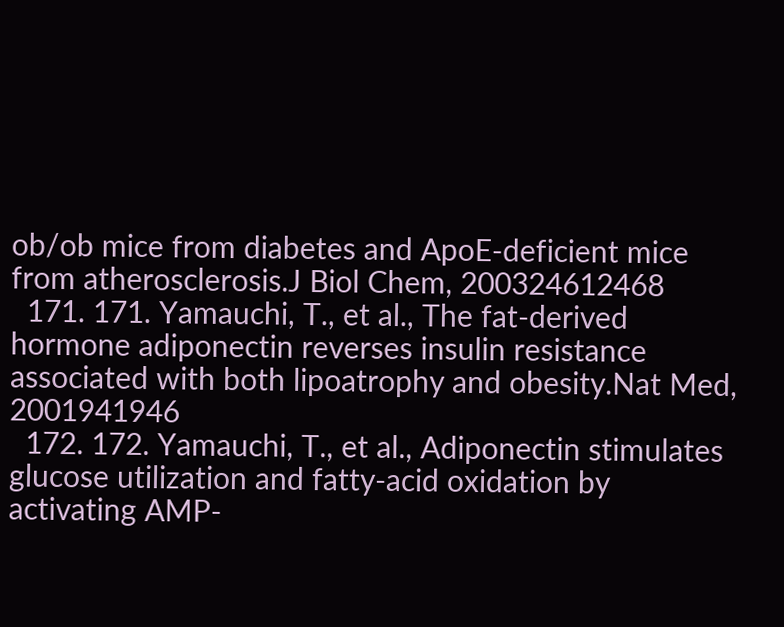ob/ob mice from diabetes and ApoE-deficient mice from atherosclerosis.J Biol Chem, 200324612468
  171. 171. Yamauchi, T., et al., The fat-derived hormone adiponectin reverses insulin resistance associated with both lipoatrophy and obesity.Nat Med, 2001941946
  172. 172. Yamauchi, T., et al., Adiponectin stimulates glucose utilization and fatty-acid oxidation by activating AMP-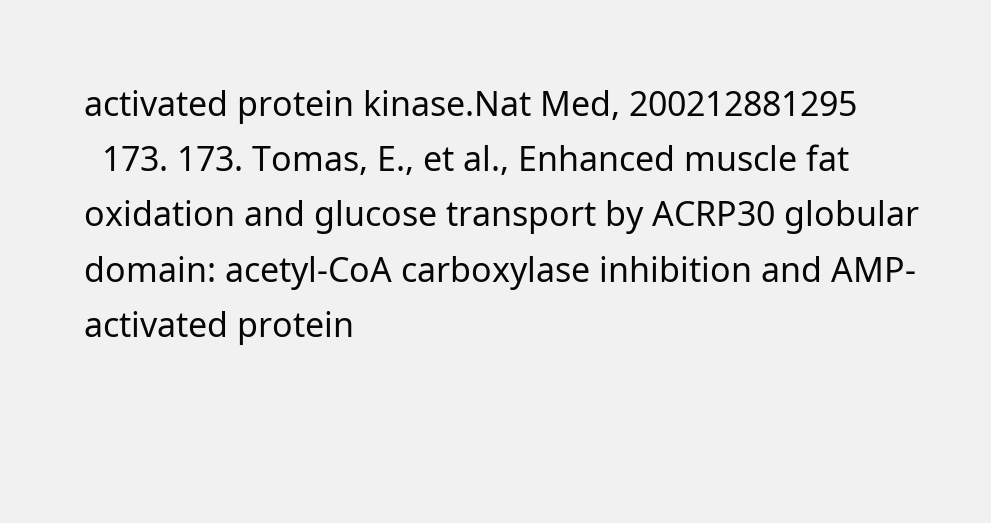activated protein kinase.Nat Med, 200212881295
  173. 173. Tomas, E., et al., Enhanced muscle fat oxidation and glucose transport by ACRP30 globular domain: acetyl-CoA carboxylase inhibition and AMP-activated protein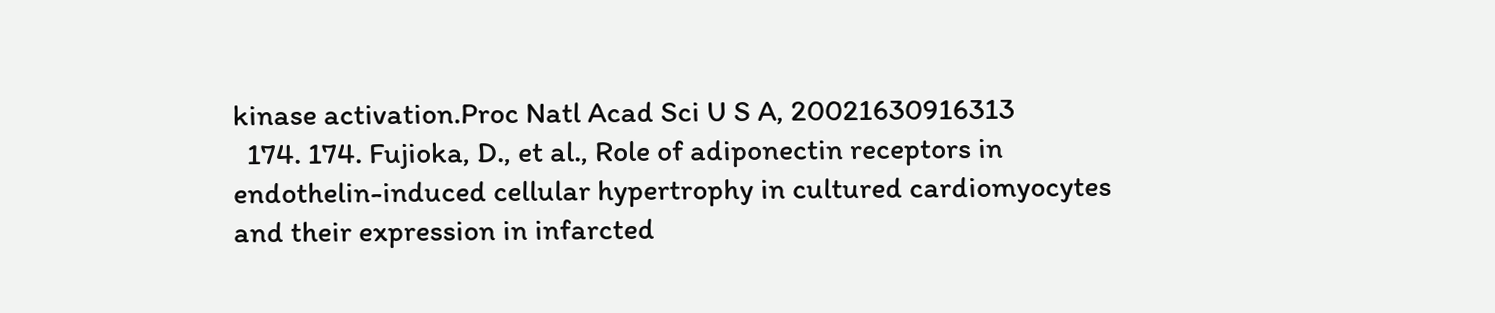kinase activation.Proc Natl Acad Sci U S A, 20021630916313
  174. 174. Fujioka, D., et al., Role of adiponectin receptors in endothelin-induced cellular hypertrophy in cultured cardiomyocytes and their expression in infarcted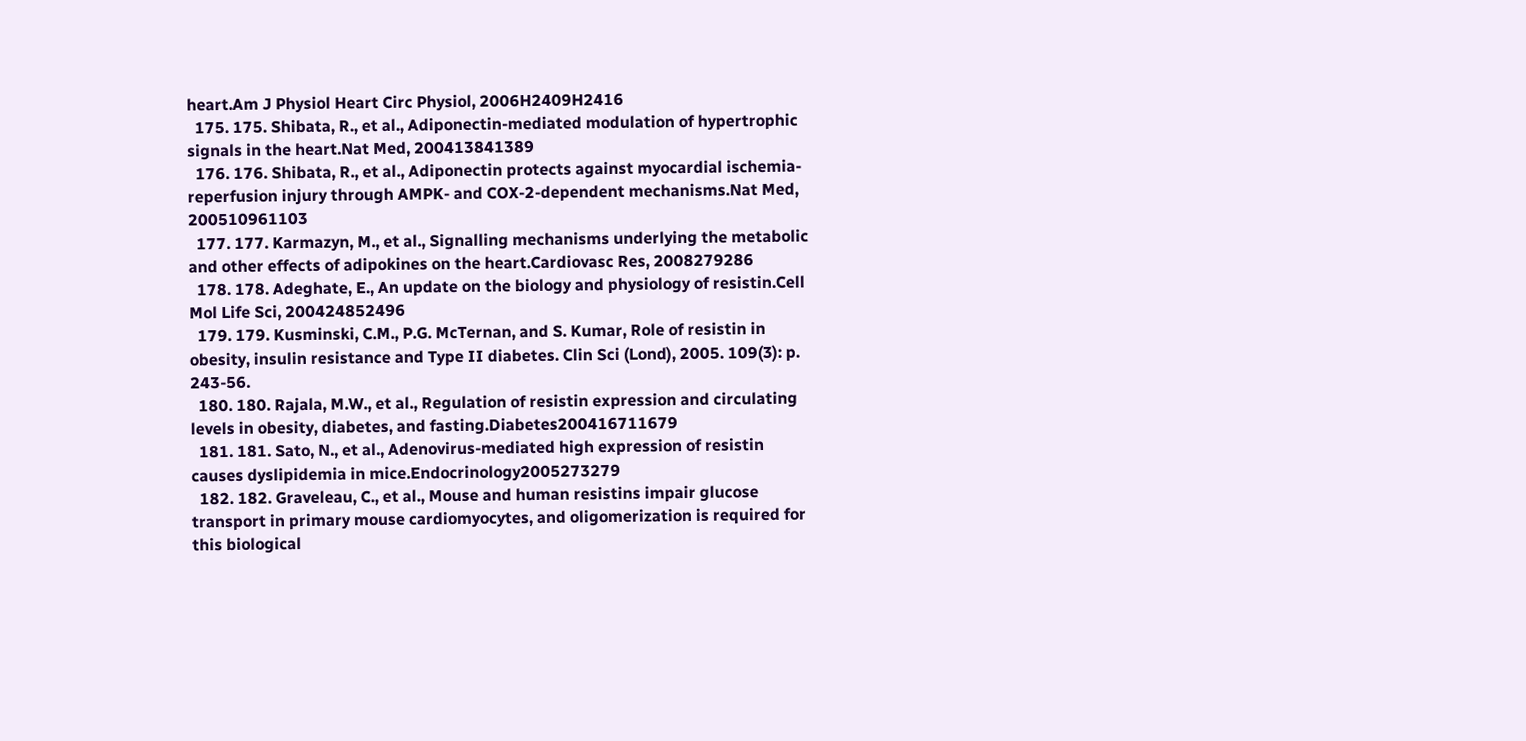heart.Am J Physiol Heart Circ Physiol, 2006H2409H2416
  175. 175. Shibata, R., et al., Adiponectin-mediated modulation of hypertrophic signals in the heart.Nat Med, 200413841389
  176. 176. Shibata, R., et al., Adiponectin protects against myocardial ischemia-reperfusion injury through AMPK- and COX-2-dependent mechanisms.Nat Med, 200510961103
  177. 177. Karmazyn, M., et al., Signalling mechanisms underlying the metabolic and other effects of adipokines on the heart.Cardiovasc Res, 2008279286
  178. 178. Adeghate, E., An update on the biology and physiology of resistin.Cell Mol Life Sci, 200424852496
  179. 179. Kusminski, C.M., P.G. McTernan, and S. Kumar, Role of resistin in obesity, insulin resistance and Type II diabetes. Clin Sci (Lond), 2005. 109(3): p. 243-56.
  180. 180. Rajala, M.W., et al., Regulation of resistin expression and circulating levels in obesity, diabetes, and fasting.Diabetes200416711679
  181. 181. Sato, N., et al., Adenovirus-mediated high expression of resistin causes dyslipidemia in mice.Endocrinology2005273279
  182. 182. Graveleau, C., et al., Mouse and human resistins impair glucose transport in primary mouse cardiomyocytes, and oligomerization is required for this biological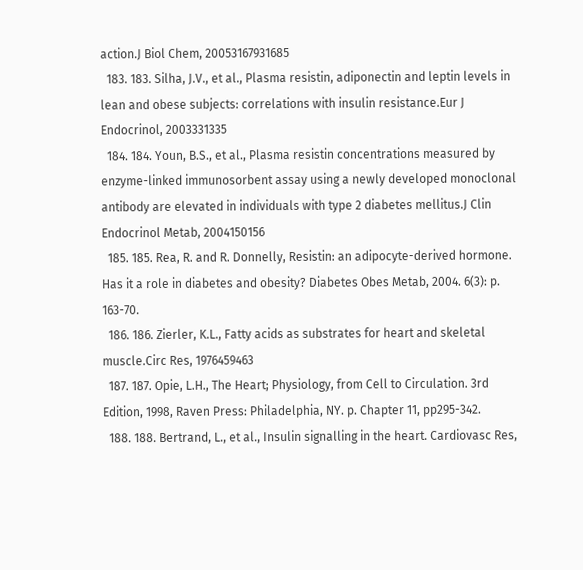action.J Biol Chem, 20053167931685
  183. 183. Silha, J.V., et al., Plasma resistin, adiponectin and leptin levels in lean and obese subjects: correlations with insulin resistance.Eur J Endocrinol, 2003331335
  184. 184. Youn, B.S., et al., Plasma resistin concentrations measured by enzyme-linked immunosorbent assay using a newly developed monoclonal antibody are elevated in individuals with type 2 diabetes mellitus.J Clin Endocrinol Metab, 2004150156
  185. 185. Rea, R. and R. Donnelly, Resistin: an adipocyte-derived hormone. Has it a role in diabetes and obesity? Diabetes Obes Metab, 2004. 6(3): p. 163-70.
  186. 186. Zierler, K.L., Fatty acids as substrates for heart and skeletal muscle.Circ Res, 1976459463
  187. 187. Opie, L.H., The Heart; Physiology, from Cell to Circulation. 3rd Edition, 1998, Raven Press: Philadelphia, NY. p. Chapter 11, pp295-342.
  188. 188. Bertrand, L., et al., Insulin signalling in the heart. Cardiovasc Res,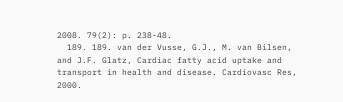2008. 79(2): p. 238-48.
  189. 189. van der Vusse, G.J., M. van Bilsen, and J.F. Glatz, Cardiac fatty acid uptake and transport in health and disease. Cardiovasc Res, 2000.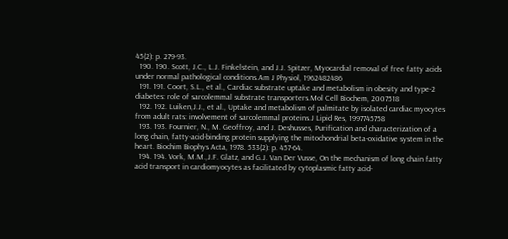45(2): p. 279-93.
  190. 190. Scott, J.C., L.J. Finkelstein, and J.J. Spitzer, Myocardial removal of free fatty acids under normal pathological conditions.Am J Physiol, 1962482486
  191. 191. Coort, S.L., et al., Cardiac substrate uptake and metabolism in obesity and type-2 diabetes: role of sarcolemmal substrate transporters.Mol Cell Biochem, 2007518
  192. 192. Luiken,J.J., et al., Uptake and metabolism of palmitate by isolated cardiac myocytes from adult rats: involvement of sarcolemmal proteins.J Lipid Res, 1997745758
  193. 193. Fournier, N., M. Geoffroy, and J. Deshusses, Purification and characterization of a long chain, fatty-acid-binding protein supplying the mitochondrial beta-oxidative system in the heart. Biochim Biophys Acta, 1978. 533(2): p. 457-64.
  194. 194. Vork, M.M.,J.F. Glatz, and G.J. Van Der Vusse, On the mechanism of long chain fatty acid transport in cardiomyocytes as facilitated by cytoplasmic fatty acid-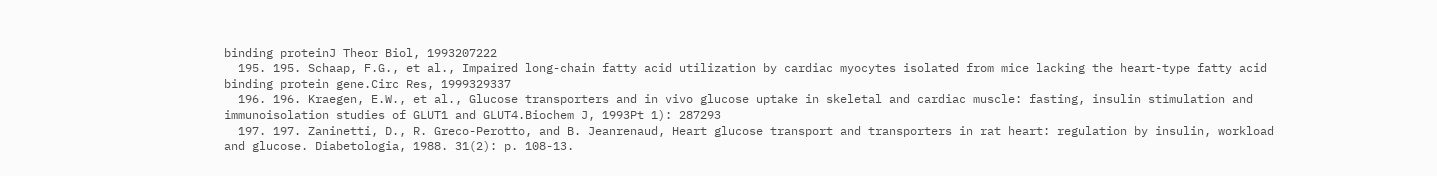binding proteinJ Theor Biol, 1993207222
  195. 195. Schaap, F.G., et al., Impaired long-chain fatty acid utilization by cardiac myocytes isolated from mice lacking the heart-type fatty acid binding protein gene.Circ Res, 1999329337
  196. 196. Kraegen, E.W., et al., Glucose transporters and in vivo glucose uptake in skeletal and cardiac muscle: fasting, insulin stimulation and immunoisolation studies of GLUT1 and GLUT4.Biochem J, 1993Pt 1): 287293
  197. 197. Zaninetti, D., R. Greco-Perotto, and B. Jeanrenaud, Heart glucose transport and transporters in rat heart: regulation by insulin, workload and glucose. Diabetologia, 1988. 31(2): p. 108-13.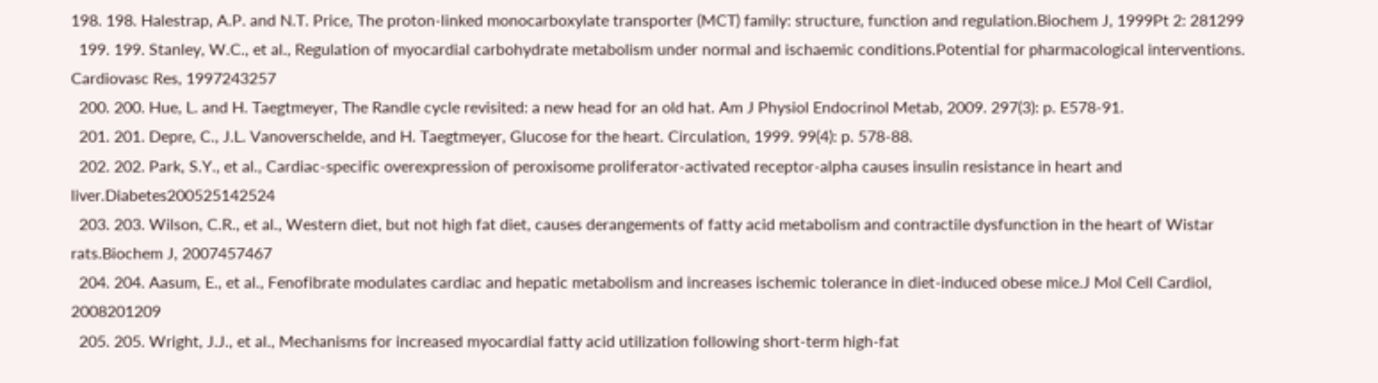198. 198. Halestrap, A.P. and N.T. Price, The proton-linked monocarboxylate transporter (MCT) family: structure, function and regulation.Biochem J, 1999Pt 2: 281299
  199. 199. Stanley, W.C., et al., Regulation of myocardial carbohydrate metabolism under normal and ischaemic conditions.Potential for pharmacological interventions. Cardiovasc Res, 1997243257
  200. 200. Hue, L. and H. Taegtmeyer, The Randle cycle revisited: a new head for an old hat. Am J Physiol Endocrinol Metab, 2009. 297(3): p. E578-91.
  201. 201. Depre, C., J.L. Vanoverschelde, and H. Taegtmeyer, Glucose for the heart. Circulation, 1999. 99(4): p. 578-88.
  202. 202. Park, S.Y., et al., Cardiac-specific overexpression of peroxisome proliferator-activated receptor-alpha causes insulin resistance in heart and liver.Diabetes200525142524
  203. 203. Wilson, C.R., et al., Western diet, but not high fat diet, causes derangements of fatty acid metabolism and contractile dysfunction in the heart of Wistar rats.Biochem J, 2007457467
  204. 204. Aasum, E., et al., Fenofibrate modulates cardiac and hepatic metabolism and increases ischemic tolerance in diet-induced obese mice.J Mol Cell Cardiol, 2008201209
  205. 205. Wright, J.J., et al., Mechanisms for increased myocardial fatty acid utilization following short-term high-fat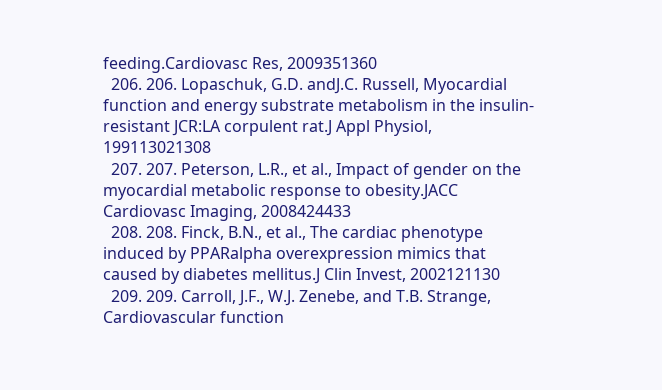feeding.Cardiovasc Res, 2009351360
  206. 206. Lopaschuk, G.D. andJ.C. Russell, Myocardial function and energy substrate metabolism in the insulin-resistant JCR:LA corpulent rat.J Appl Physiol, 199113021308
  207. 207. Peterson, L.R., et al., Impact of gender on the myocardial metabolic response to obesity.JACC Cardiovasc Imaging, 2008424433
  208. 208. Finck, B.N., et al., The cardiac phenotype induced by PPARalpha overexpression mimics that caused by diabetes mellitus.J Clin Invest, 2002121130
  209. 209. Carroll, J.F., W.J. Zenebe, and T.B. Strange, Cardiovascular function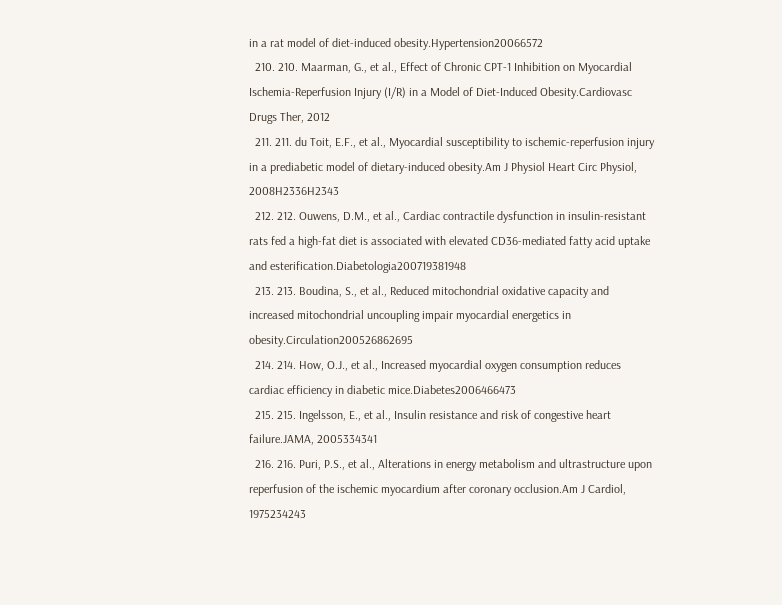in a rat model of diet-induced obesity.Hypertension20066572
  210. 210. Maarman, G., et al., Effect of Chronic CPT-1 Inhibition on Myocardial Ischemia-Reperfusion Injury (I/R) in a Model of Diet-Induced Obesity.Cardiovasc Drugs Ther, 2012
  211. 211. du Toit, E.F., et al., Myocardial susceptibility to ischemic-reperfusion injury in a prediabetic model of dietary-induced obesity.Am J Physiol Heart Circ Physiol, 2008H2336H2343
  212. 212. Ouwens, D.M., et al., Cardiac contractile dysfunction in insulin-resistant rats fed a high-fat diet is associated with elevated CD36-mediated fatty acid uptake and esterification.Diabetologia200719381948
  213. 213. Boudina, S., et al., Reduced mitochondrial oxidative capacity and increased mitochondrial uncoupling impair myocardial energetics in obesity.Circulation200526862695
  214. 214. How, O.J., et al., Increased myocardial oxygen consumption reduces cardiac efficiency in diabetic mice.Diabetes2006466473
  215. 215. Ingelsson, E., et al., Insulin resistance and risk of congestive heart failure.JAMA, 2005334341
  216. 216. Puri, P.S., et al., Alterations in energy metabolism and ultrastructure upon reperfusion of the ischemic myocardium after coronary occlusion.Am J Cardiol, 1975234243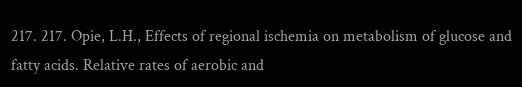217. 217. Opie, L.H., Effects of regional ischemia on metabolism of glucose and fatty acids. Relative rates of aerobic and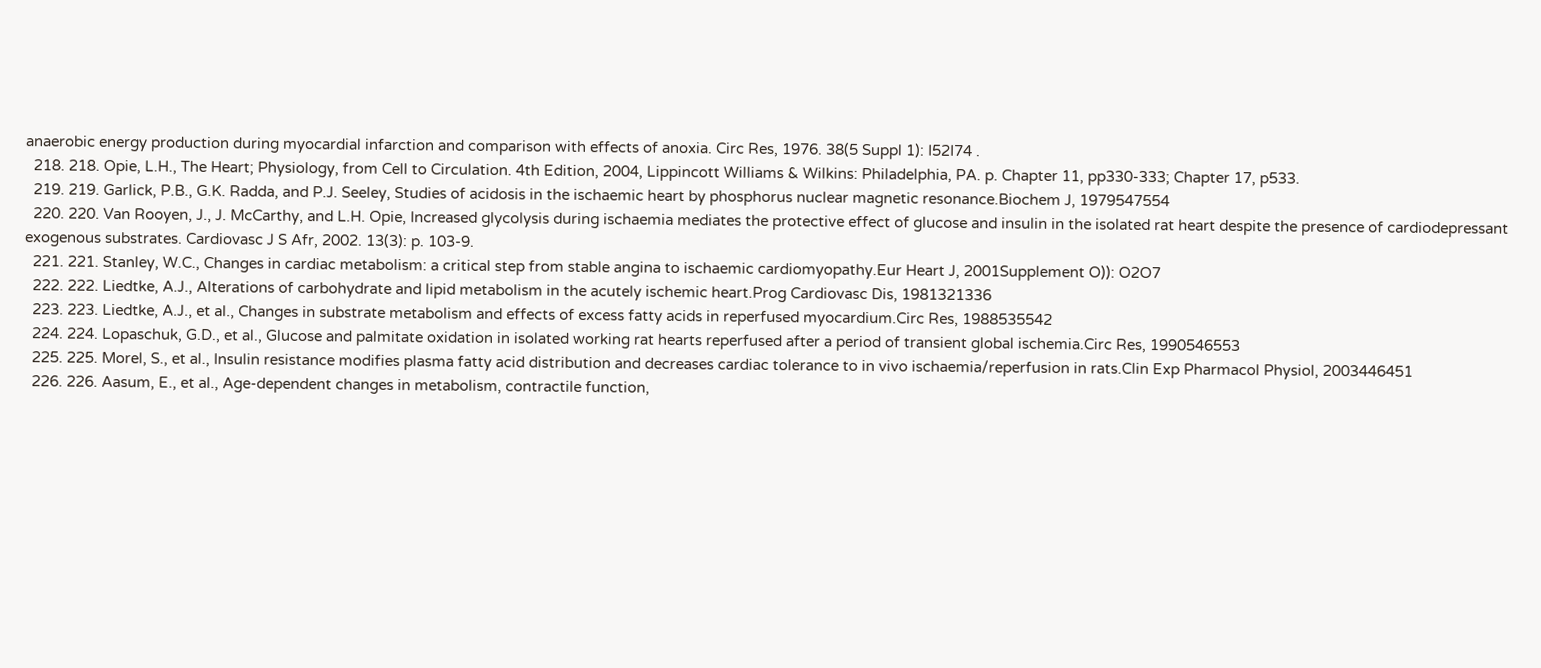anaerobic energy production during myocardial infarction and comparison with effects of anoxia. Circ Res, 1976. 38(5 Suppl 1): I52I74 .
  218. 218. Opie, L.H., The Heart; Physiology, from Cell to Circulation. 4th Edition, 2004, Lippincott Williams & Wilkins: Philadelphia, PA. p. Chapter 11, pp330-333; Chapter 17, p533.
  219. 219. Garlick, P.B., G.K. Radda, and P.J. Seeley, Studies of acidosis in the ischaemic heart by phosphorus nuclear magnetic resonance.Biochem J, 1979547554
  220. 220. Van Rooyen, J., J. McCarthy, and L.H. Opie, Increased glycolysis during ischaemia mediates the protective effect of glucose and insulin in the isolated rat heart despite the presence of cardiodepressant exogenous substrates. Cardiovasc J S Afr, 2002. 13(3): p. 103-9.
  221. 221. Stanley, W.C., Changes in cardiac metabolism: a critical step from stable angina to ischaemic cardiomyopathy.Eur Heart J, 2001Supplement O)): O2O7
  222. 222. Liedtke, A.J., Alterations of carbohydrate and lipid metabolism in the acutely ischemic heart.Prog Cardiovasc Dis, 1981321336
  223. 223. Liedtke, A.J., et al., Changes in substrate metabolism and effects of excess fatty acids in reperfused myocardium.Circ Res, 1988535542
  224. 224. Lopaschuk, G.D., et al., Glucose and palmitate oxidation in isolated working rat hearts reperfused after a period of transient global ischemia.Circ Res, 1990546553
  225. 225. Morel, S., et al., Insulin resistance modifies plasma fatty acid distribution and decreases cardiac tolerance to in vivo ischaemia/reperfusion in rats.Clin Exp Pharmacol Physiol, 2003446451
  226. 226. Aasum, E., et al., Age-dependent changes in metabolism, contractile function,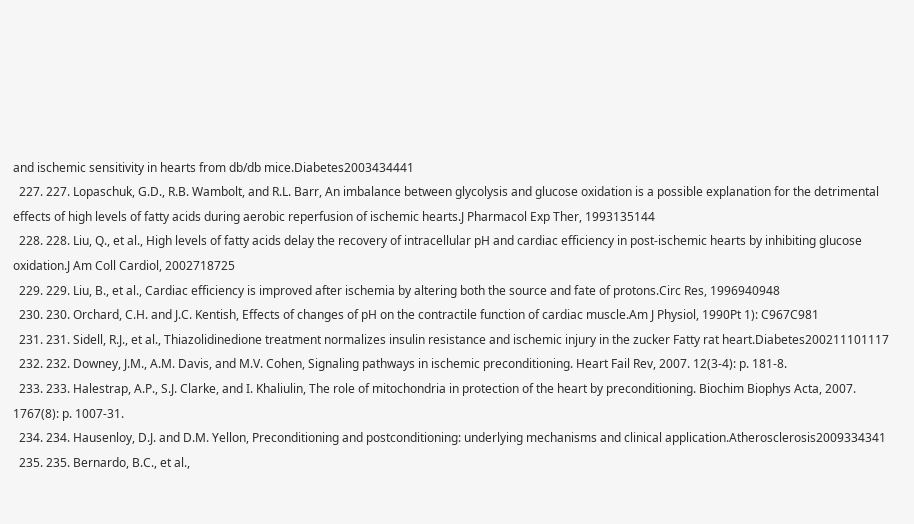and ischemic sensitivity in hearts from db/db mice.Diabetes2003434441
  227. 227. Lopaschuk, G.D., R.B. Wambolt, and R.L. Barr, An imbalance between glycolysis and glucose oxidation is a possible explanation for the detrimental effects of high levels of fatty acids during aerobic reperfusion of ischemic hearts.J Pharmacol Exp Ther, 1993135144
  228. 228. Liu, Q., et al., High levels of fatty acids delay the recovery of intracellular pH and cardiac efficiency in post-ischemic hearts by inhibiting glucose oxidation.J Am Coll Cardiol, 2002718725
  229. 229. Liu, B., et al., Cardiac efficiency is improved after ischemia by altering both the source and fate of protons.Circ Res, 1996940948
  230. 230. Orchard, C.H. and J.C. Kentish, Effects of changes of pH on the contractile function of cardiac muscle.Am J Physiol, 1990Pt 1): C967C981
  231. 231. Sidell, R.J., et al., Thiazolidinedione treatment normalizes insulin resistance and ischemic injury in the zucker Fatty rat heart.Diabetes200211101117
  232. 232. Downey, J.M., A.M. Davis, and M.V. Cohen, Signaling pathways in ischemic preconditioning. Heart Fail Rev, 2007. 12(3-4): p. 181-8.
  233. 233. Halestrap, A.P., S.J. Clarke, and I. Khaliulin, The role of mitochondria in protection of the heart by preconditioning. Biochim Biophys Acta, 2007. 1767(8): p. 1007-31.
  234. 234. Hausenloy, D.J. and D.M. Yellon, Preconditioning and postconditioning: underlying mechanisms and clinical application.Atherosclerosis2009334341
  235. 235. Bernardo, B.C., et al.,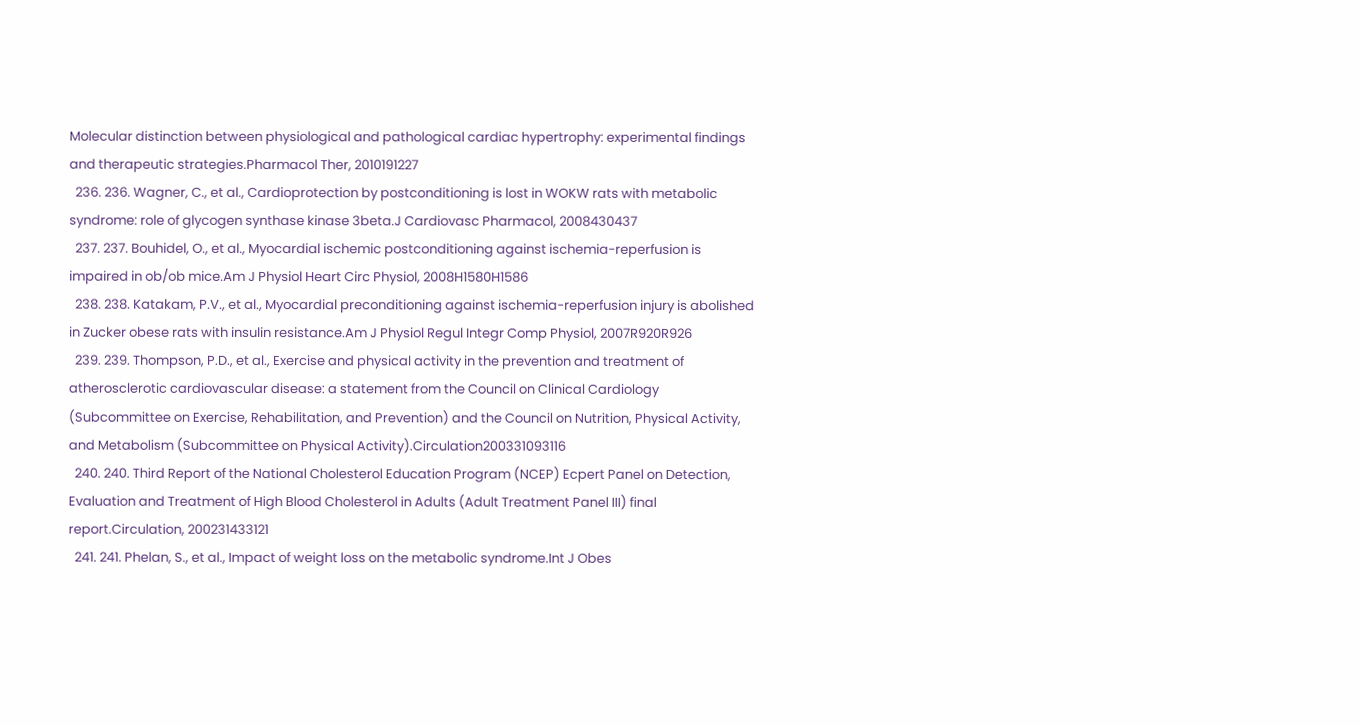Molecular distinction between physiological and pathological cardiac hypertrophy: experimental findings and therapeutic strategies.Pharmacol Ther, 2010191227
  236. 236. Wagner, C., et al., Cardioprotection by postconditioning is lost in WOKW rats with metabolic syndrome: role of glycogen synthase kinase 3beta.J Cardiovasc Pharmacol, 2008430437
  237. 237. Bouhidel, O., et al., Myocardial ischemic postconditioning against ischemia-reperfusion is impaired in ob/ob mice.Am J Physiol Heart Circ Physiol, 2008H1580H1586
  238. 238. Katakam, P.V., et al., Myocardial preconditioning against ischemia-reperfusion injury is abolished in Zucker obese rats with insulin resistance.Am J Physiol Regul Integr Comp Physiol, 2007R920R926
  239. 239. Thompson, P.D., et al., Exercise and physical activity in the prevention and treatment of atherosclerotic cardiovascular disease: a statement from the Council on Clinical Cardiology (Subcommittee on Exercise, Rehabilitation, and Prevention) and the Council on Nutrition, Physical Activity, and Metabolism (Subcommittee on Physical Activity).Circulation200331093116
  240. 240. Third Report of the National Cholesterol Education Program (NCEP) Ecpert Panel on Detection, Evaluation and Treatment of High Blood Cholesterol in Adults (Adult Treatment Panel III) final report.Circulation, 200231433121
  241. 241. Phelan, S., et al., Impact of weight loss on the metabolic syndrome.Int J Obes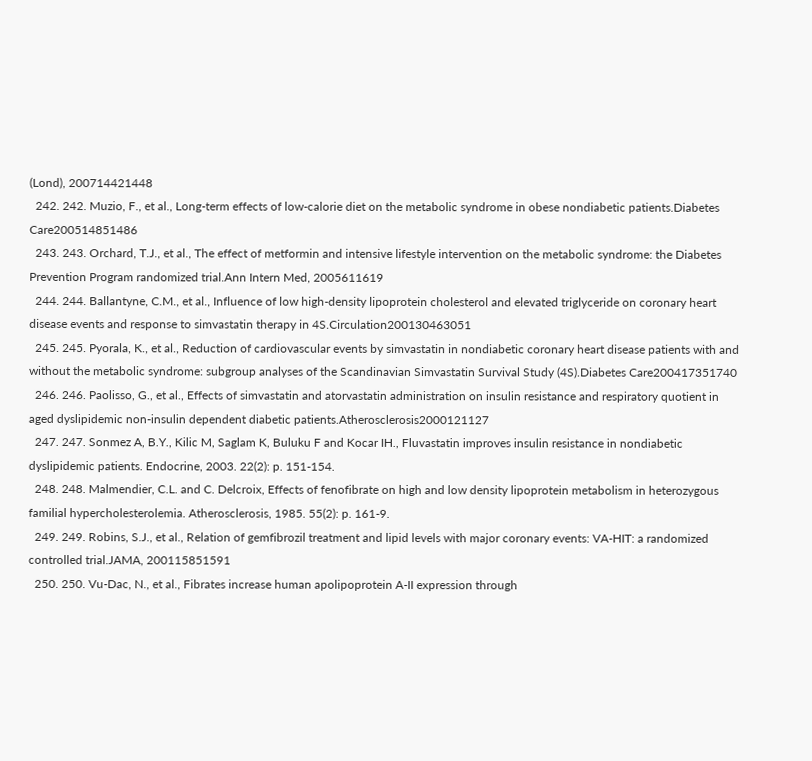(Lond), 200714421448
  242. 242. Muzio, F., et al., Long-term effects of low-calorie diet on the metabolic syndrome in obese nondiabetic patients.Diabetes Care200514851486
  243. 243. Orchard, T.J., et al., The effect of metformin and intensive lifestyle intervention on the metabolic syndrome: the Diabetes Prevention Program randomized trial.Ann Intern Med, 2005611619
  244. 244. Ballantyne, C.M., et al., Influence of low high-density lipoprotein cholesterol and elevated triglyceride on coronary heart disease events and response to simvastatin therapy in 4S.Circulation200130463051
  245. 245. Pyorala, K., et al., Reduction of cardiovascular events by simvastatin in nondiabetic coronary heart disease patients with and without the metabolic syndrome: subgroup analyses of the Scandinavian Simvastatin Survival Study (4S).Diabetes Care200417351740
  246. 246. Paolisso, G., et al., Effects of simvastatin and atorvastatin administration on insulin resistance and respiratory quotient in aged dyslipidemic non-insulin dependent diabetic patients.Atherosclerosis2000121127
  247. 247. Sonmez A, B.Y., Kilic M, Saglam K, Buluku F and Kocar IH., Fluvastatin improves insulin resistance in nondiabetic dyslipidemic patients. Endocrine, 2003. 22(2): p. 151-154.
  248. 248. Malmendier, C.L. and C. Delcroix, Effects of fenofibrate on high and low density lipoprotein metabolism in heterozygous familial hypercholesterolemia. Atherosclerosis, 1985. 55(2): p. 161-9.
  249. 249. Robins, S.J., et al., Relation of gemfibrozil treatment and lipid levels with major coronary events: VA-HIT: a randomized controlled trial.JAMA, 200115851591
  250. 250. Vu-Dac, N., et al., Fibrates increase human apolipoprotein A-II expression through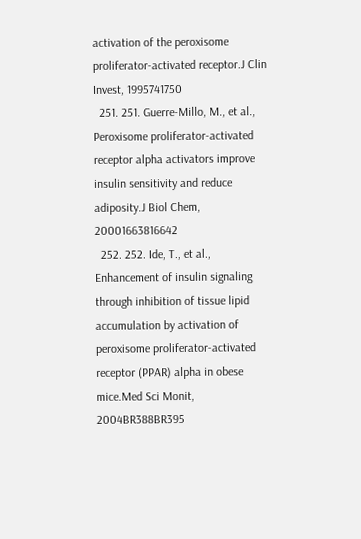activation of the peroxisome proliferator-activated receptor.J Clin Invest, 1995741750
  251. 251. Guerre-Millo, M., et al., Peroxisome proliferator-activated receptor alpha activators improve insulin sensitivity and reduce adiposity.J Biol Chem, 20001663816642
  252. 252. Ide, T., et al., Enhancement of insulin signaling through inhibition of tissue lipid accumulation by activation of peroxisome proliferator-activated receptor (PPAR) alpha in obese mice.Med Sci Monit, 2004BR388BR395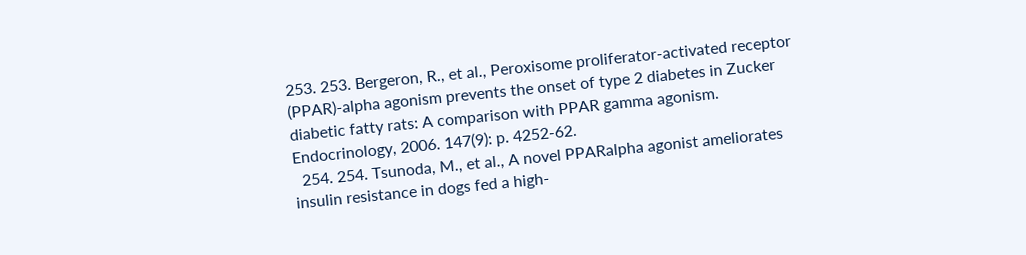253. 253. Bergeron, R., et al., Peroxisome proliferator-activated receptor (PPAR)-alpha agonism prevents the onset of type 2 diabetes in Zucker diabetic fatty rats: A comparison with PPAR gamma agonism. Endocrinology, 2006. 147(9): p. 4252-62.
  254. 254. Tsunoda, M., et al., A novel PPARalpha agonist ameliorates insulin resistance in dogs fed a high-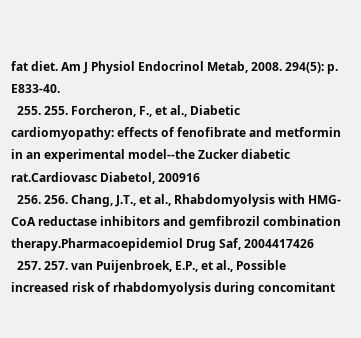fat diet. Am J Physiol Endocrinol Metab, 2008. 294(5): p. E833-40.
  255. 255. Forcheron, F., et al., Diabetic cardiomyopathy: effects of fenofibrate and metformin in an experimental model--the Zucker diabetic rat.Cardiovasc Diabetol, 200916
  256. 256. Chang, J.T., et al., Rhabdomyolysis with HMG-CoA reductase inhibitors and gemfibrozil combination therapy.Pharmacoepidemiol Drug Saf, 2004417426
  257. 257. van Puijenbroek, E.P., et al., Possible increased risk of rhabdomyolysis during concomitant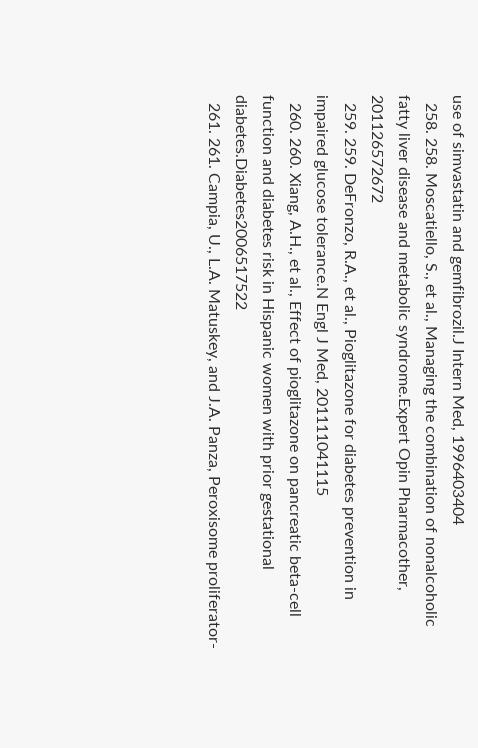use of simvastatin and gemfibrozil.J Intern Med, 1996403404
  258. 258. Moscatiello, S., et al., Managing the combination of nonalcoholic fatty liver disease and metabolic syndrome.Expert Opin Pharmacother, 201126572672
  259. 259. DeFronzo, R.A., et al., Pioglitazone for diabetes prevention in impaired glucose tolerance.N Engl J Med, 201111041115
  260. 260. Xiang, A.H., et al., Effect of pioglitazone on pancreatic beta-cell function and diabetes risk in Hispanic women with prior gestational diabetes.Diabetes2006517522
  261. 261. Campia, U., L.A. Matuskey, and J.A. Panza, Peroxisome proliferator-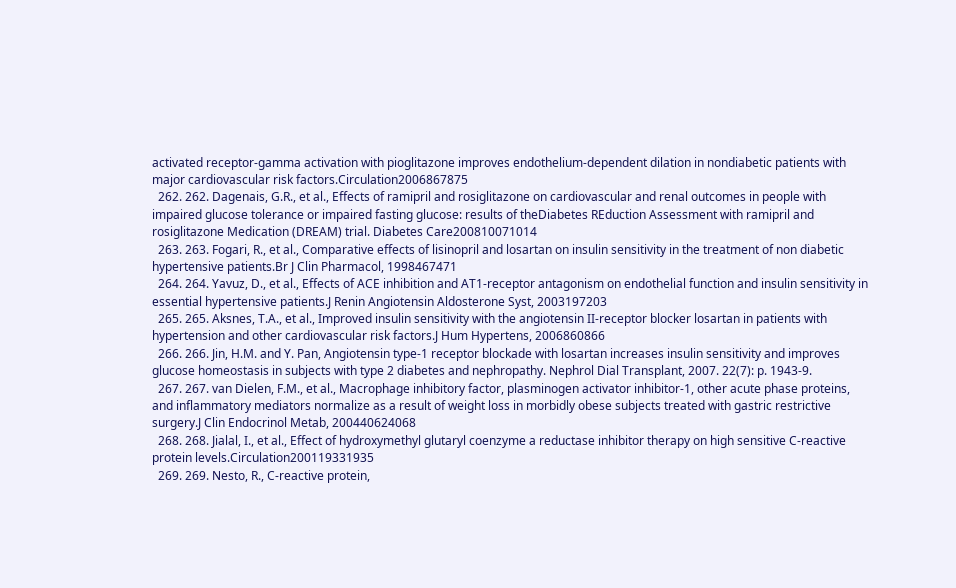activated receptor-gamma activation with pioglitazone improves endothelium-dependent dilation in nondiabetic patients with major cardiovascular risk factors.Circulation2006867875
  262. 262. Dagenais, G.R., et al., Effects of ramipril and rosiglitazone on cardiovascular and renal outcomes in people with impaired glucose tolerance or impaired fasting glucose: results of theDiabetes REduction Assessment with ramipril and rosiglitazone Medication (DREAM) trial. Diabetes Care200810071014
  263. 263. Fogari, R., et al., Comparative effects of lisinopril and losartan on insulin sensitivity in the treatment of non diabetic hypertensive patients.Br J Clin Pharmacol, 1998467471
  264. 264. Yavuz, D., et al., Effects of ACE inhibition and AT1-receptor antagonism on endothelial function and insulin sensitivity in essential hypertensive patients.J Renin Angiotensin Aldosterone Syst, 2003197203
  265. 265. Aksnes, T.A., et al., Improved insulin sensitivity with the angiotensin II-receptor blocker losartan in patients with hypertension and other cardiovascular risk factors.J Hum Hypertens, 2006860866
  266. 266. Jin, H.M. and Y. Pan, Angiotensin type-1 receptor blockade with losartan increases insulin sensitivity and improves glucose homeostasis in subjects with type 2 diabetes and nephropathy. Nephrol Dial Transplant, 2007. 22(7): p. 1943-9.
  267. 267. van Dielen, F.M., et al., Macrophage inhibitory factor, plasminogen activator inhibitor-1, other acute phase proteins, and inflammatory mediators normalize as a result of weight loss in morbidly obese subjects treated with gastric restrictive surgery.J Clin Endocrinol Metab, 200440624068
  268. 268. Jialal, I., et al., Effect of hydroxymethyl glutaryl coenzyme a reductase inhibitor therapy on high sensitive C-reactive protein levels.Circulation200119331935
  269. 269. Nesto, R., C-reactive protein,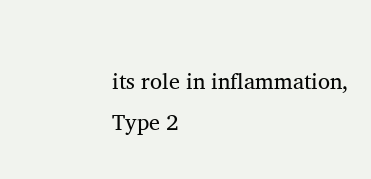its role in inflammation, Type 2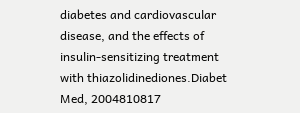diabetes and cardiovascular disease, and the effects of insulin-sensitizing treatment with thiazolidinediones.Diabet Med, 2004810817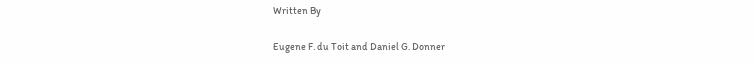Written By

Eugene F. du Toit and Daniel G. Donner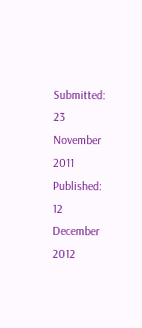Submitted: 23 November 2011 Published: 12 December 2012